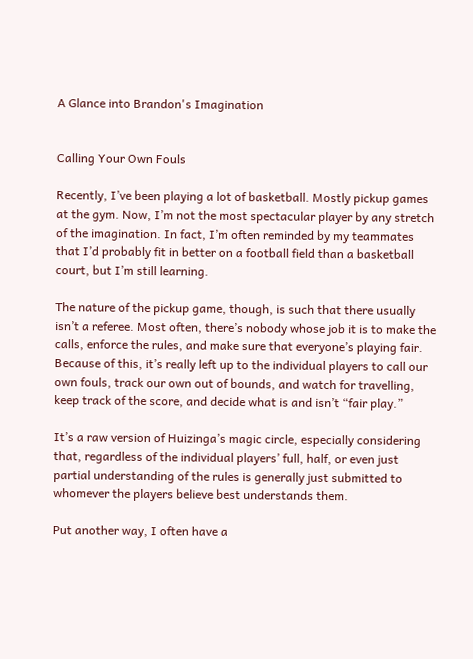A Glance into Brandon's Imagination


Calling Your Own Fouls

Recently, I’ve been playing a lot of basketball. Mostly pickup games at the gym. Now, I’m not the most spectacular player by any stretch of the imagination. In fact, I’m often reminded by my teammates that I’d probably fit in better on a football field than a basketball court, but I’m still learning.

The nature of the pickup game, though, is such that there usually isn’t a referee. Most often, there’s nobody whose job it is to make the calls, enforce the rules, and make sure that everyone’s playing fair. Because of this, it’s really left up to the individual players to call our own fouls, track our own out of bounds, and watch for travelling, keep track of the score, and decide what is and isn’t “fair play.”

It’s a raw version of Huizinga’s magic circle, especially considering that, regardless of the individual players’ full, half, or even just partial understanding of the rules is generally just submitted to whomever the players believe best understands them.

Put another way, I often have a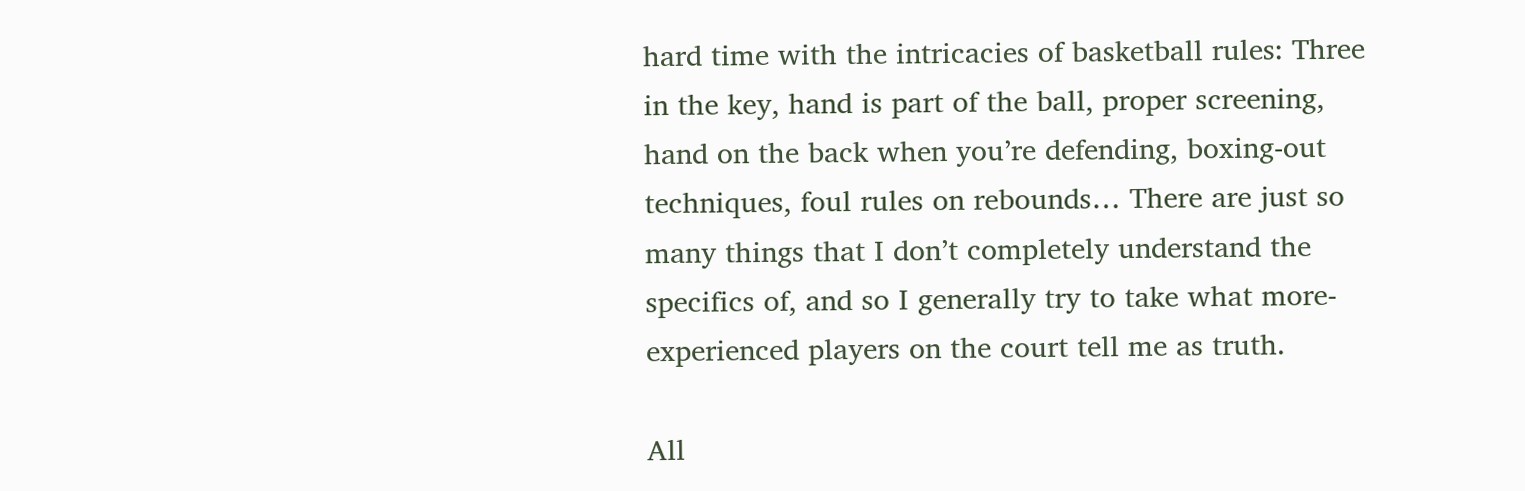hard time with the intricacies of basketball rules: Three in the key, hand is part of the ball, proper screening, hand on the back when you’re defending, boxing-out techniques, foul rules on rebounds… There are just so many things that I don’t completely understand the specifics of, and so I generally try to take what more-experienced players on the court tell me as truth.

All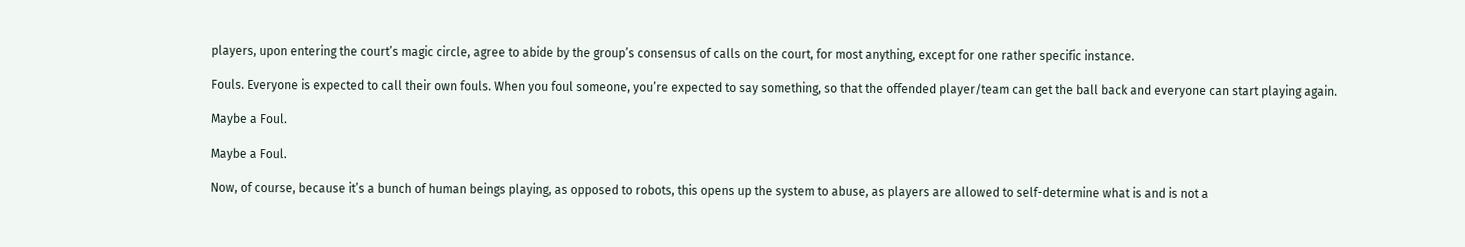players, upon entering the court’s magic circle, agree to abide by the group’s consensus of calls on the court, for most anything, except for one rather specific instance.

Fouls. Everyone is expected to call their own fouls. When you foul someone, you’re expected to say something, so that the offended player/team can get the ball back and everyone can start playing again.

Maybe a Foul.

Maybe a Foul.

Now, of course, because it’s a bunch of human beings playing, as opposed to robots, this opens up the system to abuse, as players are allowed to self-determine what is and is not a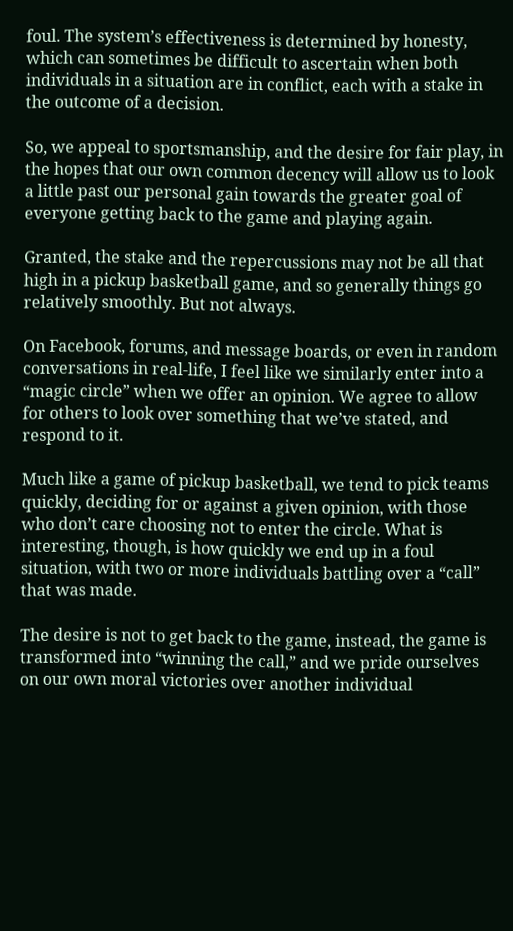foul. The system’s effectiveness is determined by honesty, which can sometimes be difficult to ascertain when both individuals in a situation are in conflict, each with a stake in the outcome of a decision.

So, we appeal to sportsmanship, and the desire for fair play, in the hopes that our own common decency will allow us to look a little past our personal gain towards the greater goal of everyone getting back to the game and playing again.

Granted, the stake and the repercussions may not be all that high in a pickup basketball game, and so generally things go relatively smoothly. But not always.

On Facebook, forums, and message boards, or even in random conversations in real-life, I feel like we similarly enter into a “magic circle” when we offer an opinion. We agree to allow for others to look over something that we’ve stated, and respond to it.

Much like a game of pickup basketball, we tend to pick teams quickly, deciding for or against a given opinion, with those who don’t care choosing not to enter the circle. What is interesting, though, is how quickly we end up in a foul situation, with two or more individuals battling over a “call” that was made.

The desire is not to get back to the game, instead, the game is transformed into “winning the call,” and we pride ourselves on our own moral victories over another individual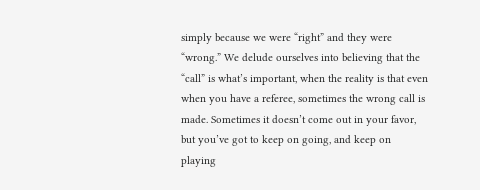simply because we were “right” and they were “wrong.” We delude ourselves into believing that the “call” is what’s important, when the reality is that even when you have a referee, sometimes the wrong call is made. Sometimes it doesn’t come out in your favor, but you’ve got to keep on going, and keep on playing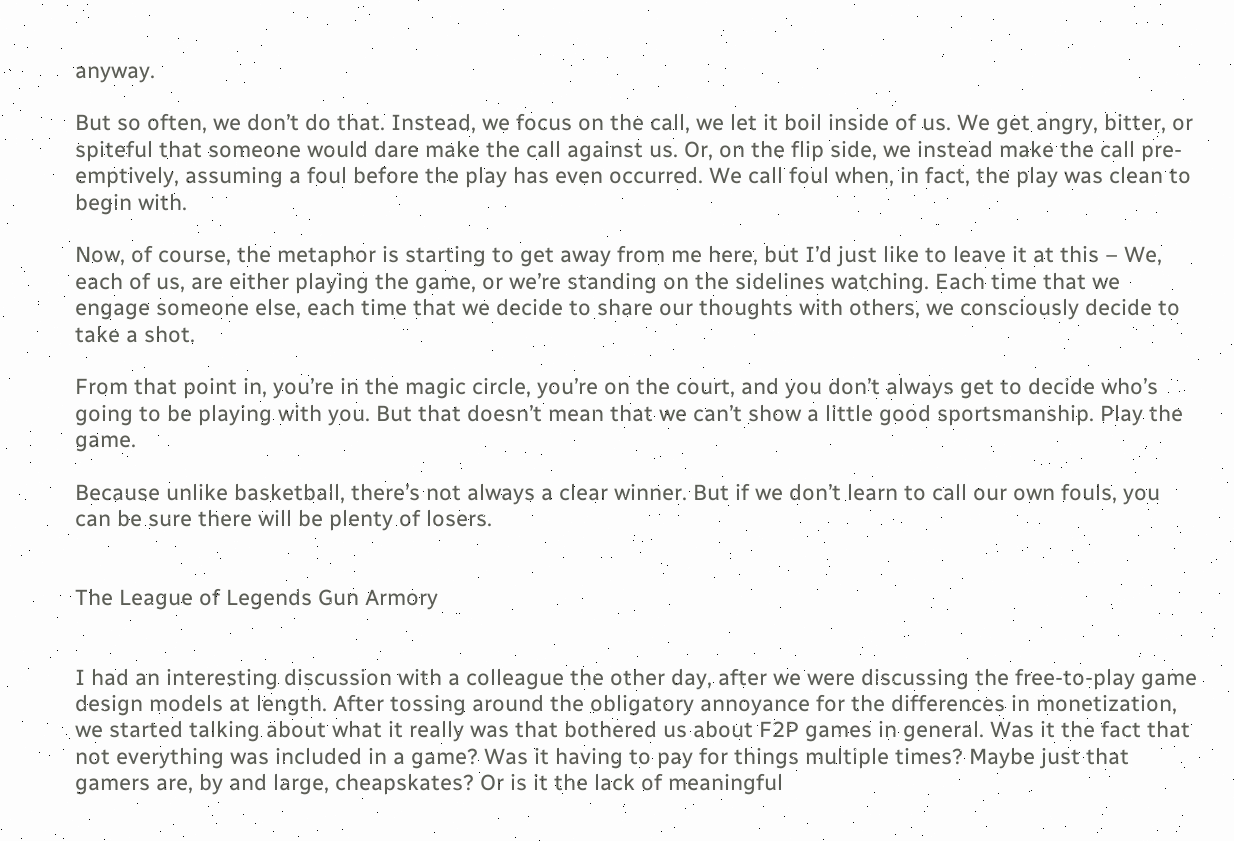anyway.

But so often, we don’t do that. Instead, we focus on the call, we let it boil inside of us. We get angry, bitter, or spiteful that someone would dare make the call against us. Or, on the flip side, we instead make the call pre-emptively, assuming a foul before the play has even occurred. We call foul when, in fact, the play was clean to begin with.

Now, of course, the metaphor is starting to get away from me here, but I’d just like to leave it at this – We, each of us, are either playing the game, or we’re standing on the sidelines watching. Each time that we engage someone else, each time that we decide to share our thoughts with others, we consciously decide to take a shot.

From that point in, you’re in the magic circle, you’re on the court, and you don’t always get to decide who’s going to be playing with you. But that doesn’t mean that we can’t show a little good sportsmanship. Play the game.

Because unlike basketball, there’s not always a clear winner. But if we don’t learn to call our own fouls, you can be sure there will be plenty of losers.


The League of Legends Gun Armory


I had an interesting discussion with a colleague the other day, after we were discussing the free-to-play game design models at length. After tossing around the obligatory annoyance for the differences in monetization, we started talking about what it really was that bothered us about F2P games in general. Was it the fact that not everything was included in a game? Was it having to pay for things multiple times? Maybe just that gamers are, by and large, cheapskates? Or is it the lack of meaningful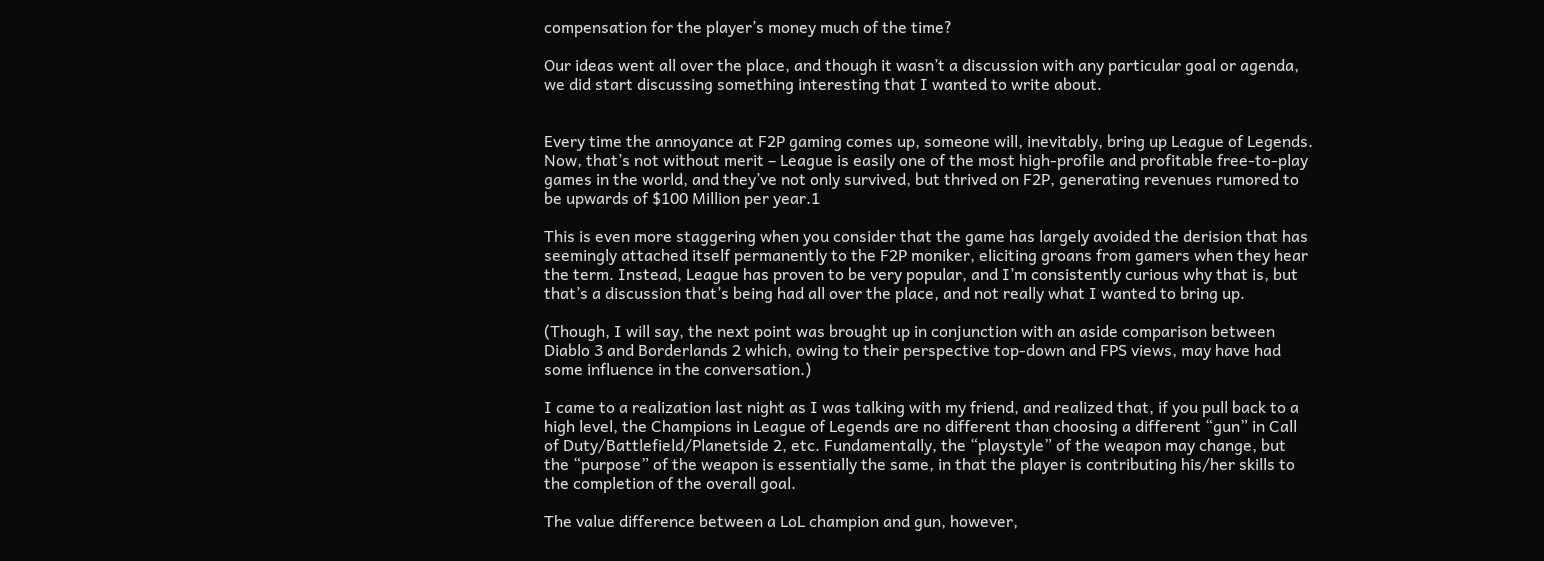compensation for the player’s money much of the time?

Our ideas went all over the place, and though it wasn’t a discussion with any particular goal or agenda, we did start discussing something interesting that I wanted to write about.


Every time the annoyance at F2P gaming comes up, someone will, inevitably, bring up League of Legends. Now, that’s not without merit – League is easily one of the most high-profile and profitable free-to-play games in the world, and they’ve not only survived, but thrived on F2P, generating revenues rumored to be upwards of $100 Million per year.1

This is even more staggering when you consider that the game has largely avoided the derision that has seemingly attached itself permanently to the F2P moniker, eliciting groans from gamers when they hear the term. Instead, League has proven to be very popular, and I’m consistently curious why that is, but that’s a discussion that’s being had all over the place, and not really what I wanted to bring up.

(Though, I will say, the next point was brought up in conjunction with an aside comparison between Diablo 3 and Borderlands 2 which, owing to their perspective top-down and FPS views, may have had some influence in the conversation.)

I came to a realization last night as I was talking with my friend, and realized that, if you pull back to a high level, the Champions in League of Legends are no different than choosing a different “gun” in Call of Duty/Battlefield/Planetside 2, etc. Fundamentally, the “playstyle” of the weapon may change, but the “purpose” of the weapon is essentially the same, in that the player is contributing his/her skills to the completion of the overall goal.

The value difference between a LoL champion and gun, however,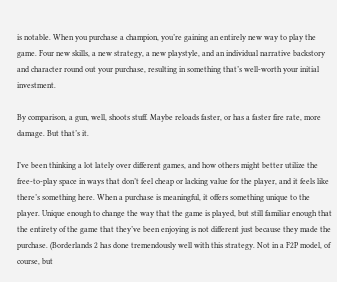is notable. When you purchase a champion, you’re gaining an entirely new way to play the game. Four new skills, a new strategy, a new playstyle, and an individual narrative backstory and character round out your purchase, resulting in something that’s well-worth your initial investment.

By comparison, a gun, well, shoots stuff. Maybe reloads faster, or has a faster fire rate, more damage. But that’s it.

I’ve been thinking a lot lately over different games, and how others might better utilize the free-to-play space in ways that don’t feel cheap or lacking value for the player, and it feels like there’s something here. When a purchase is meaningful, it offers something unique to the player. Unique enough to change the way that the game is played, but still familiar enough that the entirety of the game that they’ve been enjoying is not different just because they made the purchase. (Borderlands 2 has done tremendously well with this strategy. Not in a F2P model, of course, but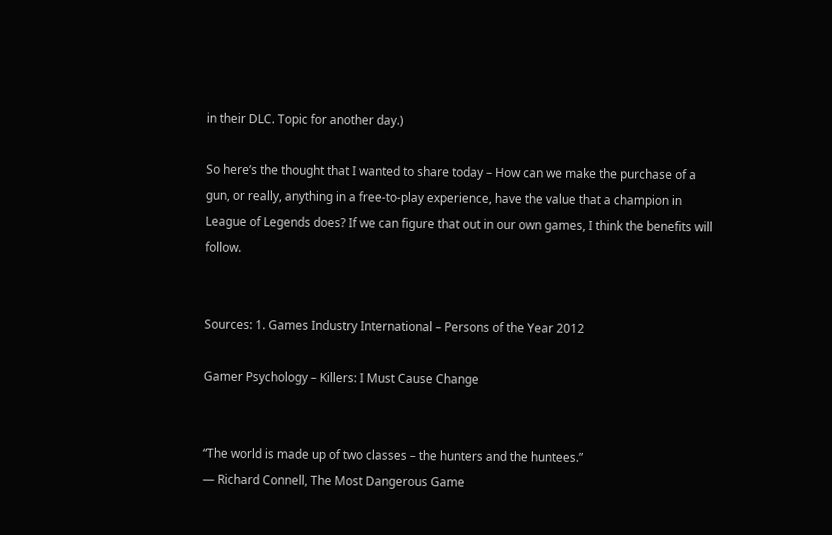in their DLC. Topic for another day.)

So here’s the thought that I wanted to share today – How can we make the purchase of a gun, or really, anything in a free-to-play experience, have the value that a champion in League of Legends does? If we can figure that out in our own games, I think the benefits will follow.


Sources: 1. Games Industry International – Persons of the Year 2012

Gamer Psychology – Killers: I Must Cause Change


“The world is made up of two classes – the hunters and the huntees.”
― Richard Connell, The Most Dangerous Game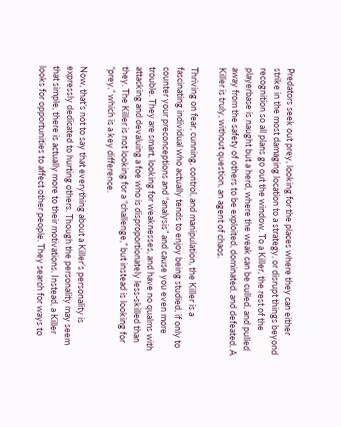Predators seek out prey, looking for the places where they can either strike in the most damaging location to a strategy, or disrupt things beyond recognition so all plans go out the window. To a Killer, the rest of the playerbase is naught but a herd, where the weak can be culled, and pulled away from the safety of others to be exploited, dominated, and defeated. A Killer is truly, without question, an agent of chaos.

Thriving on fear, cunning, control, and manipulation, the Killer is a fascinating individual who actually tends to enjoy being studied, if only to counter your preconceptions and “analysis” and cause you even more trouble. They are smart, looking for weaknesses, and have no qualms with attacking and devaluing a foe who is disproportionately less-skilled than they. The Killer is not looking for a “challenge,” but instead is looking for “prey,” which is a key difference.

Now, that’s not to say that everything about a Killer’s personality is expressly dedicated to hurting others. Though the personality may seem that simple, there is actually more to their motivations. Instead, a Killer looks for opportunities to affect other people. They search for ways to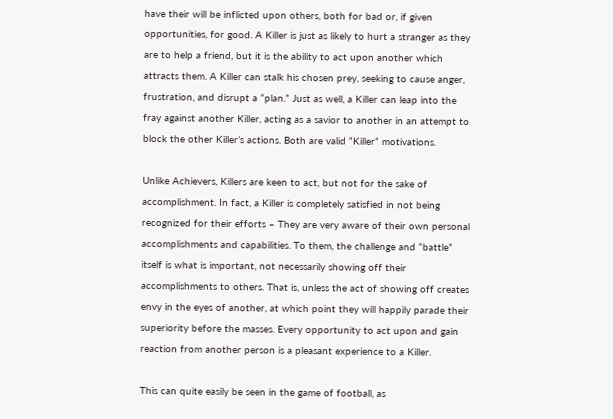have their will be inflicted upon others, both for bad or, if given opportunities, for good. A Killer is just as likely to hurt a stranger as they are to help a friend, but it is the ability to act upon another which attracts them. A Killer can stalk his chosen prey, seeking to cause anger, frustration, and disrupt a “plan.” Just as well, a Killer can leap into the fray against another Killer, acting as a savior to another in an attempt to block the other Killer’s actions. Both are valid “Killer” motivations.

Unlike Achievers, Killers are keen to act, but not for the sake of accomplishment. In fact, a Killer is completely satisfied in not being recognized for their efforts – They are very aware of their own personal accomplishments and capabilities. To them, the challenge and “battle” itself is what is important, not necessarily showing off their accomplishments to others. That is, unless the act of showing off creates envy in the eyes of another, at which point they will happily parade their superiority before the masses. Every opportunity to act upon and gain reaction from another person is a pleasant experience to a Killer.

This can quite easily be seen in the game of football, as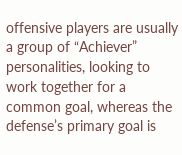offensive players are usually a group of “Achiever” personalities, looking to work together for a common goal, whereas the defense’s primary goal is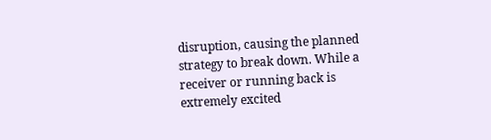disruption, causing the planned strategy to break down. While a receiver or running back is extremely excited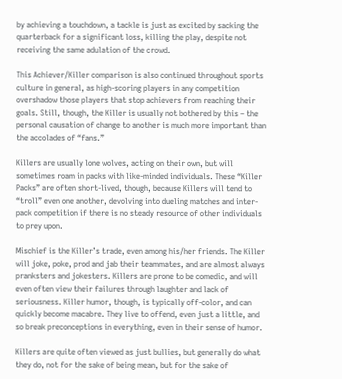by achieving a touchdown, a tackle is just as excited by sacking the quarterback for a significant loss, killing the play, despite not receiving the same adulation of the crowd.

This Achiever/Killer comparison is also continued throughout sports culture in general, as high-scoring players in any competition overshadow those players that stop achievers from reaching their goals. Still, though, the Killer is usually not bothered by this – the personal causation of change to another is much more important than the accolades of “fans.”

Killers are usually lone wolves, acting on their own, but will sometimes roam in packs with like-minded individuals. These “Killer Packs” are often short-lived, though, because Killers will tend to “troll” even one another, devolving into dueling matches and inter-pack competition if there is no steady resource of other individuals to prey upon.

Mischief is the Killer’s trade, even among his/her friends. The Killer will joke, poke, prod and jab their teammates, and are almost always pranksters and jokesters. Killers are prone to be comedic, and will even often view their failures through laughter and lack of seriousness. Killer humor, though, is typically off-color, and can quickly become macabre. They live to offend, even just a little, and so break preconceptions in everything, even in their sense of humor.

Killers are quite often viewed as just bullies, but generally do what they do, not for the sake of being mean, but for the sake of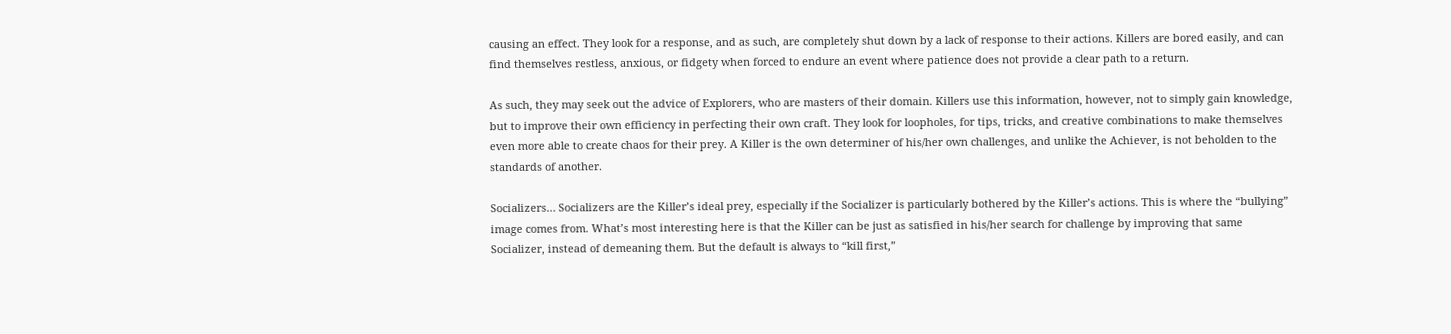causing an effect. They look for a response, and as such, are completely shut down by a lack of response to their actions. Killers are bored easily, and can find themselves restless, anxious, or fidgety when forced to endure an event where patience does not provide a clear path to a return.

As such, they may seek out the advice of Explorers, who are masters of their domain. Killers use this information, however, not to simply gain knowledge, but to improve their own efficiency in perfecting their own craft. They look for loopholes, for tips, tricks, and creative combinations to make themselves even more able to create chaos for their prey. A Killer is the own determiner of his/her own challenges, and unlike the Achiever, is not beholden to the standards of another.

Socializers… Socializers are the Killer’s ideal prey, especially if the Socializer is particularly bothered by the Killer’s actions. This is where the “bullying” image comes from. What’s most interesting here is that the Killer can be just as satisfied in his/her search for challenge by improving that same Socializer, instead of demeaning them. But the default is always to “kill first,”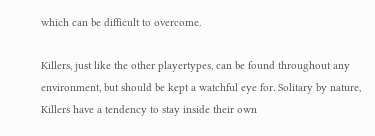which can be difficult to overcome.

Killers, just like the other playertypes, can be found throughout any environment, but should be kept a watchful eye for. Solitary by nature, Killers have a tendency to stay inside their own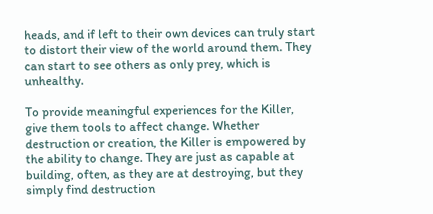heads, and if left to their own devices can truly start to distort their view of the world around them. They can start to see others as only prey, which is unhealthy.

To provide meaningful experiences for the Killer, give them tools to affect change. Whether destruction or creation, the Killer is empowered by the ability to change. They are just as capable at building, often, as they are at destroying, but they simply find destruction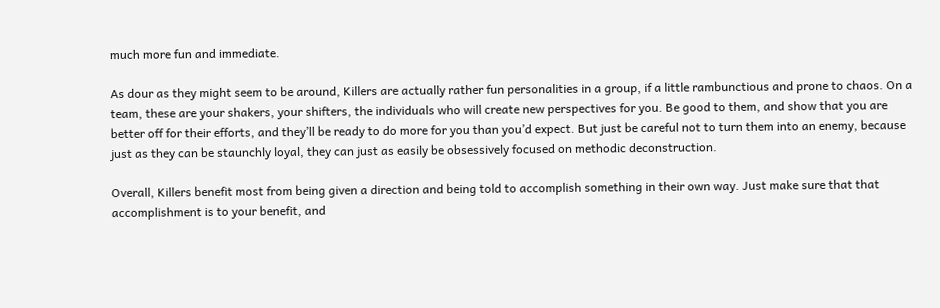much more fun and immediate.

As dour as they might seem to be around, Killers are actually rather fun personalities in a group, if a little rambunctious and prone to chaos. On a team, these are your shakers, your shifters, the individuals who will create new perspectives for you. Be good to them, and show that you are better off for their efforts, and they’ll be ready to do more for you than you’d expect. But just be careful not to turn them into an enemy, because just as they can be staunchly loyal, they can just as easily be obsessively focused on methodic deconstruction.

Overall, Killers benefit most from being given a direction and being told to accomplish something in their own way. Just make sure that that accomplishment is to your benefit, and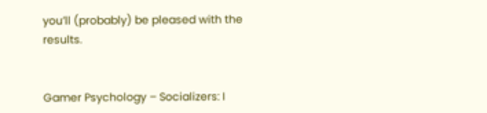you’ll (probably) be pleased with the results.


Gamer Psychology – Socializers: I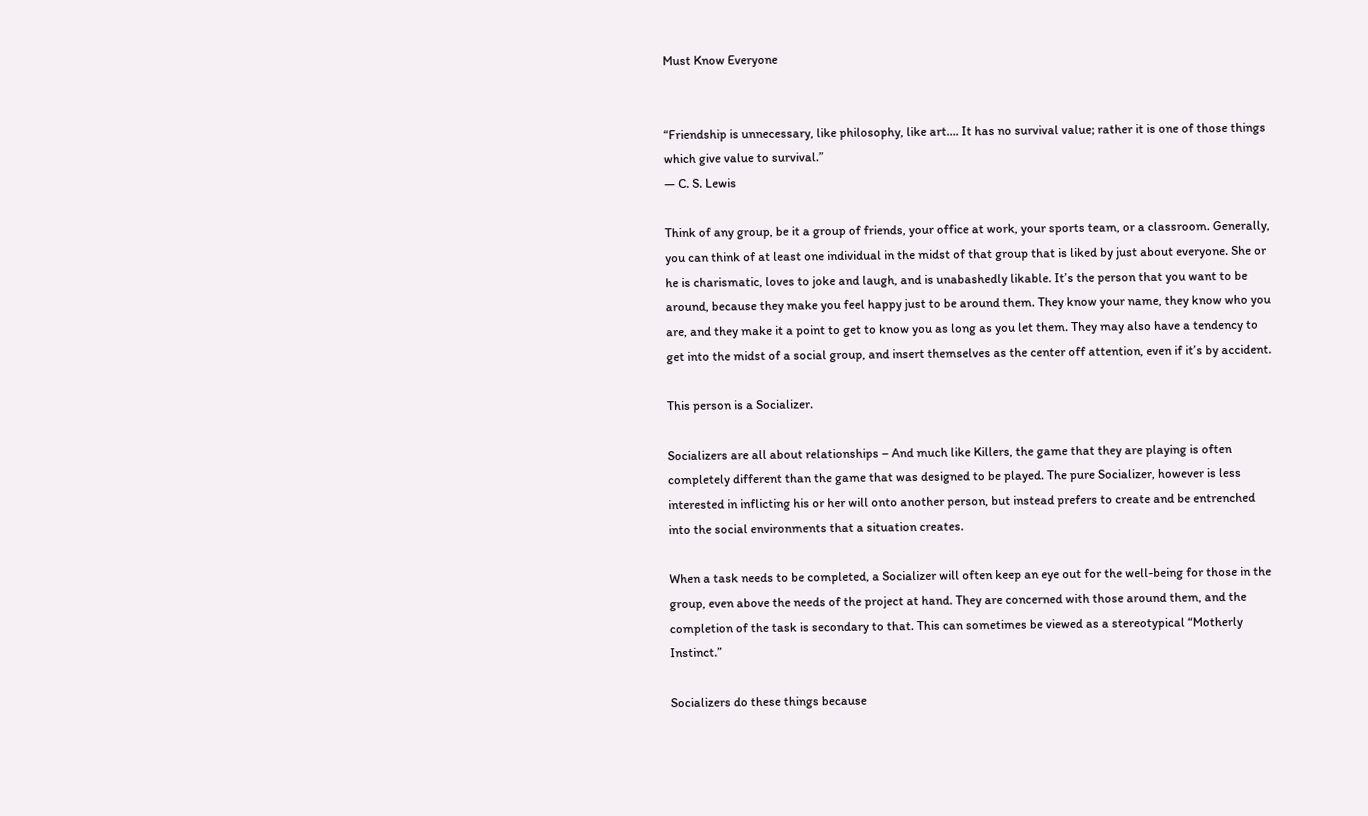Must Know Everyone


“Friendship is unnecessary, like philosophy, like art…. It has no survival value; rather it is one of those things which give value to survival.”
― C. S. Lewis

Think of any group, be it a group of friends, your office at work, your sports team, or a classroom. Generally, you can think of at least one individual in the midst of that group that is liked by just about everyone. She or he is charismatic, loves to joke and laugh, and is unabashedly likable. It’s the person that you want to be around, because they make you feel happy just to be around them. They know your name, they know who you are, and they make it a point to get to know you as long as you let them. They may also have a tendency to get into the midst of a social group, and insert themselves as the center off attention, even if it’s by accident.

This person is a Socializer.

Socializers are all about relationships – And much like Killers, the game that they are playing is often completely different than the game that was designed to be played. The pure Socializer, however is less interested in inflicting his or her will onto another person, but instead prefers to create and be entrenched into the social environments that a situation creates.

When a task needs to be completed, a Socializer will often keep an eye out for the well-being for those in the group, even above the needs of the project at hand. They are concerned with those around them, and the completion of the task is secondary to that. This can sometimes be viewed as a stereotypical “Motherly Instinct.”

Socializers do these things because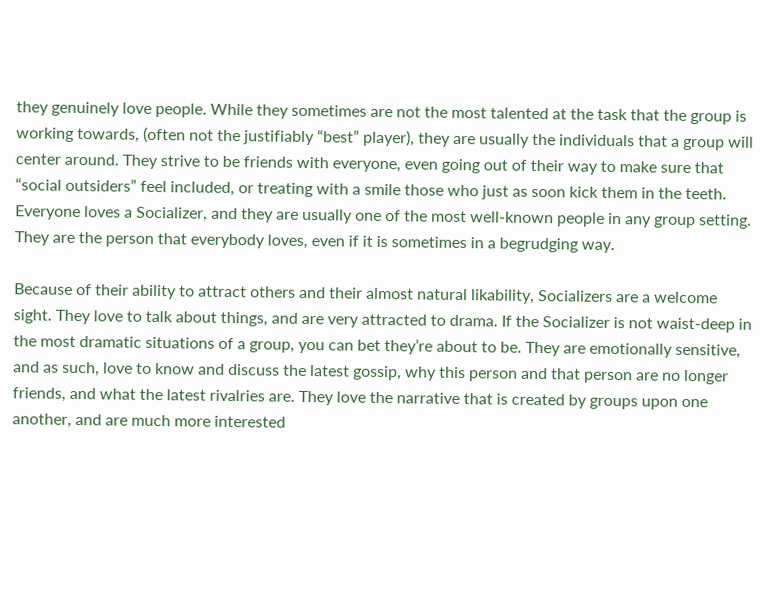they genuinely love people. While they sometimes are not the most talented at the task that the group is working towards, (often not the justifiably “best” player), they are usually the individuals that a group will center around. They strive to be friends with everyone, even going out of their way to make sure that “social outsiders” feel included, or treating with a smile those who just as soon kick them in the teeth. Everyone loves a Socializer, and they are usually one of the most well-known people in any group setting. They are the person that everybody loves, even if it is sometimes in a begrudging way.

Because of their ability to attract others and their almost natural likability, Socializers are a welcome sight. They love to talk about things, and are very attracted to drama. If the Socializer is not waist-deep in the most dramatic situations of a group, you can bet they’re about to be. They are emotionally sensitive, and as such, love to know and discuss the latest gossip, why this person and that person are no longer friends, and what the latest rivalries are. They love the narrative that is created by groups upon one another, and are much more interested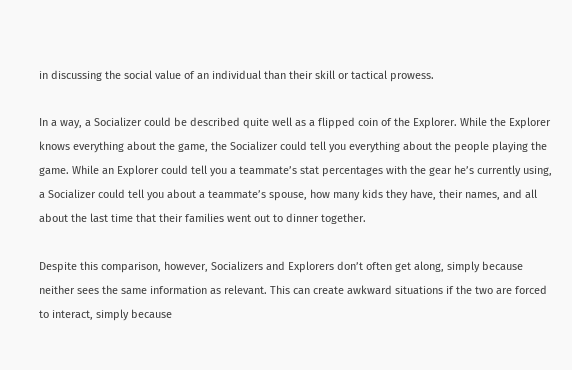in discussing the social value of an individual than their skill or tactical prowess.

In a way, a Socializer could be described quite well as a flipped coin of the Explorer. While the Explorer knows everything about the game, the Socializer could tell you everything about the people playing the game. While an Explorer could tell you a teammate’s stat percentages with the gear he’s currently using, a Socializer could tell you about a teammate’s spouse, how many kids they have, their names, and all about the last time that their families went out to dinner together.

Despite this comparison, however, Socializers and Explorers don’t often get along, simply because neither sees the same information as relevant. This can create awkward situations if the two are forced to interact, simply because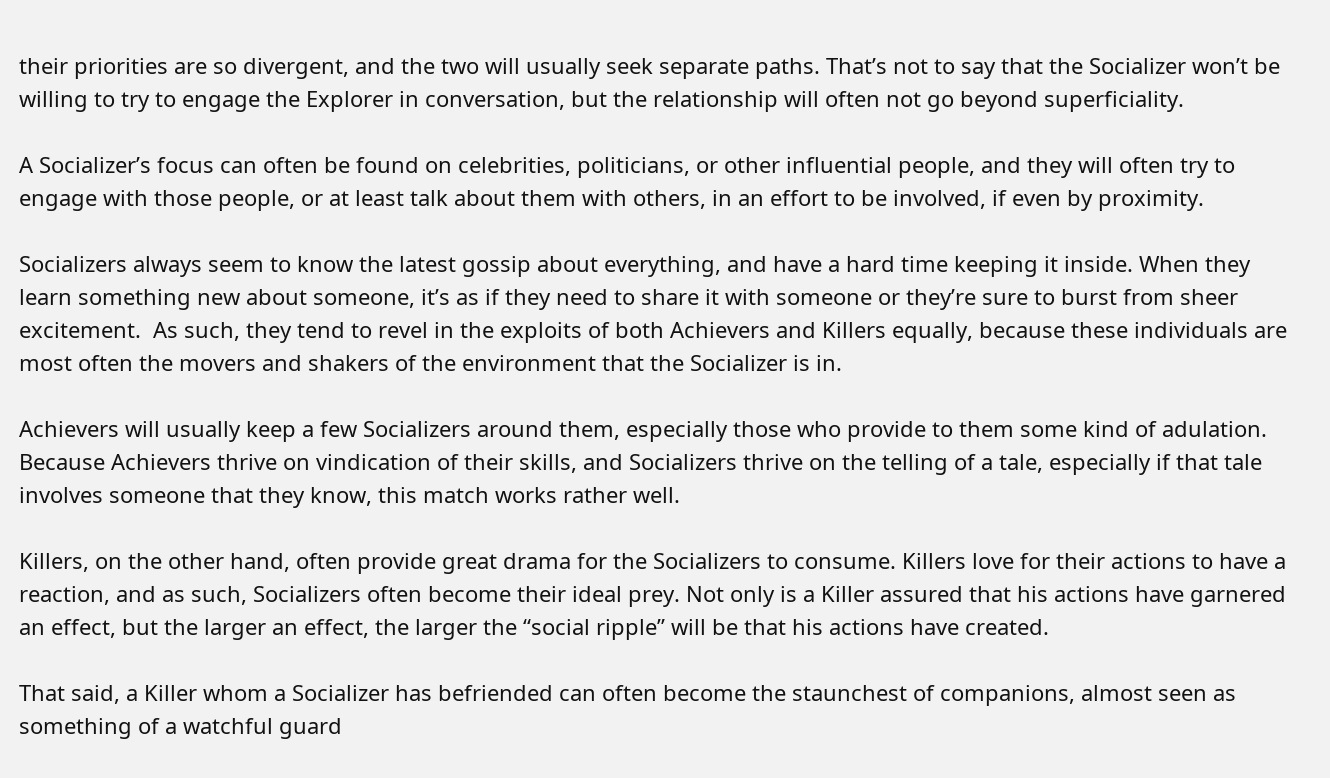their priorities are so divergent, and the two will usually seek separate paths. That’s not to say that the Socializer won’t be willing to try to engage the Explorer in conversation, but the relationship will often not go beyond superficiality.

A Socializer’s focus can often be found on celebrities, politicians, or other influential people, and they will often try to engage with those people, or at least talk about them with others, in an effort to be involved, if even by proximity.

Socializers always seem to know the latest gossip about everything, and have a hard time keeping it inside. When they learn something new about someone, it’s as if they need to share it with someone or they’re sure to burst from sheer excitement.  As such, they tend to revel in the exploits of both Achievers and Killers equally, because these individuals are most often the movers and shakers of the environment that the Socializer is in.

Achievers will usually keep a few Socializers around them, especially those who provide to them some kind of adulation. Because Achievers thrive on vindication of their skills, and Socializers thrive on the telling of a tale, especially if that tale involves someone that they know, this match works rather well.

Killers, on the other hand, often provide great drama for the Socializers to consume. Killers love for their actions to have a reaction, and as such, Socializers often become their ideal prey. Not only is a Killer assured that his actions have garnered an effect, but the larger an effect, the larger the “social ripple” will be that his actions have created.

That said, a Killer whom a Socializer has befriended can often become the staunchest of companions, almost seen as something of a watchful guard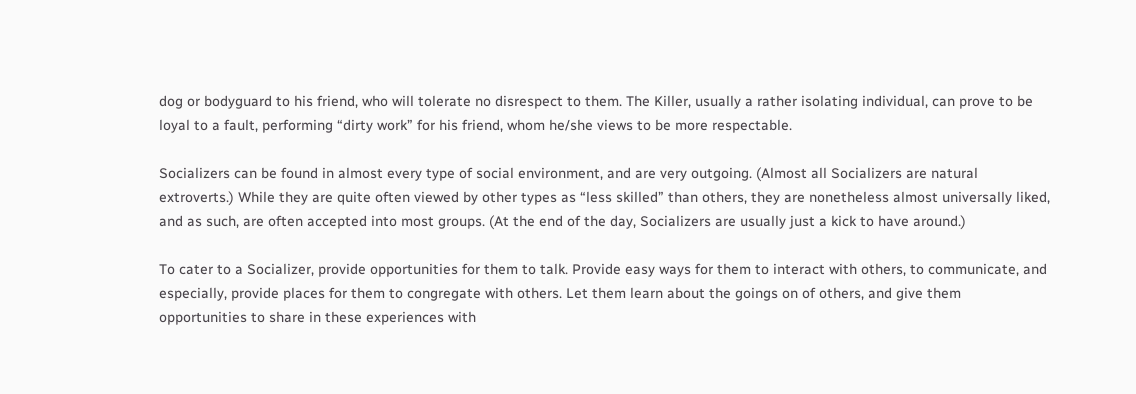dog or bodyguard to his friend, who will tolerate no disrespect to them. The Killer, usually a rather isolating individual, can prove to be loyal to a fault, performing “dirty work” for his friend, whom he/she views to be more respectable.

Socializers can be found in almost every type of social environment, and are very outgoing. (Almost all Socializers are natural extroverts.) While they are quite often viewed by other types as “less skilled” than others, they are nonetheless almost universally liked, and as such, are often accepted into most groups. (At the end of the day, Socializers are usually just a kick to have around.)

To cater to a Socializer, provide opportunities for them to talk. Provide easy ways for them to interact with others, to communicate, and especially, provide places for them to congregate with others. Let them learn about the goings on of others, and give them opportunities to share in these experiences with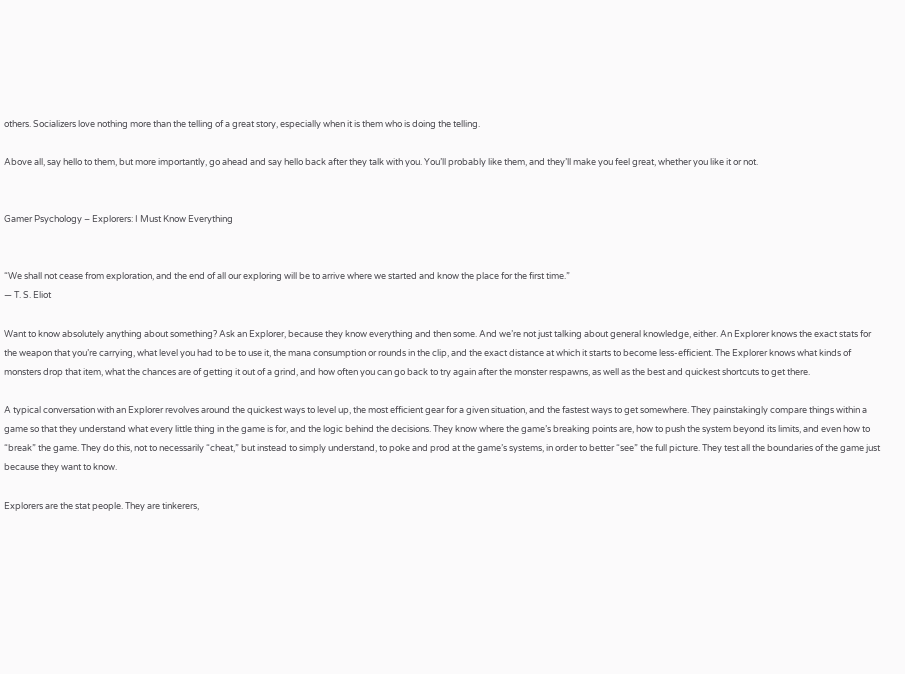others. Socializers love nothing more than the telling of a great story, especially when it is them who is doing the telling.

Above all, say hello to them, but more importantly, go ahead and say hello back after they talk with you. You’ll probably like them, and they’ll make you feel great, whether you like it or not.


Gamer Psychology – Explorers: I Must Know Everything


“We shall not cease from exploration, and the end of all our exploring will be to arrive where we started and know the place for the first time.”
― T. S. Eliot

Want to know absolutely anything about something? Ask an Explorer, because they know everything and then some. And we’re not just talking about general knowledge, either. An Explorer knows the exact stats for the weapon that you’re carrying, what level you had to be to use it, the mana consumption or rounds in the clip, and the exact distance at which it starts to become less-efficient. The Explorer knows what kinds of monsters drop that item, what the chances are of getting it out of a grind, and how often you can go back to try again after the monster respawns, as well as the best and quickest shortcuts to get there.

A typical conversation with an Explorer revolves around the quickest ways to level up, the most efficient gear for a given situation, and the fastest ways to get somewhere. They painstakingly compare things within a game so that they understand what every little thing in the game is for, and the logic behind the decisions. They know where the game’s breaking points are, how to push the system beyond its limits, and even how to “break” the game. They do this, not to necessarily “cheat,” but instead to simply understand, to poke and prod at the game’s systems, in order to better “see” the full picture. They test all the boundaries of the game just because they want to know.

Explorers are the stat people. They are tinkerers,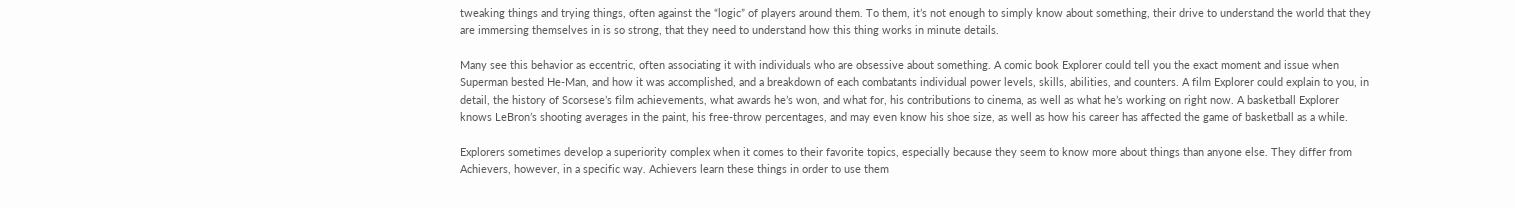tweaking things and trying things, often against the “logic” of players around them. To them, it’s not enough to simply know about something, their drive to understand the world that they are immersing themselves in is so strong, that they need to understand how this thing works in minute details.

Many see this behavior as eccentric, often associating it with individuals who are obsessive about something. A comic book Explorer could tell you the exact moment and issue when Superman bested He-Man, and how it was accomplished, and a breakdown of each combatants individual power levels, skills, abilities, and counters. A film Explorer could explain to you, in detail, the history of Scorsese’s film achievements, what awards he’s won, and what for, his contributions to cinema, as well as what he’s working on right now. A basketball Explorer knows LeBron’s shooting averages in the paint, his free-throw percentages, and may even know his shoe size, as well as how his career has affected the game of basketball as a while.

Explorers sometimes develop a superiority complex when it comes to their favorite topics, especially because they seem to know more about things than anyone else. They differ from Achievers, however, in a specific way. Achievers learn these things in order to use them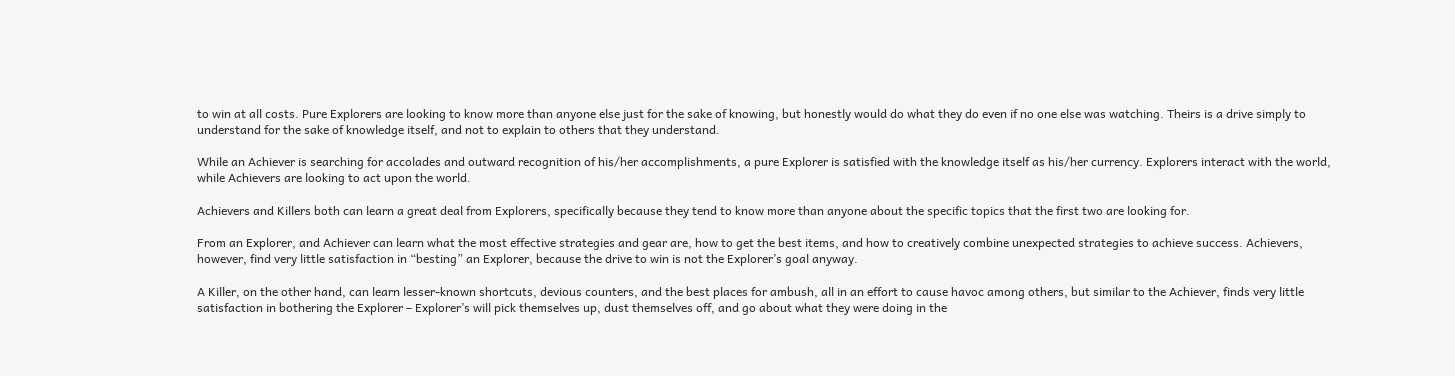to win at all costs. Pure Explorers are looking to know more than anyone else just for the sake of knowing, but honestly would do what they do even if no one else was watching. Theirs is a drive simply to understand for the sake of knowledge itself, and not to explain to others that they understand.

While an Achiever is searching for accolades and outward recognition of his/her accomplishments, a pure Explorer is satisfied with the knowledge itself as his/her currency. Explorers interact with the world, while Achievers are looking to act upon the world.

Achievers and Killers both can learn a great deal from Explorers, specifically because they tend to know more than anyone about the specific topics that the first two are looking for.

From an Explorer, and Achiever can learn what the most effective strategies and gear are, how to get the best items, and how to creatively combine unexpected strategies to achieve success. Achievers, however, find very little satisfaction in “besting” an Explorer, because the drive to win is not the Explorer’s goal anyway.

A Killer, on the other hand, can learn lesser-known shortcuts, devious counters, and the best places for ambush, all in an effort to cause havoc among others, but similar to the Achiever, finds very little satisfaction in bothering the Explorer – Explorer’s will pick themselves up, dust themselves off, and go about what they were doing in the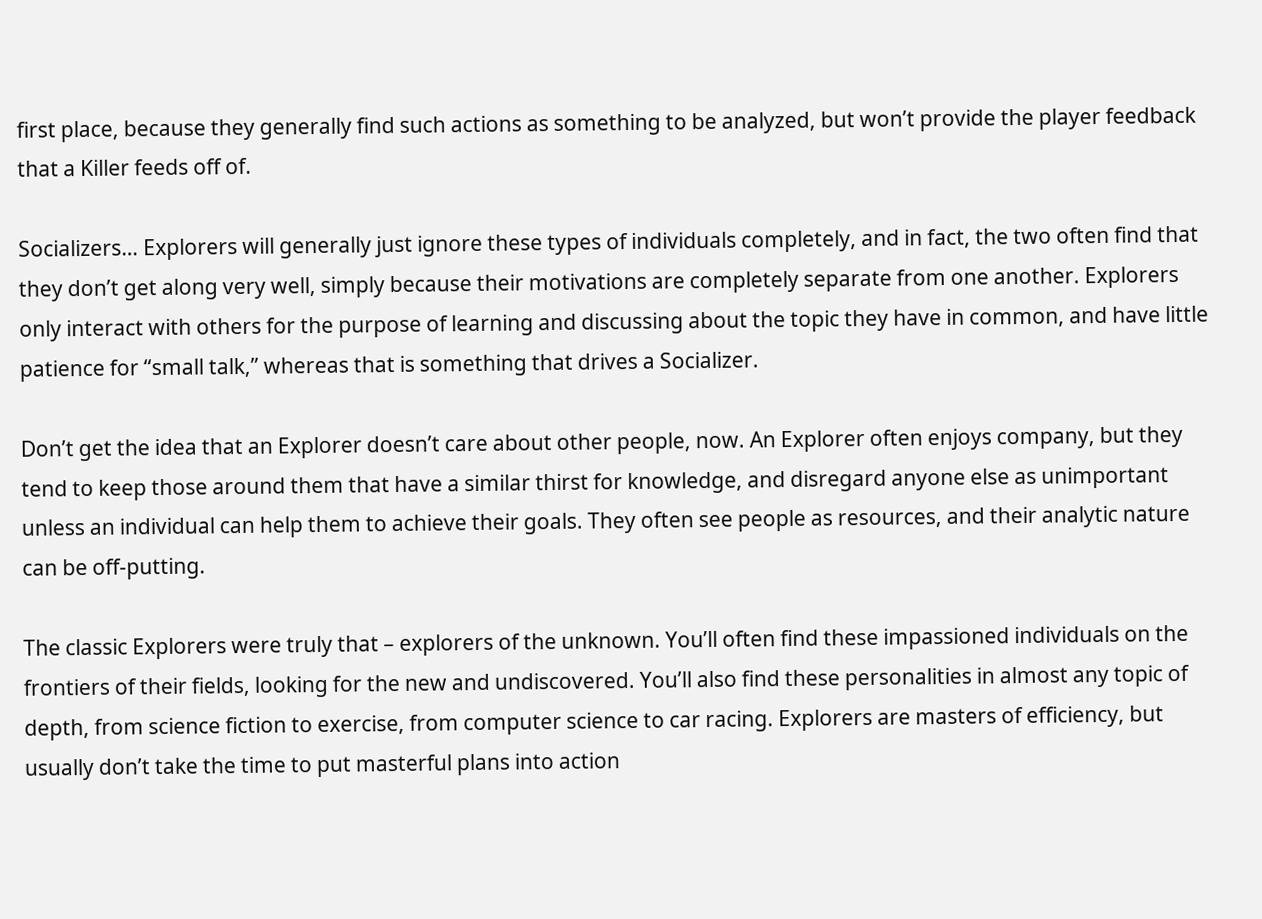first place, because they generally find such actions as something to be analyzed, but won’t provide the player feedback that a Killer feeds off of.

Socializers… Explorers will generally just ignore these types of individuals completely, and in fact, the two often find that they don’t get along very well, simply because their motivations are completely separate from one another. Explorers only interact with others for the purpose of learning and discussing about the topic they have in common, and have little patience for “small talk,” whereas that is something that drives a Socializer.

Don’t get the idea that an Explorer doesn’t care about other people, now. An Explorer often enjoys company, but they tend to keep those around them that have a similar thirst for knowledge, and disregard anyone else as unimportant unless an individual can help them to achieve their goals. They often see people as resources, and their analytic nature can be off-putting.

The classic Explorers were truly that – explorers of the unknown. You’ll often find these impassioned individuals on the frontiers of their fields, looking for the new and undiscovered. You’ll also find these personalities in almost any topic of depth, from science fiction to exercise, from computer science to car racing. Explorers are masters of efficiency, but usually don’t take the time to put masterful plans into action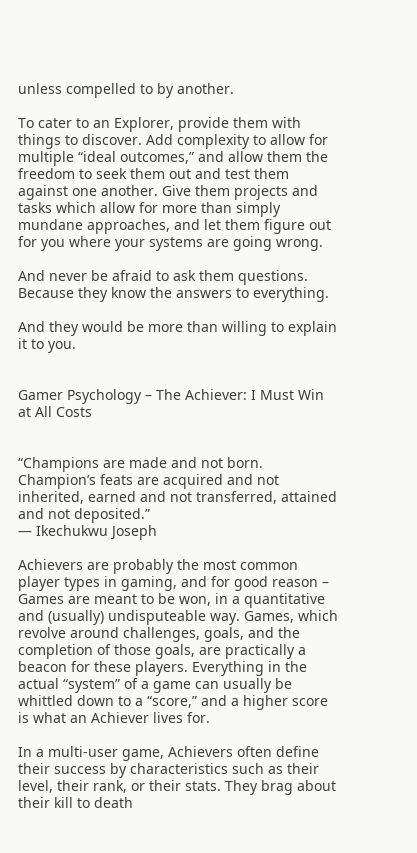unless compelled to by another.

To cater to an Explorer, provide them with things to discover. Add complexity to allow for multiple “ideal outcomes,” and allow them the freedom to seek them out and test them against one another. Give them projects and tasks which allow for more than simply mundane approaches, and let them figure out for you where your systems are going wrong.

And never be afraid to ask them questions. Because they know the answers to everything.

And they would be more than willing to explain it to you.


Gamer Psychology – The Achiever: I Must Win at All Costs


“Champions are made and not born. Champion’s feats are acquired and not inherited, earned and not transferred, attained and not deposited.”
― Ikechukwu Joseph

Achievers are probably the most common player types in gaming, and for good reason – Games are meant to be won, in a quantitative and (usually) undisputeable way. Games, which revolve around challenges, goals, and the completion of those goals, are practically a beacon for these players. Everything in the actual “system” of a game can usually be whittled down to a “score,” and a higher score is what an Achiever lives for.

In a multi-user game, Achievers often define their success by characteristics such as their level, their rank, or their stats. They brag about their kill to death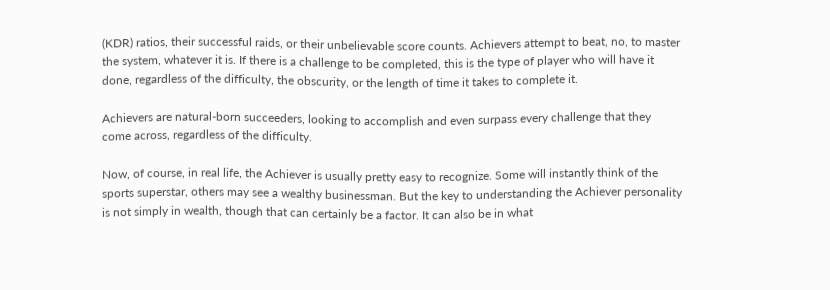(KDR) ratios, their successful raids, or their unbelievable score counts. Achievers attempt to beat, no, to master the system, whatever it is. If there is a challenge to be completed, this is the type of player who will have it done, regardless of the difficulty, the obscurity, or the length of time it takes to complete it.

Achievers are natural-born succeeders, looking to accomplish and even surpass every challenge that they come across, regardless of the difficulty.

Now, of course, in real life, the Achiever is usually pretty easy to recognize. Some will instantly think of the sports superstar, others may see a wealthy businessman. But the key to understanding the Achiever personality is not simply in wealth, though that can certainly be a factor. It can also be in what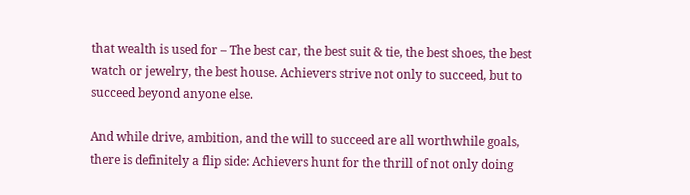that wealth is used for – The best car, the best suit & tie, the best shoes, the best watch or jewelry, the best house. Achievers strive not only to succeed, but to succeed beyond anyone else.

And while drive, ambition, and the will to succeed are all worthwhile goals, there is definitely a flip side: Achievers hunt for the thrill of not only doing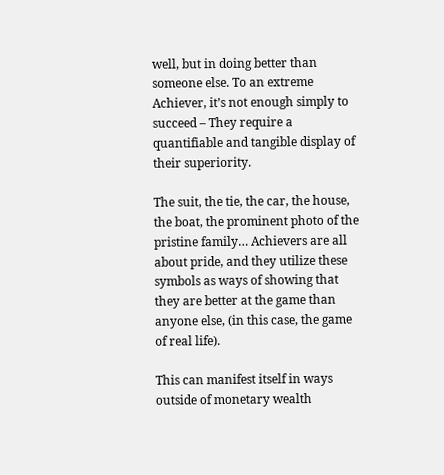well, but in doing better than someone else. To an extreme Achiever, it’s not enough simply to succeed – They require a quantifiable and tangible display of their superiority.

The suit, the tie, the car, the house, the boat, the prominent photo of the pristine family… Achievers are all about pride, and they utilize these symbols as ways of showing that they are better at the game than anyone else, (in this case, the game of real life).

This can manifest itself in ways outside of monetary wealth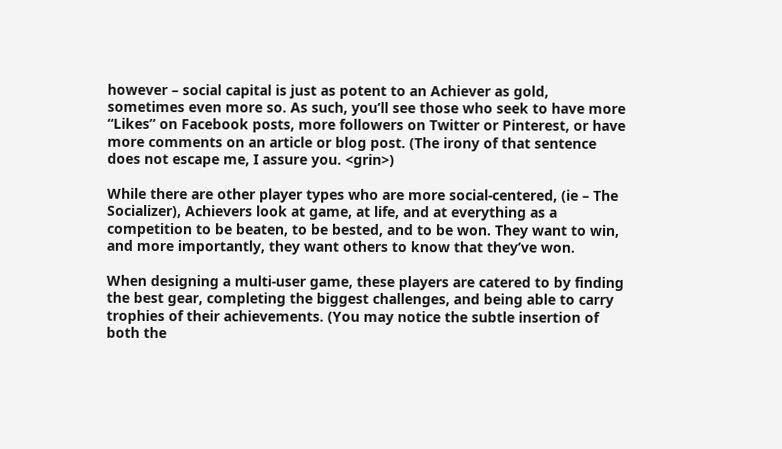however – social capital is just as potent to an Achiever as gold, sometimes even more so. As such, you’ll see those who seek to have more “Likes” on Facebook posts, more followers on Twitter or Pinterest, or have more comments on an article or blog post. (The irony of that sentence does not escape me, I assure you. <grin>)

While there are other player types who are more social-centered, (ie – The Socializer), Achievers look at game, at life, and at everything as a competition to be beaten, to be bested, and to be won. They want to win, and more importantly, they want others to know that they’ve won.

When designing a multi-user game, these players are catered to by finding the best gear, completing the biggest challenges, and being able to carry trophies of their achievements. (You may notice the subtle insertion of both the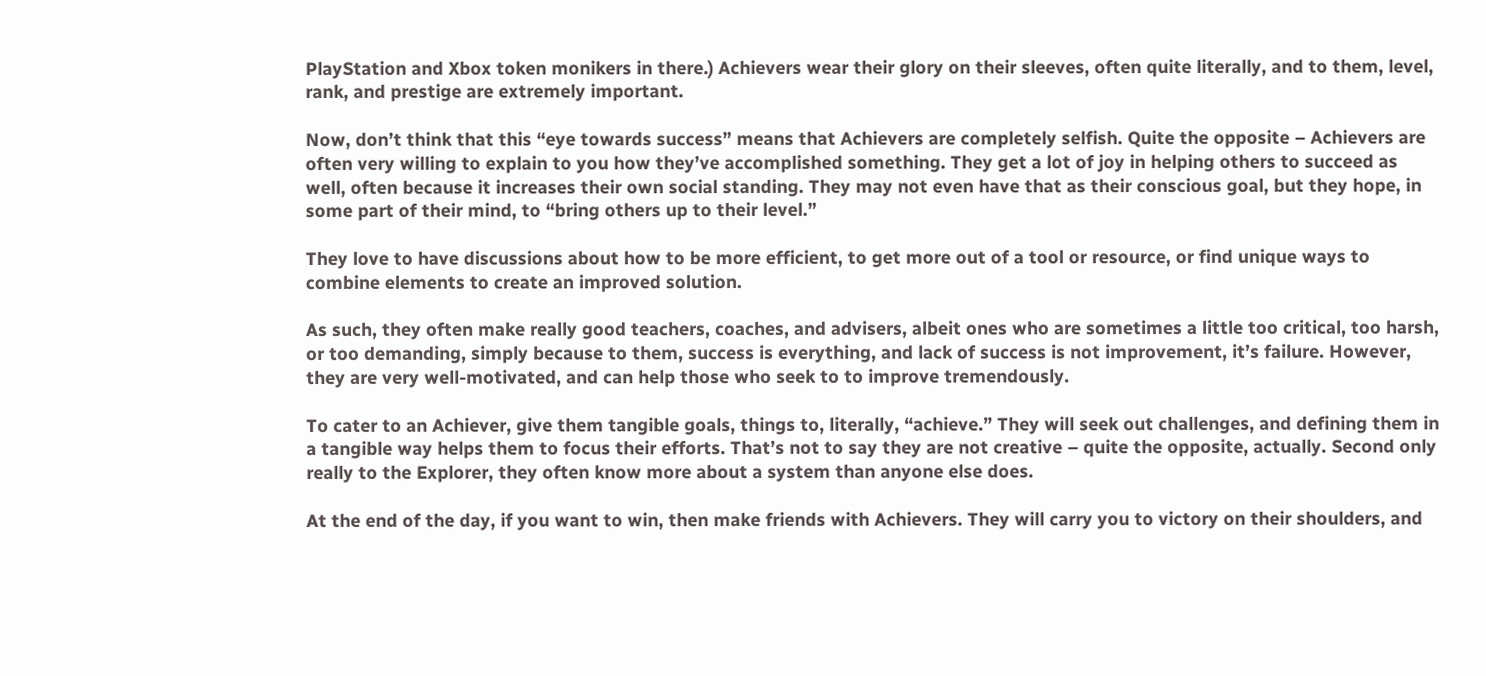PlayStation and Xbox token monikers in there.) Achievers wear their glory on their sleeves, often quite literally, and to them, level, rank, and prestige are extremely important.

Now, don’t think that this “eye towards success” means that Achievers are completely selfish. Quite the opposite – Achievers are often very willing to explain to you how they’ve accomplished something. They get a lot of joy in helping others to succeed as well, often because it increases their own social standing. They may not even have that as their conscious goal, but they hope, in some part of their mind, to “bring others up to their level.”

They love to have discussions about how to be more efficient, to get more out of a tool or resource, or find unique ways to combine elements to create an improved solution.

As such, they often make really good teachers, coaches, and advisers, albeit ones who are sometimes a little too critical, too harsh, or too demanding, simply because to them, success is everything, and lack of success is not improvement, it’s failure. However, they are very well-motivated, and can help those who seek to to improve tremendously.

To cater to an Achiever, give them tangible goals, things to, literally, “achieve.” They will seek out challenges, and defining them in a tangible way helps them to focus their efforts. That’s not to say they are not creative – quite the opposite, actually. Second only really to the Explorer, they often know more about a system than anyone else does.

At the end of the day, if you want to win, then make friends with Achievers. They will carry you to victory on their shoulders, and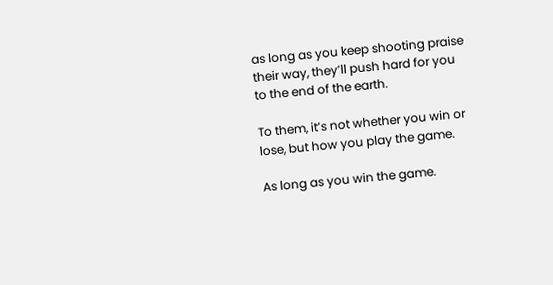as long as you keep shooting praise their way, they’ll push hard for you to the end of the earth.

To them, it’s not whether you win or lose, but how you play the game.

As long as you win the game.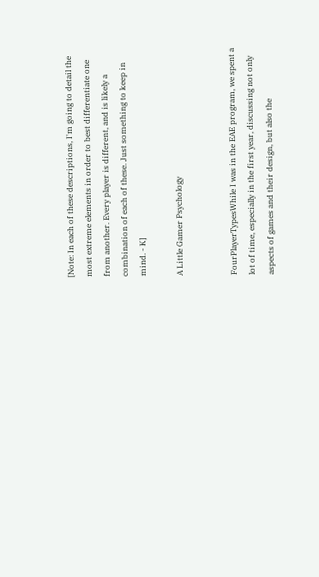[Note: In each of these descriptions, I'm going to detail the most extreme elements in order to best differentiate one from another. Every player is different, and is likely a combination of each of these. Just something to keep in mind. - K]

A Little Gamer Psychology


FourPlayerTypesWhile I was in the EAE program, we spent a lot of time, especially in the first year, discussing not only aspects of games and their design, but also the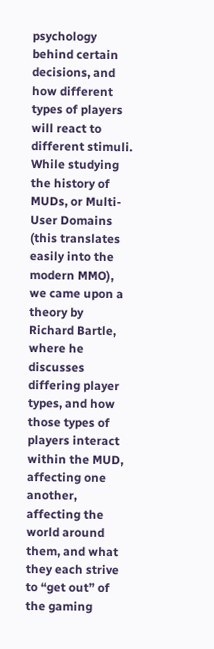psychology behind certain decisions, and how different types of players will react to different stimuli. While studying the history of MUDs, or Multi-User Domains (this translates easily into the modern MMO), we came upon a theory by Richard Bartle, where he discusses differing player types, and how those types of players interact within the MUD, affecting one another, affecting the world around them, and what they each strive to “get out” of the gaming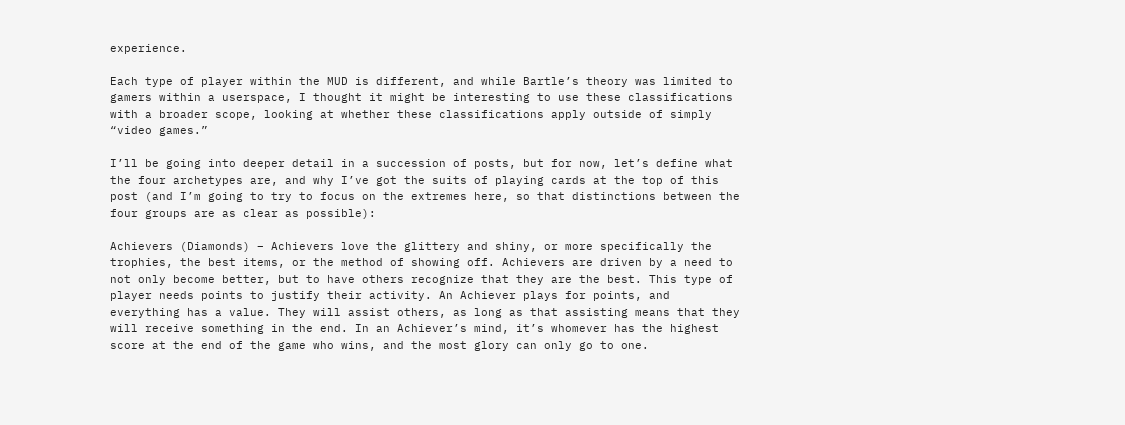experience.

Each type of player within the MUD is different, and while Bartle’s theory was limited to gamers within a userspace, I thought it might be interesting to use these classifications with a broader scope, looking at whether these classifications apply outside of simply “video games.”

I’ll be going into deeper detail in a succession of posts, but for now, let’s define what the four archetypes are, and why I’ve got the suits of playing cards at the top of this post (and I’m going to try to focus on the extremes here, so that distinctions between the four groups are as clear as possible):

Achievers (Diamonds) – Achievers love the glittery and shiny, or more specifically the trophies, the best items, or the method of showing off. Achievers are driven by a need to not only become better, but to have others recognize that they are the best. This type of  player needs points to justify their activity. An Achiever plays for points, and everything has a value. They will assist others, as long as that assisting means that they will receive something in the end. In an Achiever’s mind, it’s whomever has the highest score at the end of the game who wins, and the most glory can only go to one.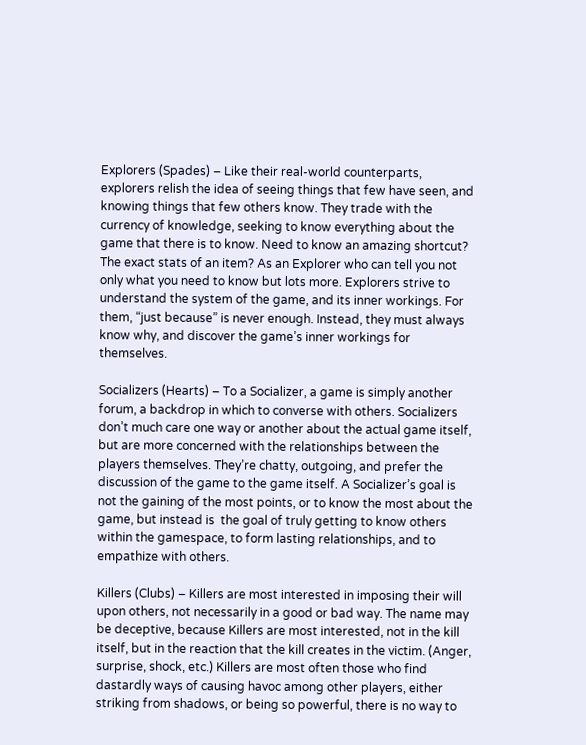Explorers (Spades) – Like their real-world counterparts, explorers relish the idea of seeing things that few have seen, and knowing things that few others know. They trade with the currency of knowledge, seeking to know everything about the game that there is to know. Need to know an amazing shortcut? The exact stats of an item? As an Explorer who can tell you not only what you need to know but lots more. Explorers strive to understand the system of the game, and its inner workings. For them, “just because” is never enough. Instead, they must always know why, and discover the game’s inner workings for themselves.

Socializers (Hearts) – To a Socializer, a game is simply another forum, a backdrop in which to converse with others. Socializers don’t much care one way or another about the actual game itself, but are more concerned with the relationships between the players themselves. They’re chatty, outgoing, and prefer the discussion of the game to the game itself. A Socializer’s goal is not the gaining of the most points, or to know the most about the game, but instead is  the goal of truly getting to know others within the gamespace, to form lasting relationships, and to empathize with others.

Killers (Clubs) – Killers are most interested in imposing their will upon others, not necessarily in a good or bad way. The name may be deceptive, because Killers are most interested, not in the kill itself, but in the reaction that the kill creates in the victim. (Anger, surprise, shock, etc.) Killers are most often those who find dastardly ways of causing havoc among other players, either striking from shadows, or being so powerful, there is no way to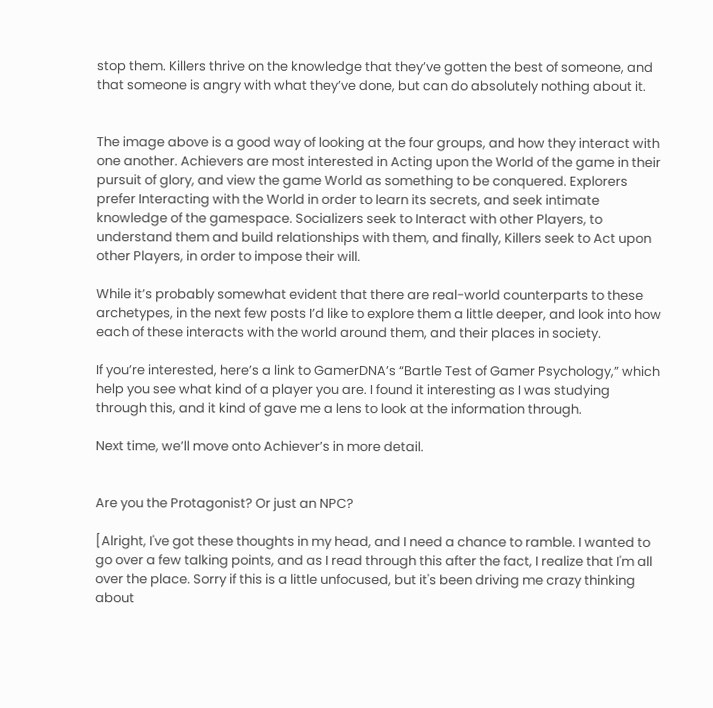stop them. Killers thrive on the knowledge that they’ve gotten the best of someone, and that someone is angry with what they’ve done, but can do absolutely nothing about it.


The image above is a good way of looking at the four groups, and how they interact with one another. Achievers are most interested in Acting upon the World of the game in their pursuit of glory, and view the game World as something to be conquered. Explorers prefer Interacting with the World in order to learn its secrets, and seek intimate knowledge of the gamespace. Socializers seek to Interact with other Players, to understand them and build relationships with them, and finally, Killers seek to Act upon other Players, in order to impose their will.

While it’s probably somewhat evident that there are real-world counterparts to these archetypes, in the next few posts I’d like to explore them a little deeper, and look into how each of these interacts with the world around them, and their places in society.

If you’re interested, here’s a link to GamerDNA’s “Bartle Test of Gamer Psychology,” which help you see what kind of a player you are. I found it interesting as I was studying through this, and it kind of gave me a lens to look at the information through.

Next time, we’ll move onto Achiever’s in more detail.


Are you the Protagonist? Or just an NPC?

[Alright, I've got these thoughts in my head, and I need a chance to ramble. I wanted to go over a few talking points, and as I read through this after the fact, I realize that I'm all over the place. Sorry if this is a little unfocused, but it's been driving me crazy thinking about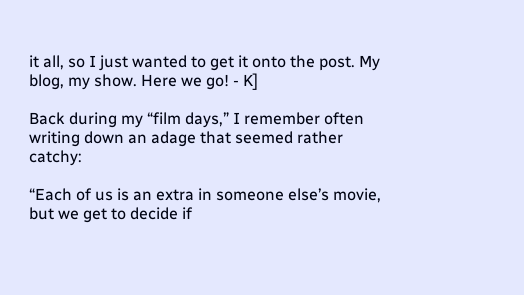it all, so I just wanted to get it onto the post. My blog, my show. Here we go! - K]

Back during my “film days,” I remember often writing down an adage that seemed rather catchy:

“Each of us is an extra in someone else’s movie, but we get to decide if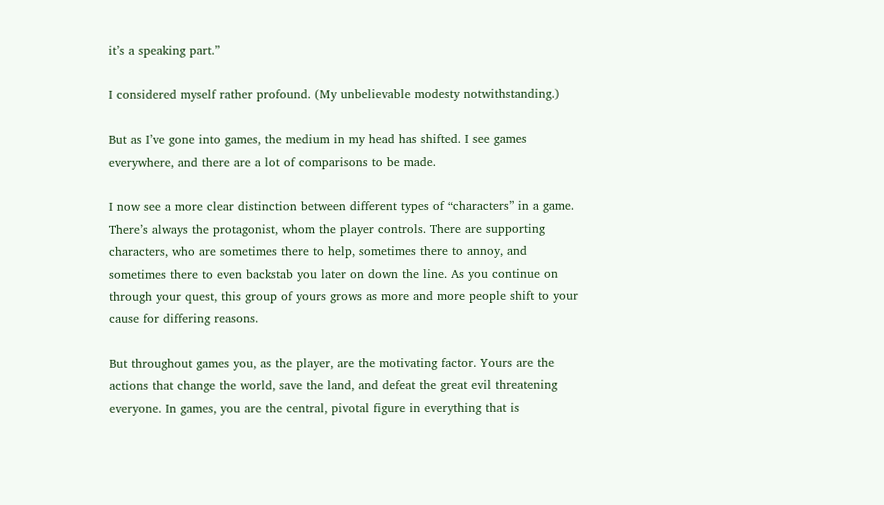it’s a speaking part.”

I considered myself rather profound. (My unbelievable modesty notwithstanding.)

But as I’ve gone into games, the medium in my head has shifted. I see games everywhere, and there are a lot of comparisons to be made.

I now see a more clear distinction between different types of “characters” in a game. There’s always the protagonist, whom the player controls. There are supporting characters, who are sometimes there to help, sometimes there to annoy, and sometimes there to even backstab you later on down the line. As you continue on through your quest, this group of yours grows as more and more people shift to your cause for differing reasons.

But throughout games you, as the player, are the motivating factor. Yours are the actions that change the world, save the land, and defeat the great evil threatening everyone. In games, you are the central, pivotal figure in everything that is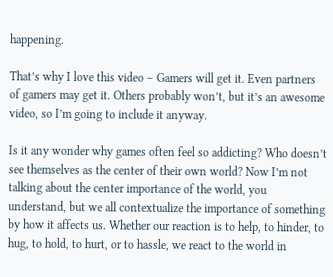happening.

That’s why I love this video – Gamers will get it. Even partners of gamers may get it. Others probably won’t, but it’s an awesome video, so I’m going to include it anyway.

Is it any wonder why games often feel so addicting? Who doesn’t see themselves as the center of their own world? Now I’m not talking about the center importance of the world, you understand, but we all contextualize the importance of something by how it affects us. Whether our reaction is to help, to hinder, to hug, to hold, to hurt, or to hassle, we react to the world in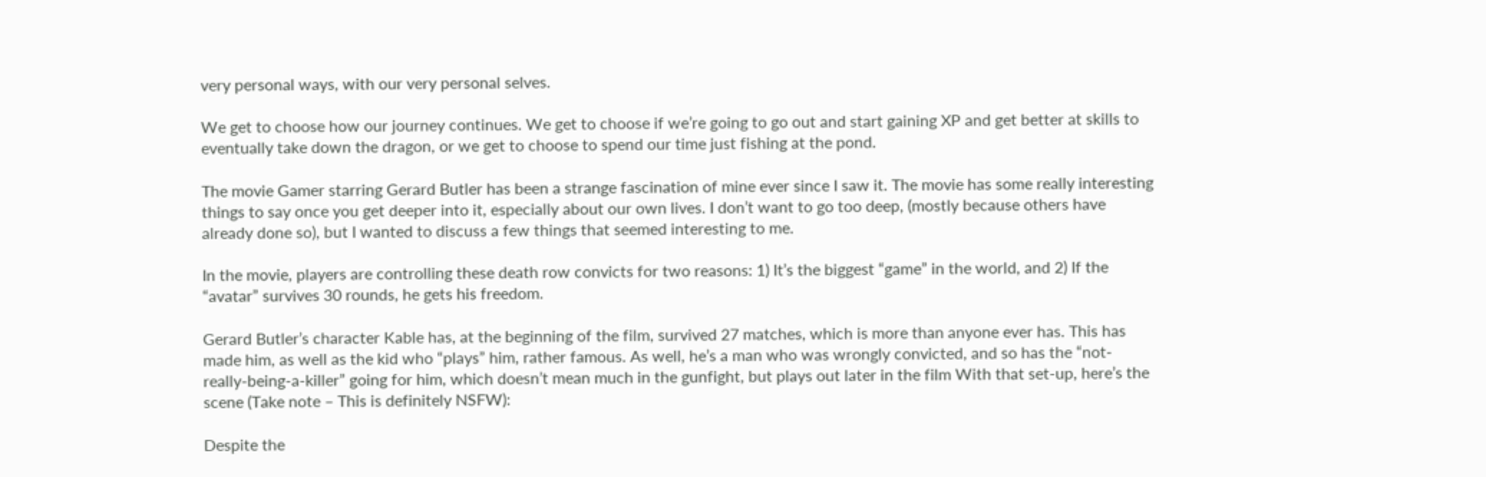very personal ways, with our very personal selves.

We get to choose how our journey continues. We get to choose if we’re going to go out and start gaining XP and get better at skills to eventually take down the dragon, or we get to choose to spend our time just fishing at the pond.

The movie Gamer starring Gerard Butler has been a strange fascination of mine ever since I saw it. The movie has some really interesting things to say once you get deeper into it, especially about our own lives. I don’t want to go too deep, (mostly because others have already done so), but I wanted to discuss a few things that seemed interesting to me.

In the movie, players are controlling these death row convicts for two reasons: 1) It’s the biggest “game” in the world, and 2) If the “avatar” survives 30 rounds, he gets his freedom.

Gerard Butler’s character Kable has, at the beginning of the film, survived 27 matches, which is more than anyone ever has. This has made him, as well as the kid who “plays” him, rather famous. As well, he’s a man who was wrongly convicted, and so has the “not-really-being-a-killer” going for him, which doesn’t mean much in the gunfight, but plays out later in the film With that set-up, here’s the scene (Take note – This is definitely NSFW):

Despite the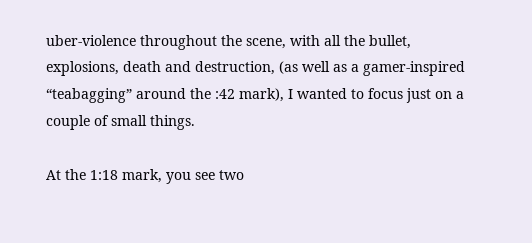uber-violence throughout the scene, with all the bullet, explosions, death and destruction, (as well as a gamer-inspired “teabagging” around the :42 mark), I wanted to focus just on a couple of small things.

At the 1:18 mark, you see two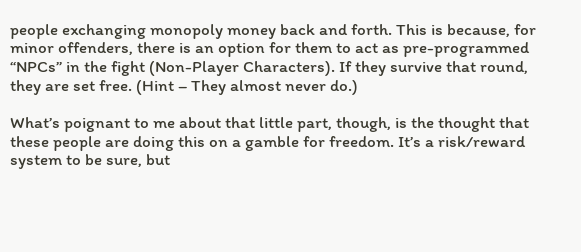people exchanging monopoly money back and forth. This is because, for minor offenders, there is an option for them to act as pre-programmed “NPCs” in the fight (Non-Player Characters). If they survive that round, they are set free. (Hint – They almost never do.)

What’s poignant to me about that little part, though, is the thought that these people are doing this on a gamble for freedom. It’s a risk/reward system to be sure, but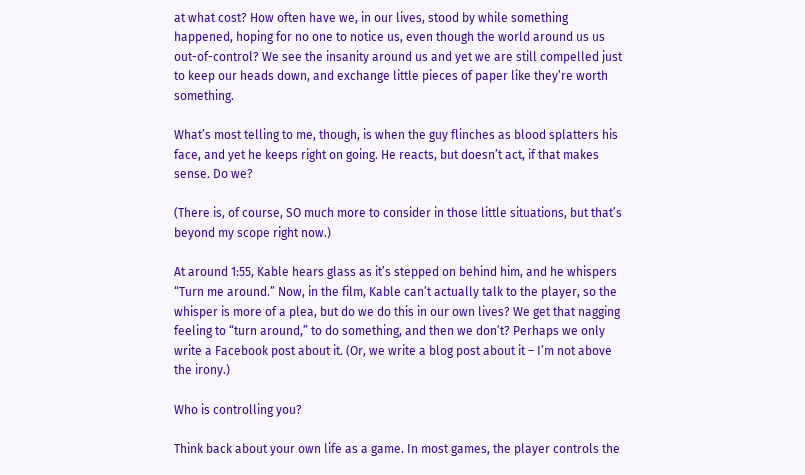at what cost? How often have we, in our lives, stood by while something happened, hoping for no one to notice us, even though the world around us us out-of-control? We see the insanity around us and yet we are still compelled just to keep our heads down, and exchange little pieces of paper like they’re worth something.

What’s most telling to me, though, is when the guy flinches as blood splatters his face, and yet he keeps right on going. He reacts, but doesn’t act, if that makes sense. Do we?

(There is, of course, SO much more to consider in those little situations, but that’s beyond my scope right now.)

At around 1:55, Kable hears glass as it’s stepped on behind him, and he whispers “Turn me around.” Now, in the film, Kable can’t actually talk to the player, so the whisper is more of a plea, but do we do this in our own lives? We get that nagging feeling to “turn around,” to do something, and then we don’t? Perhaps we only write a Facebook post about it. (Or, we write a blog post about it – I’m not above the irony.)

Who is controlling you?

Think back about your own life as a game. In most games, the player controls the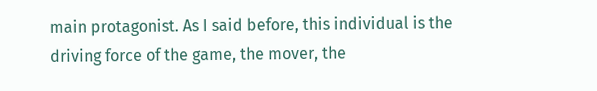main protagonist. As I said before, this individual is the driving force of the game, the mover, the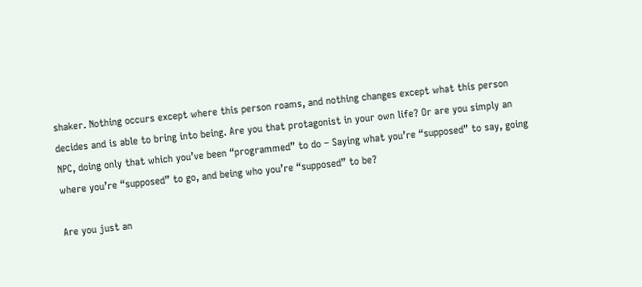shaker. Nothing occurs except where this person roams, and nothing changes except what this person decides and is able to bring into being. Are you that protagonist in your own life? Or are you simply an NPC, doing only that which you’ve been “programmed” to do – Saying what you’re “supposed” to say, going where you’re “supposed” to go, and being who you’re “supposed” to be?

Are you just an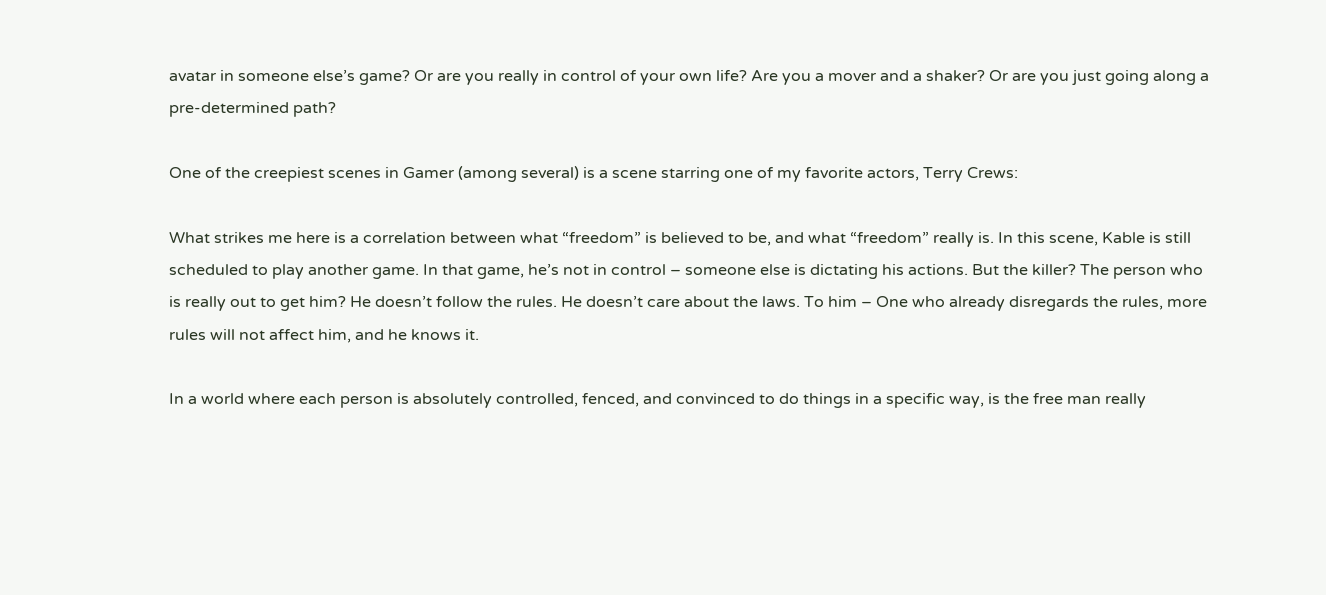avatar in someone else’s game? Or are you really in control of your own life? Are you a mover and a shaker? Or are you just going along a pre-determined path?

One of the creepiest scenes in Gamer (among several) is a scene starring one of my favorite actors, Terry Crews:

What strikes me here is a correlation between what “freedom” is believed to be, and what “freedom” really is. In this scene, Kable is still scheduled to play another game. In that game, he’s not in control – someone else is dictating his actions. But the killer? The person who is really out to get him? He doesn’t follow the rules. He doesn’t care about the laws. To him – One who already disregards the rules, more rules will not affect him, and he knows it.

In a world where each person is absolutely controlled, fenced, and convinced to do things in a specific way, is the free man really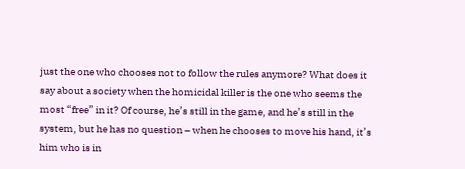just the one who chooses not to follow the rules anymore? What does it say about a society when the homicidal killer is the one who seems the most “free” in it? Of course, he’s still in the game, and he’s still in the system, but he has no question – when he chooses to move his hand, it’s him who is in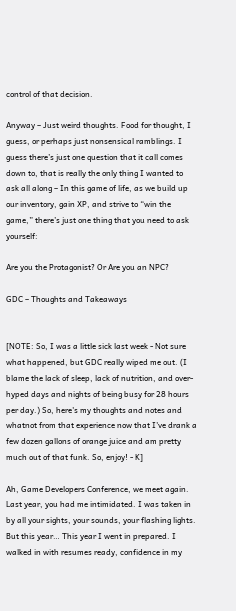control of that decision.

Anyway – Just weird thoughts. Food for thought, I guess, or perhaps just nonsensical ramblings. I guess there’s just one question that it call comes down to, that is really the only thing I wanted to ask all along – In this game of life, as we build up our inventory, gain XP, and strive to “win the game,” there’s just one thing that you need to ask yourself:

Are you the Protagonist? Or Are you an NPC?

GDC – Thoughts and Takeaways


[NOTE: So, I was a little sick last week - Not sure what happened, but GDC really wiped me out. (I blame the lack of sleep, lack of nutrition, and over-hyped days and nights of being busy for 28 hours per day.) So, here's my thoughts and notes and whatnot from that experience now that I've drank a few dozen gallons of orange juice and am pretty much out of that funk. So, enjoy! - K]

Ah, Game Developers Conference, we meet again. Last year, you had me intimidated. I was taken in by all your sights, your sounds, your flashing lights. But this year… This year I went in prepared. I walked in with resumes ready, confidence in my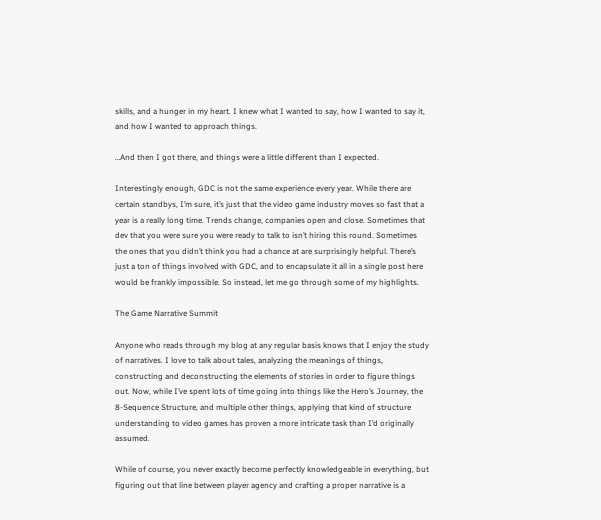skills, and a hunger in my heart. I knew what I wanted to say, how I wanted to say it, and how I wanted to approach things.

…And then I got there, and things were a little different than I expected.

Interestingly enough, GDC is not the same experience every year. While there are certain standbys, I’m sure, it’s just that the video game industry moves so fast that a year is a really long time. Trends change, companies open and close. Sometimes that dev that you were sure you were ready to talk to isn’t hiring this round. Sometimes the ones that you didn’t think you had a chance at are surprisingly helpful. There’s just a ton of things involved with GDC, and to encapsulate it all in a single post here would be frankly impossible. So instead, let me go through some of my highlights.

The Game Narrative Summit

Anyone who reads through my blog at any regular basis knows that I enjoy the study of narratives. I love to talk about tales, analyzing the meanings of things, constructing and deconstructing the elements of stories in order to figure things out. Now, while I’ve spent lots of time going into things like the Hero’s Journey, the 8-Sequence Structure, and multiple other things, applying that kind of structure understanding to video games has proven a more intricate task than I’d originally assumed.

While of course, you never exactly become perfectly knowledgeable in everything, but figuring out that line between player agency and crafting a proper narrative is a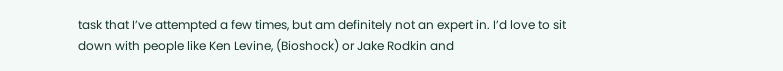task that I’ve attempted a few times, but am definitely not an expert in. I’d love to sit down with people like Ken Levine, (Bioshock) or Jake Rodkin and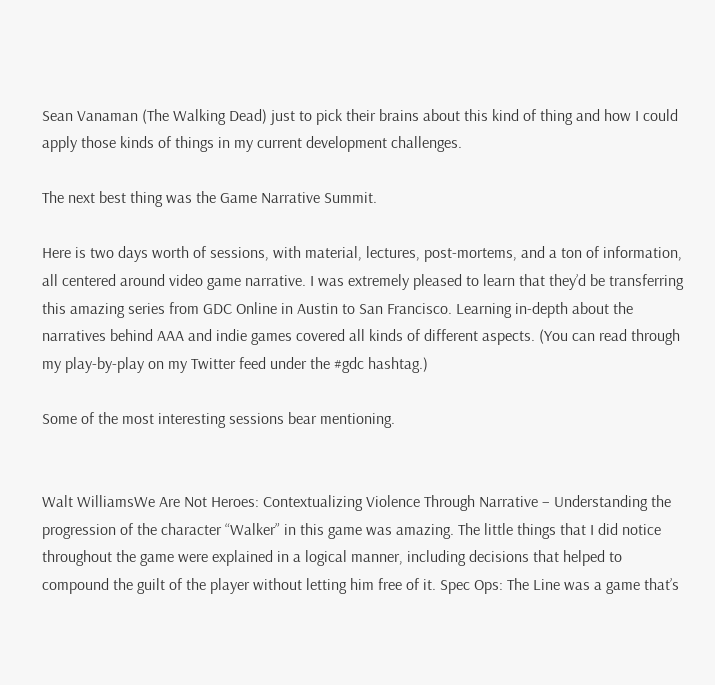Sean Vanaman (The Walking Dead) just to pick their brains about this kind of thing and how I could apply those kinds of things in my current development challenges.

The next best thing was the Game Narrative Summit.

Here is two days worth of sessions, with material, lectures, post-mortems, and a ton of information, all centered around video game narrative. I was extremely pleased to learn that they’d be transferring this amazing series from GDC Online in Austin to San Francisco. Learning in-depth about the narratives behind AAA and indie games covered all kinds of different aspects. (You can read through my play-by-play on my Twitter feed under the #gdc hashtag.)

Some of the most interesting sessions bear mentioning.


Walt WilliamsWe Are Not Heroes: Contextualizing Violence Through Narrative – Understanding the progression of the character “Walker” in this game was amazing. The little things that I did notice throughout the game were explained in a logical manner, including decisions that helped to compound the guilt of the player without letting him free of it. Spec Ops: The Line was a game that’s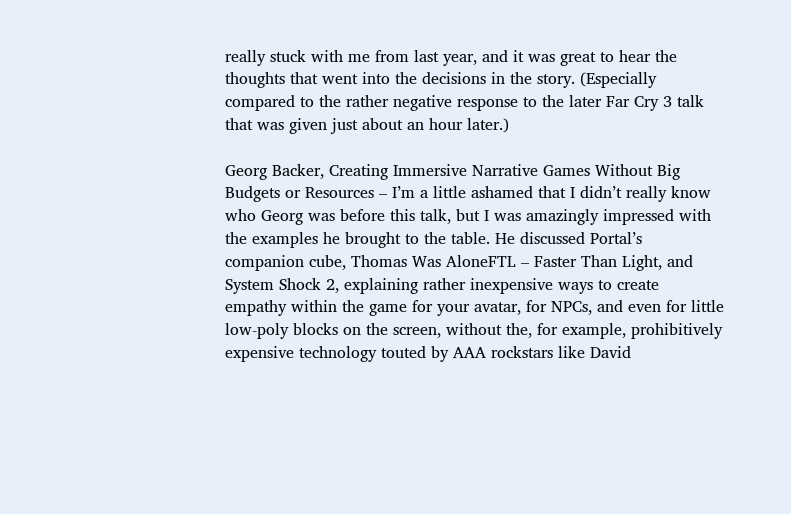really stuck with me from last year, and it was great to hear the thoughts that went into the decisions in the story. (Especially compared to the rather negative response to the later Far Cry 3 talk that was given just about an hour later.)

Georg Backer, Creating Immersive Narrative Games Without Big Budgets or Resources – I’m a little ashamed that I didn’t really know who Georg was before this talk, but I was amazingly impressed with the examples he brought to the table. He discussed Portal’s companion cube, Thomas Was AloneFTL – Faster Than Light, and System Shock 2, explaining rather inexpensive ways to create empathy within the game for your avatar, for NPCs, and even for little low-poly blocks on the screen, without the, for example, prohibitively expensive technology touted by AAA rockstars like David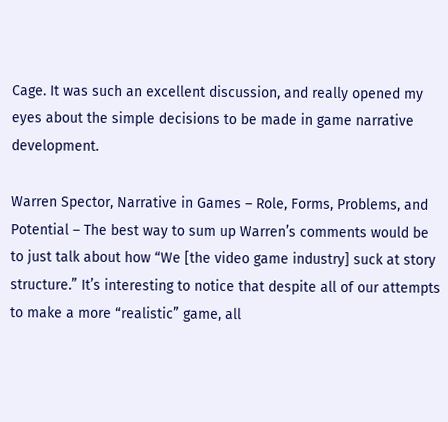Cage. It was such an excellent discussion, and really opened my eyes about the simple decisions to be made in game narrative development.

Warren Spector, Narrative in Games – Role, Forms, Problems, and Potential – The best way to sum up Warren’s comments would be to just talk about how “We [the video game industry] suck at story structure.” It’s interesting to notice that despite all of our attempts to make a more “realistic” game, all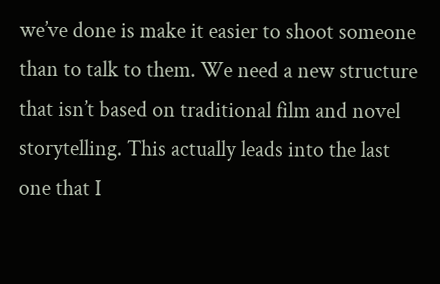we’ve done is make it easier to shoot someone than to talk to them. We need a new structure that isn’t based on traditional film and novel storytelling. This actually leads into the last one that I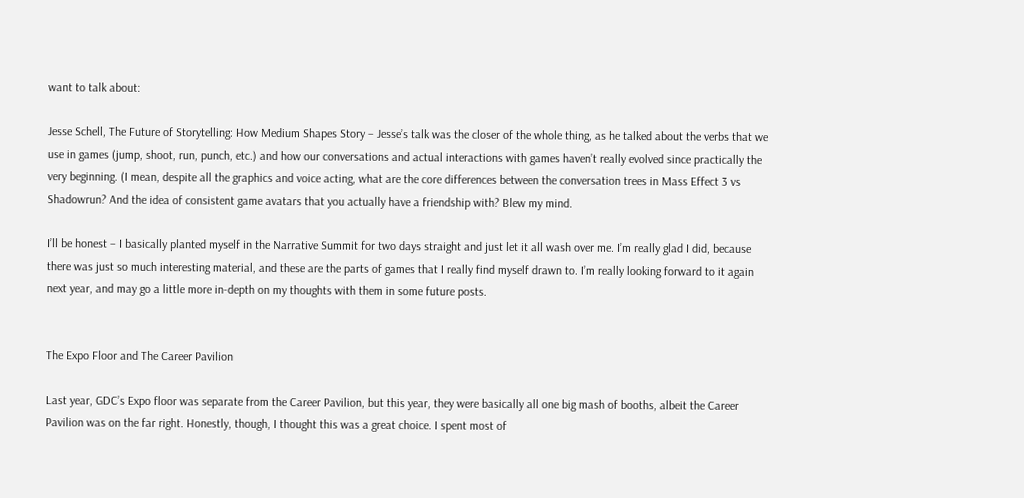want to talk about:

Jesse Schell, The Future of Storytelling: How Medium Shapes Story – Jesse’s talk was the closer of the whole thing, as he talked about the verbs that we use in games (jump, shoot, run, punch, etc.) and how our conversations and actual interactions with games haven’t really evolved since practically the very beginning. (I mean, despite all the graphics and voice acting, what are the core differences between the conversation trees in Mass Effect 3 vs Shadowrun? And the idea of consistent game avatars that you actually have a friendship with? Blew my mind.

I’ll be honest – I basically planted myself in the Narrative Summit for two days straight and just let it all wash over me. I’m really glad I did, because there was just so much interesting material, and these are the parts of games that I really find myself drawn to. I’m really looking forward to it again next year, and may go a little more in-depth on my thoughts with them in some future posts.


The Expo Floor and The Career Pavilion

Last year, GDC’s Expo floor was separate from the Career Pavilion, but this year, they were basically all one big mash of booths, albeit the Career Pavilion was on the far right. Honestly, though, I thought this was a great choice. I spent most of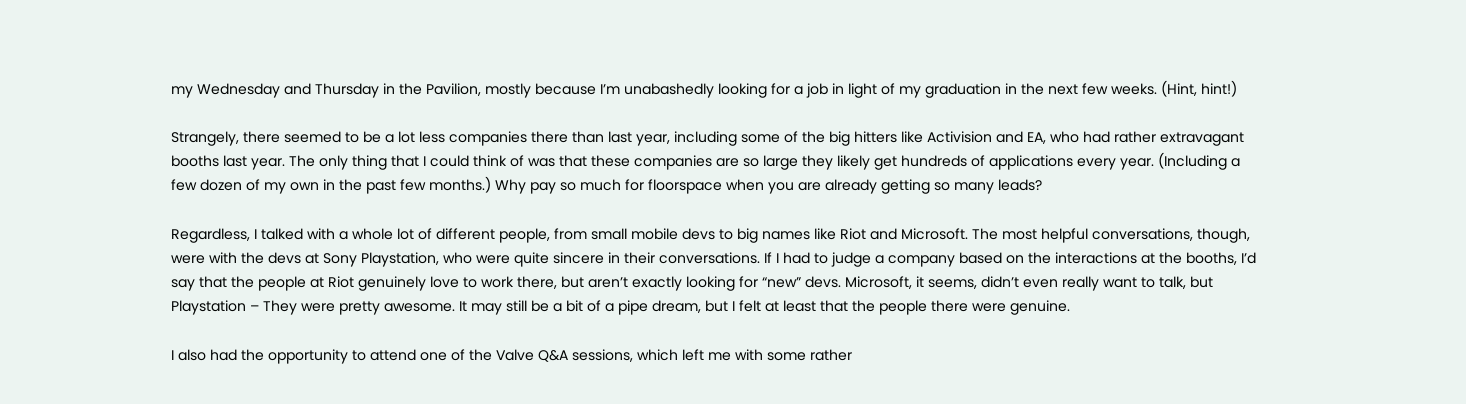my Wednesday and Thursday in the Pavilion, mostly because I’m unabashedly looking for a job in light of my graduation in the next few weeks. (Hint, hint!)

Strangely, there seemed to be a lot less companies there than last year, including some of the big hitters like Activision and EA, who had rather extravagant booths last year. The only thing that I could think of was that these companies are so large they likely get hundreds of applications every year. (Including a few dozen of my own in the past few months.) Why pay so much for floorspace when you are already getting so many leads?

Regardless, I talked with a whole lot of different people, from small mobile devs to big names like Riot and Microsoft. The most helpful conversations, though, were with the devs at Sony Playstation, who were quite sincere in their conversations. If I had to judge a company based on the interactions at the booths, I’d say that the people at Riot genuinely love to work there, but aren’t exactly looking for “new” devs. Microsoft, it seems, didn’t even really want to talk, but Playstation – They were pretty awesome. It may still be a bit of a pipe dream, but I felt at least that the people there were genuine.

I also had the opportunity to attend one of the Valve Q&A sessions, which left me with some rather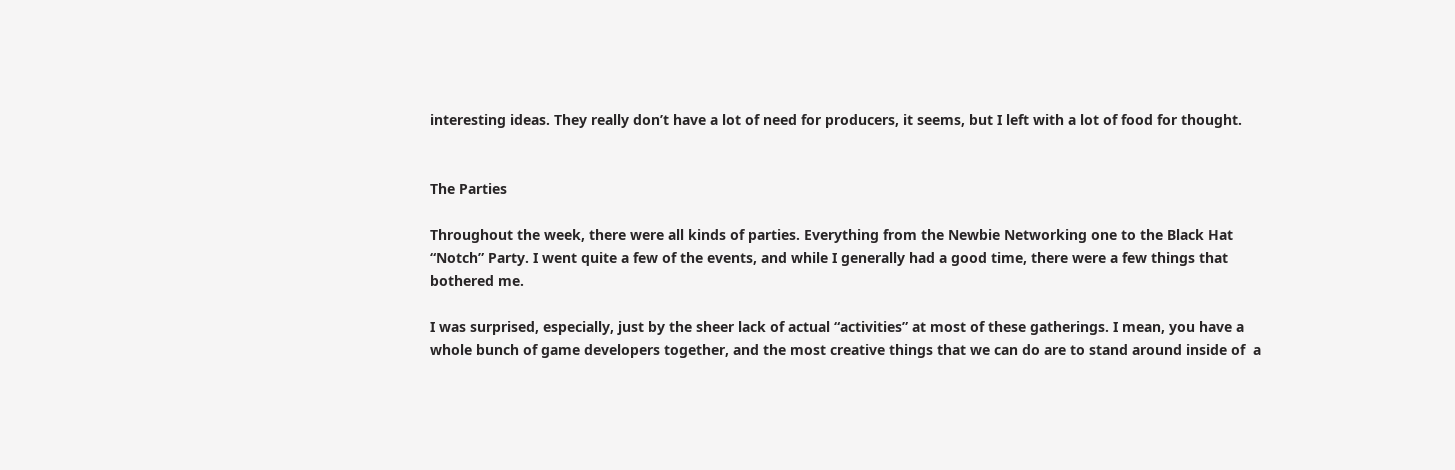interesting ideas. They really don’t have a lot of need for producers, it seems, but I left with a lot of food for thought.


The Parties

Throughout the week, there were all kinds of parties. Everything from the Newbie Networking one to the Black Hat “Notch” Party. I went quite a few of the events, and while I generally had a good time, there were a few things that bothered me.

I was surprised, especially, just by the sheer lack of actual “activities” at most of these gatherings. I mean, you have a whole bunch of game developers together, and the most creative things that we can do are to stand around inside of  a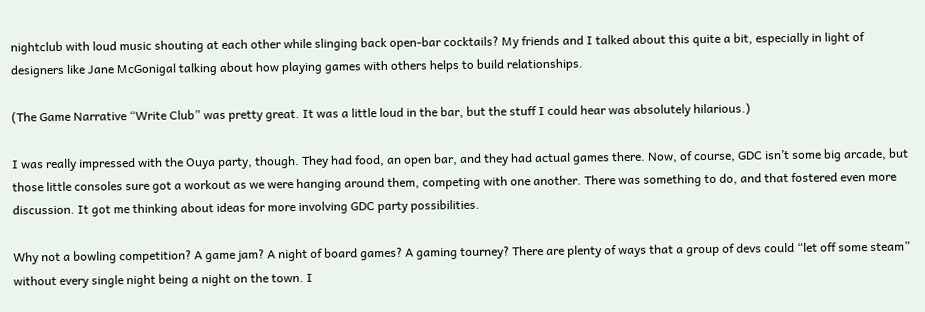nightclub with loud music shouting at each other while slinging back open-bar cocktails? My friends and I talked about this quite a bit, especially in light of designers like Jane McGonigal talking about how playing games with others helps to build relationships.

(The Game Narrative “Write Club” was pretty great. It was a little loud in the bar, but the stuff I could hear was absolutely hilarious.)

I was really impressed with the Ouya party, though. They had food, an open bar, and they had actual games there. Now, of course, GDC isn’t some big arcade, but those little consoles sure got a workout as we were hanging around them, competing with one another. There was something to do, and that fostered even more discussion. It got me thinking about ideas for more involving GDC party possibilities.

Why not a bowling competition? A game jam? A night of board games? A gaming tourney? There are plenty of ways that a group of devs could “let off some steam” without every single night being a night on the town. I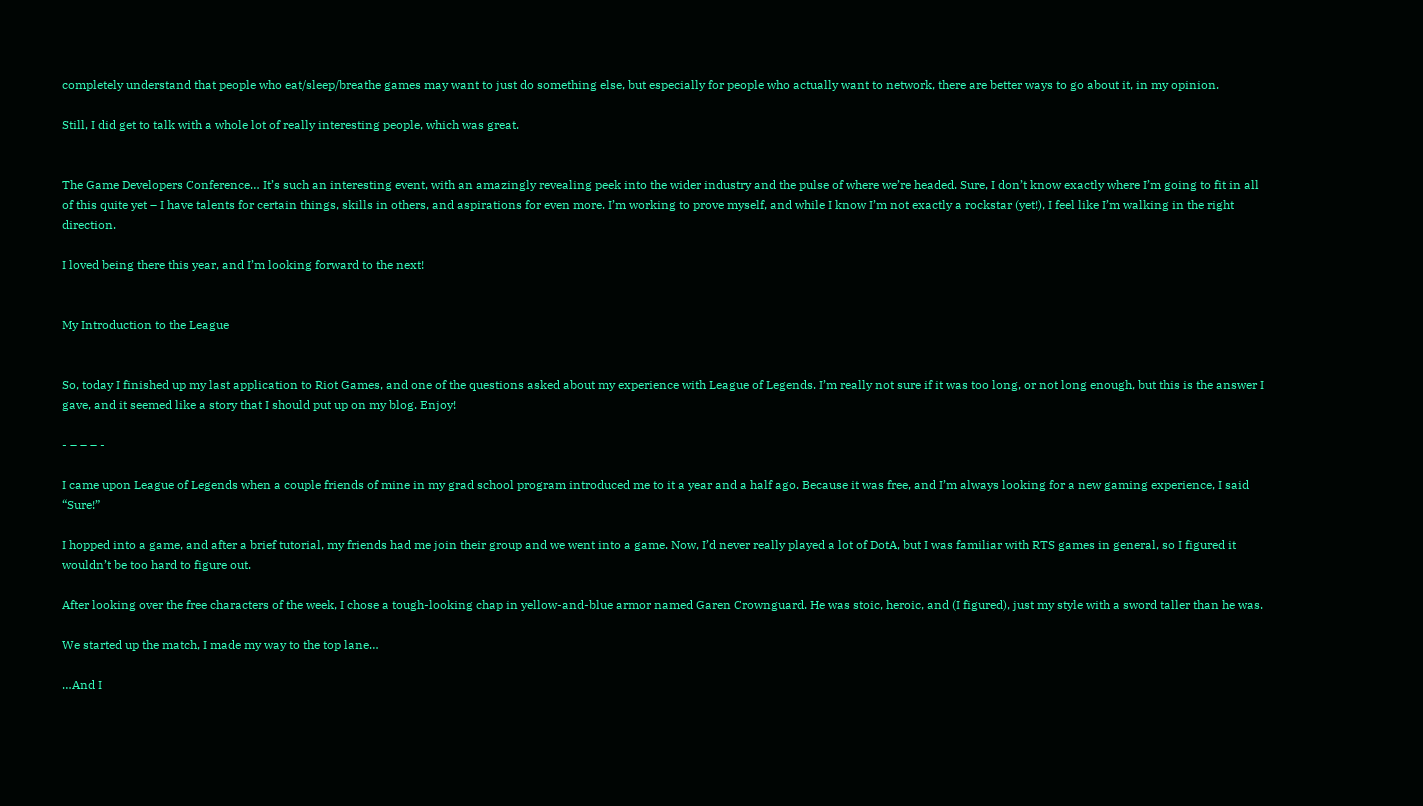completely understand that people who eat/sleep/breathe games may want to just do something else, but especially for people who actually want to network, there are better ways to go about it, in my opinion.

Still, I did get to talk with a whole lot of really interesting people, which was great.


The Game Developers Conference… It’s such an interesting event, with an amazingly revealing peek into the wider industry and the pulse of where we’re headed. Sure, I don’t know exactly where I’m going to fit in all of this quite yet – I have talents for certain things, skills in others, and aspirations for even more. I’m working to prove myself, and while I know I’m not exactly a rockstar (yet!), I feel like I’m walking in the right direction.

I loved being there this year, and I’m looking forward to the next!


My Introduction to the League


So, today I finished up my last application to Riot Games, and one of the questions asked about my experience with League of Legends. I’m really not sure if it was too long, or not long enough, but this is the answer I gave, and it seemed like a story that I should put up on my blog. Enjoy!

- – – – -

I came upon League of Legends when a couple friends of mine in my grad school program introduced me to it a year and a half ago. Because it was free, and I’m always looking for a new gaming experience, I said “Sure!”

I hopped into a game, and after a brief tutorial, my friends had me join their group and we went into a game. Now, I’d never really played a lot of DotA, but I was familiar with RTS games in general, so I figured it wouldn’t be too hard to figure out.

After looking over the free characters of the week, I chose a tough-looking chap in yellow-and-blue armor named Garen Crownguard. He was stoic, heroic, and (I figured), just my style with a sword taller than he was.

We started up the match, I made my way to the top lane…

…And I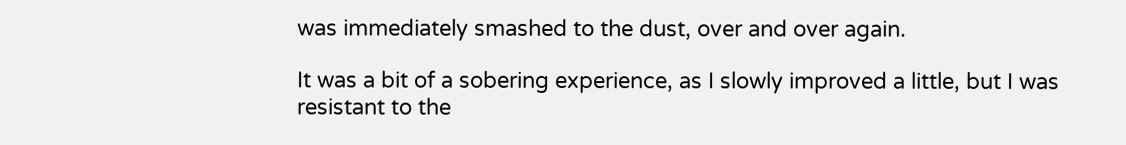was immediately smashed to the dust, over and over again.

It was a bit of a sobering experience, as I slowly improved a little, but I was resistant to the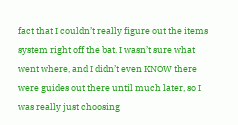fact that I couldn’t really figure out the items system right off the bat. I wasn’t sure what went where, and I didn’t even KNOW there were guides out there until much later, so I was really just choosing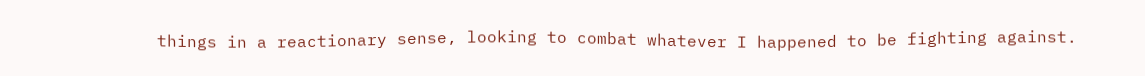things in a reactionary sense, looking to combat whatever I happened to be fighting against.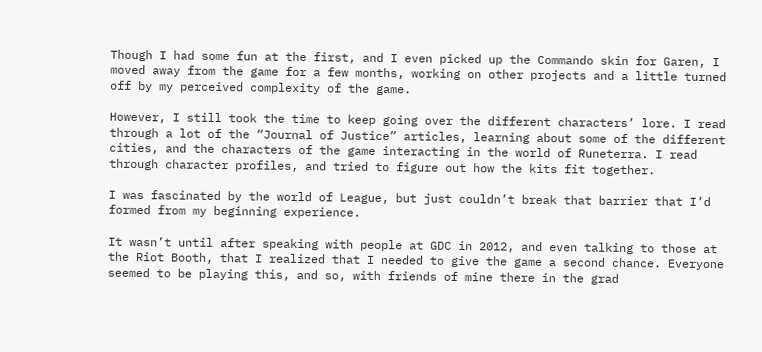Though I had some fun at the first, and I even picked up the Commando skin for Garen, I moved away from the game for a few months, working on other projects and a little turned off by my perceived complexity of the game.

However, I still took the time to keep going over the different characters’ lore. I read through a lot of the “Journal of Justice” articles, learning about some of the different cities, and the characters of the game interacting in the world of Runeterra. I read through character profiles, and tried to figure out how the kits fit together.

I was fascinated by the world of League, but just couldn’t break that barrier that I’d formed from my beginning experience.

It wasn’t until after speaking with people at GDC in 2012, and even talking to those at the Riot Booth, that I realized that I needed to give the game a second chance. Everyone seemed to be playing this, and so, with friends of mine there in the grad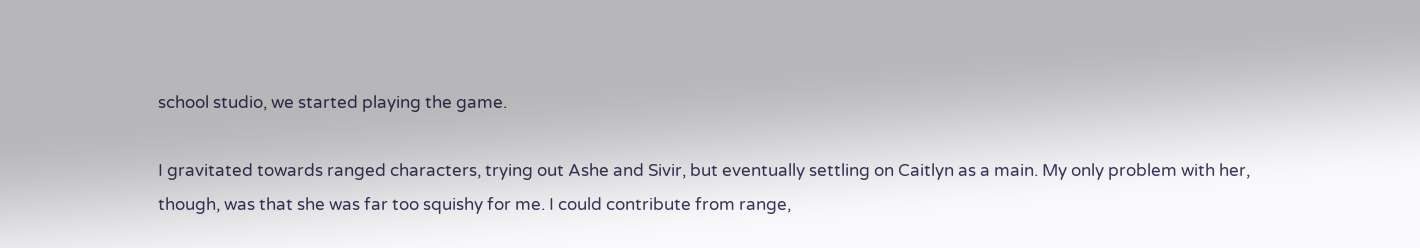school studio, we started playing the game.

I gravitated towards ranged characters, trying out Ashe and Sivir, but eventually settling on Caitlyn as a main. My only problem with her, though, was that she was far too squishy for me. I could contribute from range,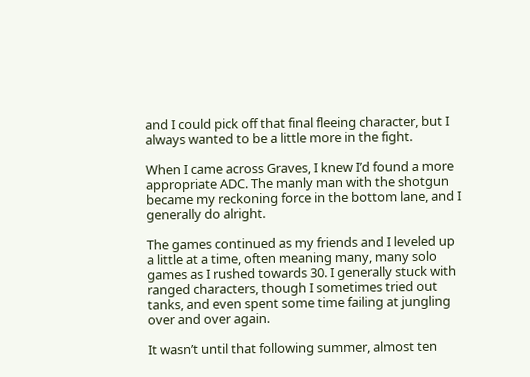and I could pick off that final fleeing character, but I always wanted to be a little more in the fight.

When I came across Graves, I knew I’d found a more appropriate ADC. The manly man with the shotgun became my reckoning force in the bottom lane, and I generally do alright.

The games continued as my friends and I leveled up a little at a time, often meaning many, many solo games as I rushed towards 30. I generally stuck with ranged characters, though I sometimes tried out tanks, and even spent some time failing at jungling over and over again.

It wasn’t until that following summer, almost ten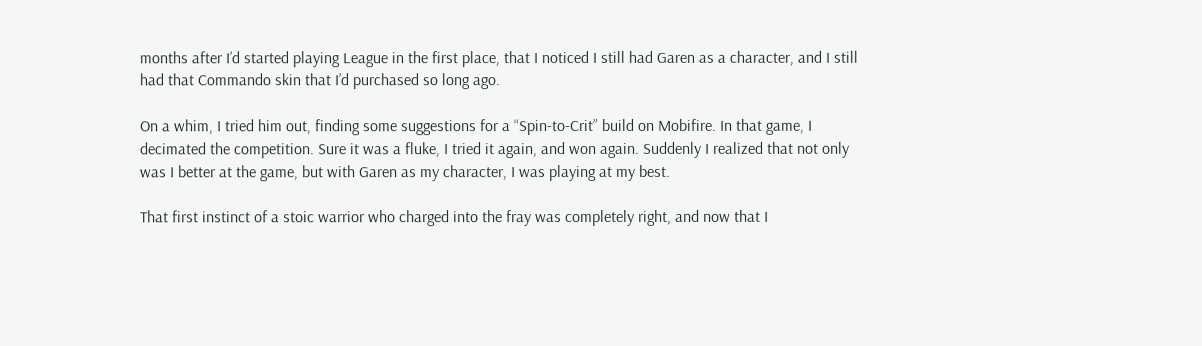months after I’d started playing League in the first place, that I noticed I still had Garen as a character, and I still had that Commando skin that I’d purchased so long ago.

On a whim, I tried him out, finding some suggestions for a “Spin-to-Crit” build on Mobifire. In that game, I decimated the competition. Sure it was a fluke, I tried it again, and won again. Suddenly I realized that not only was I better at the game, but with Garen as my character, I was playing at my best.

That first instinct of a stoic warrior who charged into the fray was completely right, and now that I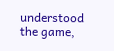understood the game,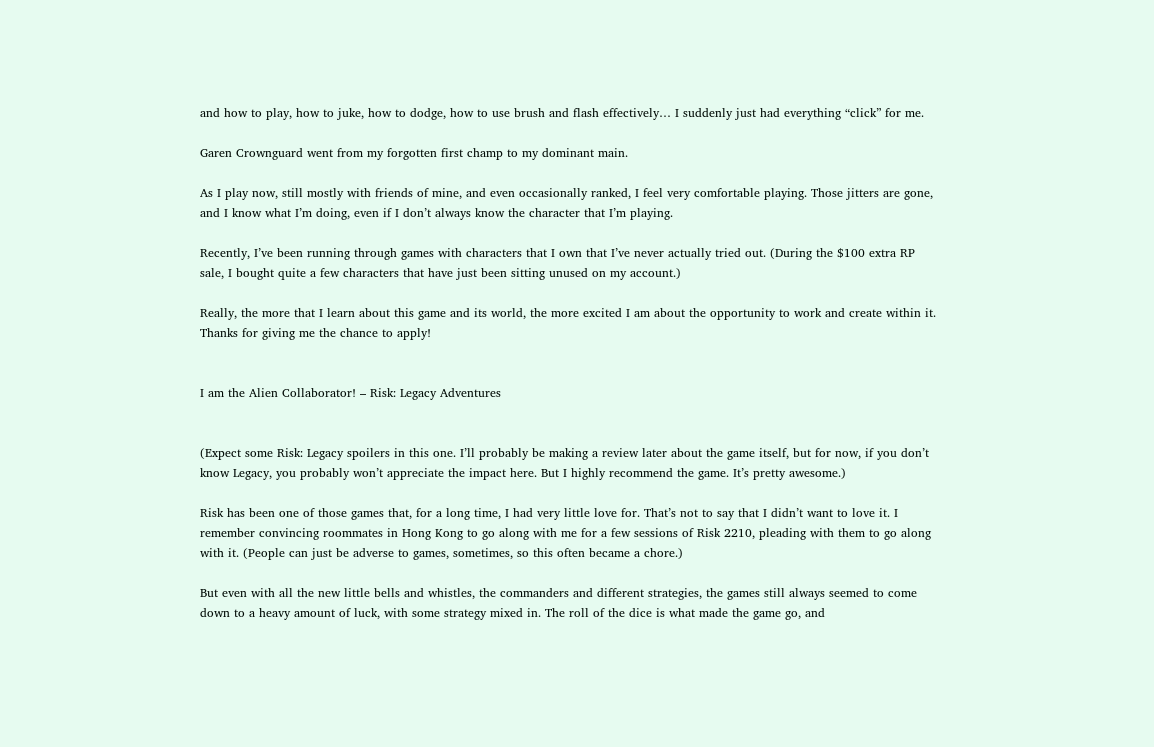and how to play, how to juke, how to dodge, how to use brush and flash effectively… I suddenly just had everything “click” for me.

Garen Crownguard went from my forgotten first champ to my dominant main.

As I play now, still mostly with friends of mine, and even occasionally ranked, I feel very comfortable playing. Those jitters are gone, and I know what I’m doing, even if I don’t always know the character that I’m playing.

Recently, I’ve been running through games with characters that I own that I’ve never actually tried out. (During the $100 extra RP sale, I bought quite a few characters that have just been sitting unused on my account.)

Really, the more that I learn about this game and its world, the more excited I am about the opportunity to work and create within it. Thanks for giving me the chance to apply!


I am the Alien Collaborator! – Risk: Legacy Adventures


(Expect some Risk: Legacy spoilers in this one. I’ll probably be making a review later about the game itself, but for now, if you don’t know Legacy, you probably won’t appreciate the impact here. But I highly recommend the game. It’s pretty awesome.)

Risk has been one of those games that, for a long time, I had very little love for. That’s not to say that I didn’t want to love it. I remember convincing roommates in Hong Kong to go along with me for a few sessions of Risk 2210, pleading with them to go along with it. (People can just be adverse to games, sometimes, so this often became a chore.)

But even with all the new little bells and whistles, the commanders and different strategies, the games still always seemed to come down to a heavy amount of luck, with some strategy mixed in. The roll of the dice is what made the game go, and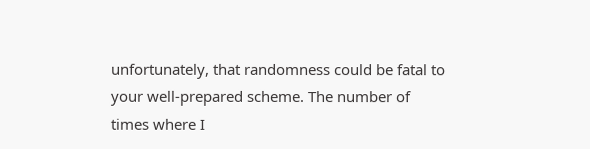unfortunately, that randomness could be fatal to your well-prepared scheme. The number of times where I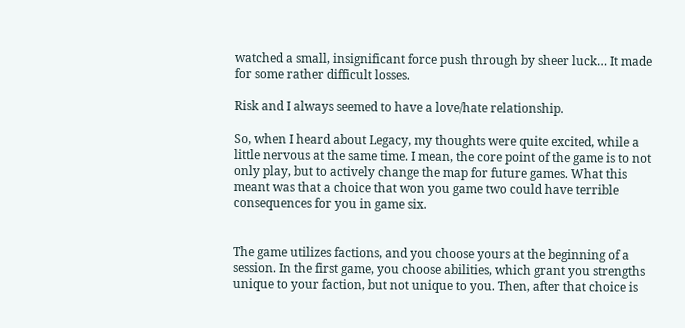watched a small, insignificant force push through by sheer luck… It made for some rather difficult losses.

Risk and I always seemed to have a love/hate relationship.

So, when I heard about Legacy, my thoughts were quite excited, while a little nervous at the same time. I mean, the core point of the game is to not only play, but to actively change the map for future games. What this meant was that a choice that won you game two could have terrible consequences for you in game six.


The game utilizes factions, and you choose yours at the beginning of a session. In the first game, you choose abilities, which grant you strengths unique to your faction, but not unique to you. Then, after that choice is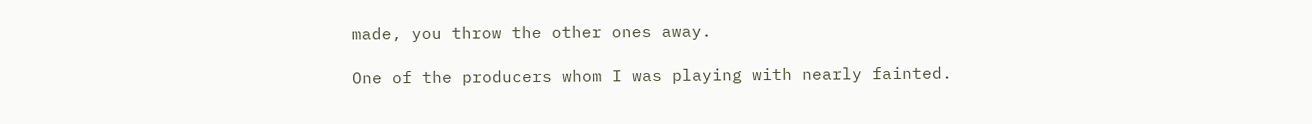made, you throw the other ones away.

One of the producers whom I was playing with nearly fainted.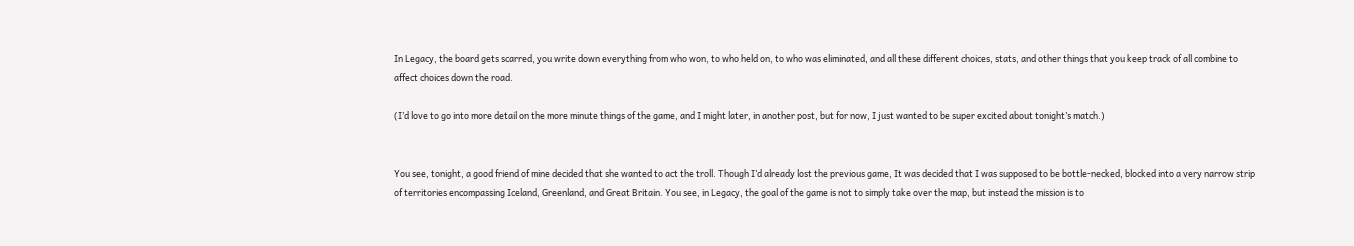In Legacy, the board gets scarred, you write down everything from who won, to who held on, to who was eliminated, and all these different choices, stats, and other things that you keep track of all combine to affect choices down the road.

(I’d love to go into more detail on the more minute things of the game, and I might later, in another post, but for now, I just wanted to be super excited about tonight’s match.)


You see, tonight, a good friend of mine decided that she wanted to act the troll. Though I’d already lost the previous game, It was decided that I was supposed to be bottle-necked, blocked into a very narrow strip of territories encompassing Iceland, Greenland, and Great Britain. You see, in Legacy, the goal of the game is not to simply take over the map, but instead the mission is to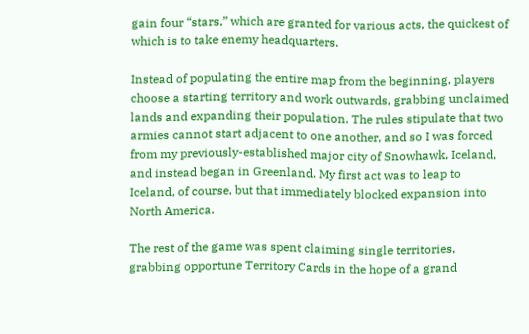gain four “stars,” which are granted for various acts, the quickest of which is to take enemy headquarters.

Instead of populating the entire map from the beginning, players choose a starting territory and work outwards, grabbing unclaimed lands and expanding their population. The rules stipulate that two armies cannot start adjacent to one another, and so I was forced from my previously-established major city of Snowhawk, Iceland, and instead began in Greenland. My first act was to leap to Iceland, of course, but that immediately blocked expansion into North America.

The rest of the game was spent claiming single territories, grabbing opportune Territory Cards in the hope of a grand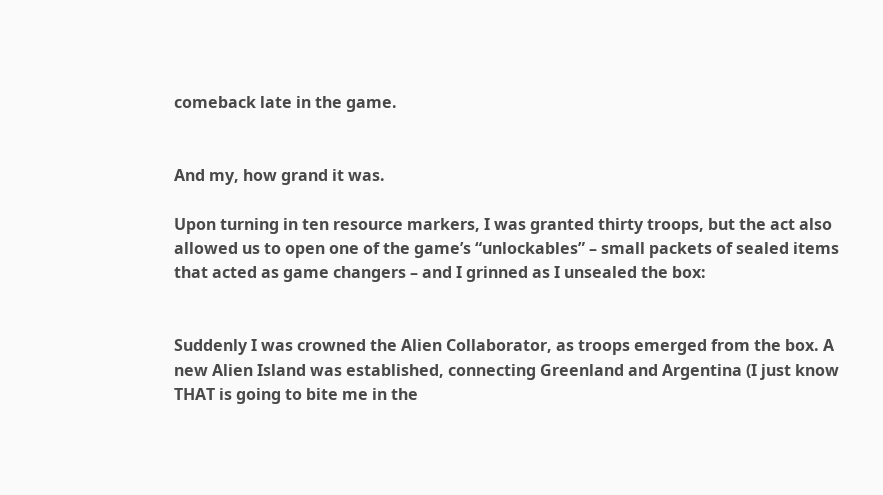comeback late in the game.


And my, how grand it was.

Upon turning in ten resource markers, I was granted thirty troops, but the act also allowed us to open one of the game’s “unlockables” – small packets of sealed items that acted as game changers – and I grinned as I unsealed the box:


Suddenly I was crowned the Alien Collaborator, as troops emerged from the box. A new Alien Island was established, connecting Greenland and Argentina (I just know THAT is going to bite me in the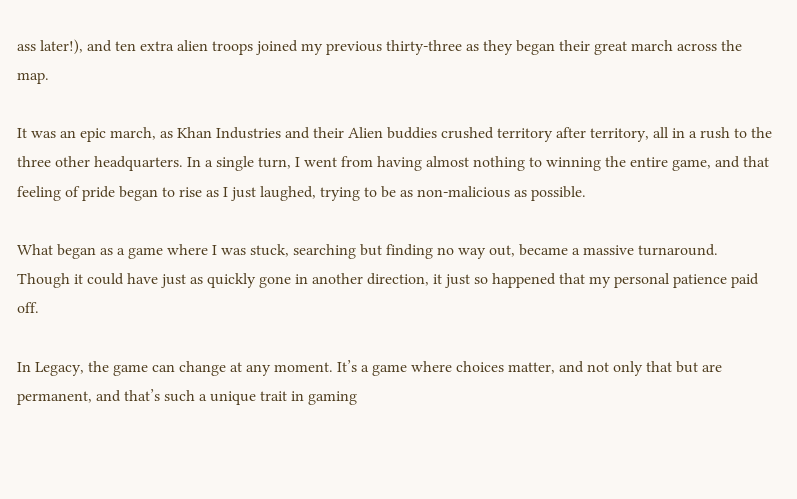ass later!), and ten extra alien troops joined my previous thirty-three as they began their great march across the map.

It was an epic march, as Khan Industries and their Alien buddies crushed territory after territory, all in a rush to the three other headquarters. In a single turn, I went from having almost nothing to winning the entire game, and that feeling of pride began to rise as I just laughed, trying to be as non-malicious as possible.

What began as a game where I was stuck, searching but finding no way out, became a massive turnaround. Though it could have just as quickly gone in another direction, it just so happened that my personal patience paid off.

In Legacy, the game can change at any moment. It’s a game where choices matter, and not only that but are permanent, and that’s such a unique trait in gaming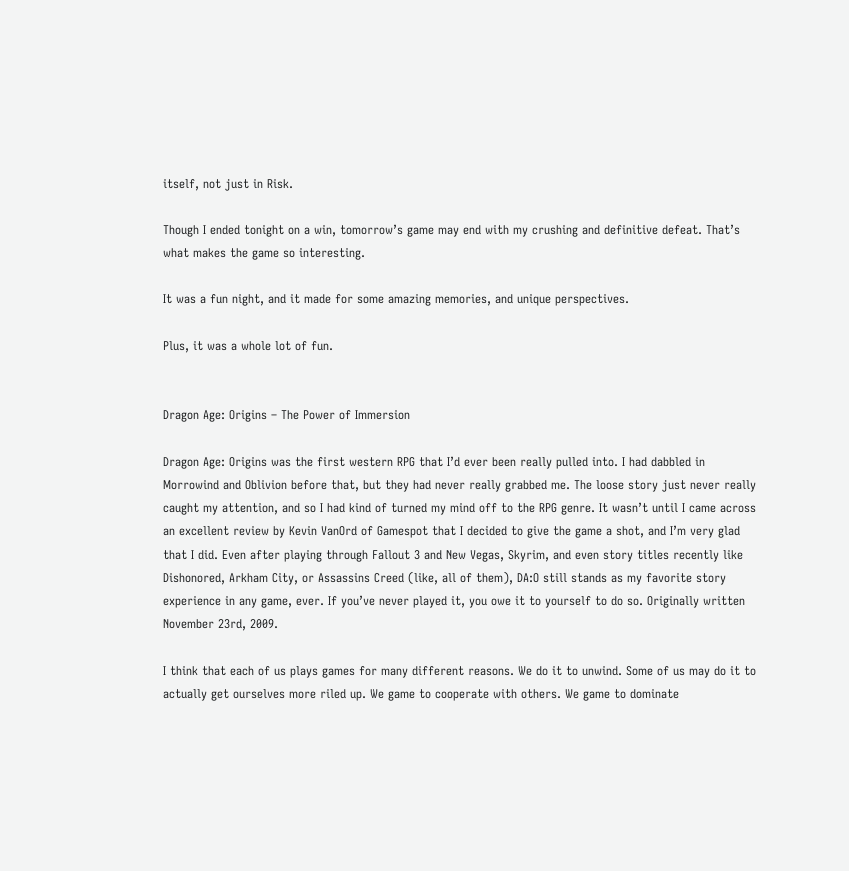itself, not just in Risk.

Though I ended tonight on a win, tomorrow’s game may end with my crushing and definitive defeat. That’s what makes the game so interesting.

It was a fun night, and it made for some amazing memories, and unique perspectives.

Plus, it was a whole lot of fun.


Dragon Age: Origins – The Power of Immersion

Dragon Age: Origins was the first western RPG that I’d ever been really pulled into. I had dabbled in Morrowind and Oblivion before that, but they had never really grabbed me. The loose story just never really caught my attention, and so I had kind of turned my mind off to the RPG genre. It wasn’t until I came across an excellent review by Kevin VanOrd of Gamespot that I decided to give the game a shot, and I’m very glad that I did. Even after playing through Fallout 3 and New Vegas, Skyrim, and even story titles recently like Dishonored, Arkham City, or Assassins Creed (like, all of them), DA:O still stands as my favorite story experience in any game, ever. If you’ve never played it, you owe it to yourself to do so. Originally written November 23rd, 2009.

I think that each of us plays games for many different reasons. We do it to unwind. Some of us may do it to actually get ourselves more riled up. We game to cooperate with others. We game to dominate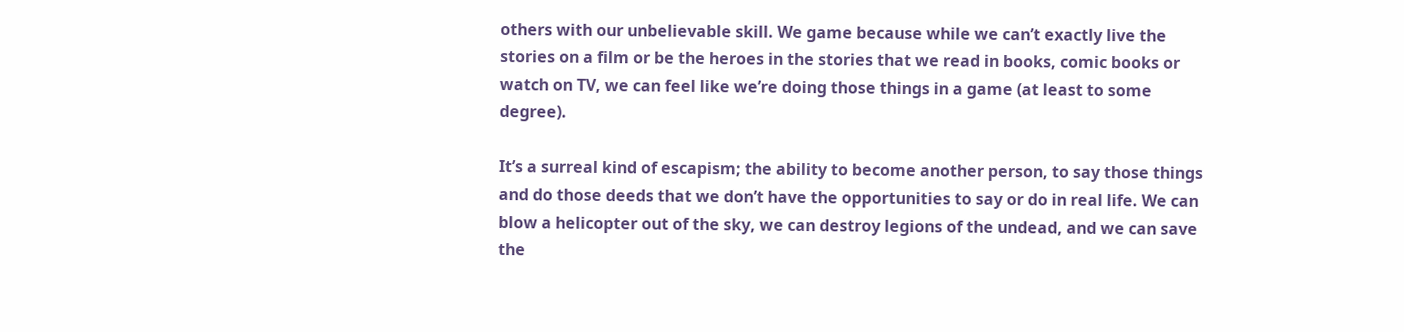others with our unbelievable skill. We game because while we can’t exactly live the stories on a film or be the heroes in the stories that we read in books, comic books or watch on TV, we can feel like we’re doing those things in a game (at least to some degree).

It’s a surreal kind of escapism; the ability to become another person, to say those things and do those deeds that we don’t have the opportunities to say or do in real life. We can blow a helicopter out of the sky, we can destroy legions of the undead, and we can save the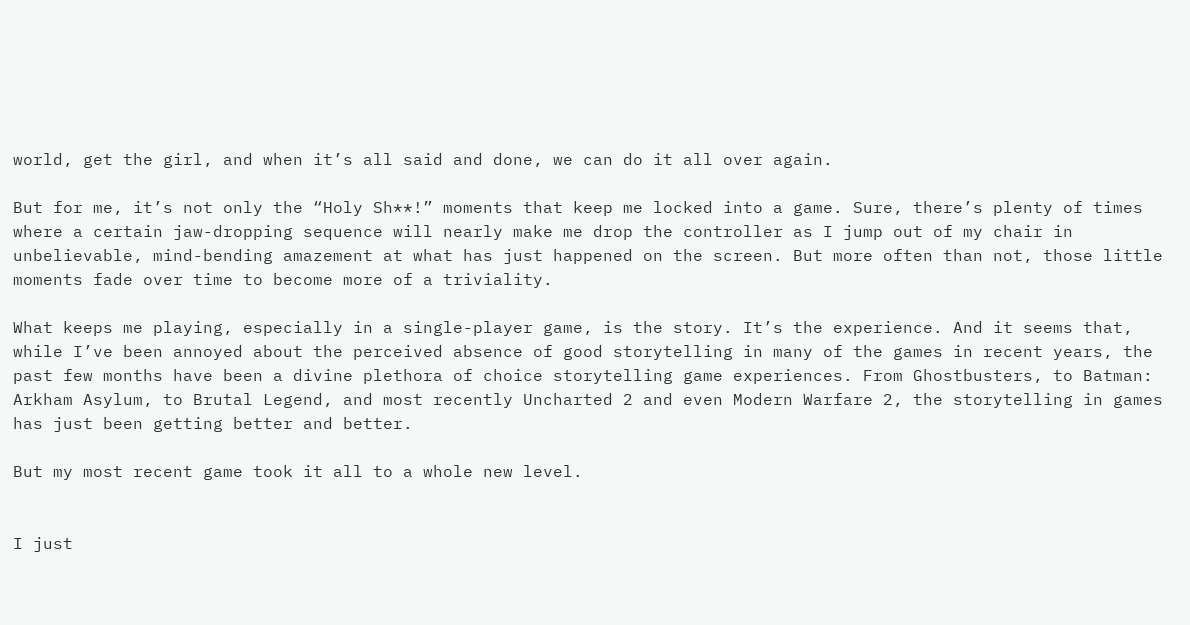world, get the girl, and when it’s all said and done, we can do it all over again.

But for me, it’s not only the “Holy Sh**!” moments that keep me locked into a game. Sure, there’s plenty of times where a certain jaw-dropping sequence will nearly make me drop the controller as I jump out of my chair in unbelievable, mind-bending amazement at what has just happened on the screen. But more often than not, those little moments fade over time to become more of a triviality.

What keeps me playing, especially in a single-player game, is the story. It’s the experience. And it seems that, while I’ve been annoyed about the perceived absence of good storytelling in many of the games in recent years, the past few months have been a divine plethora of choice storytelling game experiences. From Ghostbusters, to Batman: Arkham Asylum, to Brutal Legend, and most recently Uncharted 2 and even Modern Warfare 2, the storytelling in games has just been getting better and better.

But my most recent game took it all to a whole new level.


I just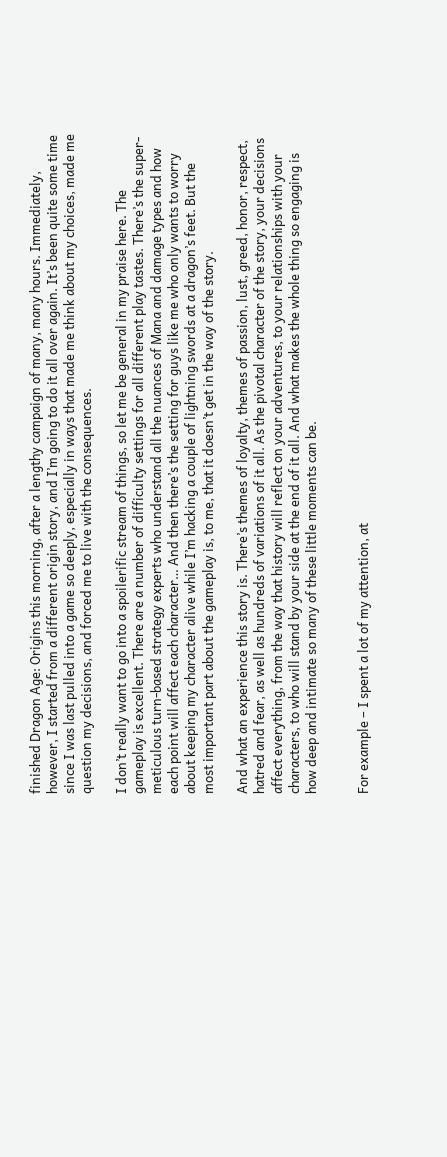finished Dragon Age: Origins this morning, after a lengthy campaign of many, many hours. Immediately, however, I started from a different origin story, and I’m going to do it all over again. It’s been quite some time since I was last pulled into a game so deeply, especially in ways that made me think about my choices, made me question my decisions, and forced me to live with the consequences.

I don’t really want to go into a spoilerific stream of things, so let me be general in my praise here. The gameplay is excellent. There are a number of difficulty settings for all different play tastes. There’s the super-meticulous turn-based strategy experts who understand all the nuances of Mana and damage types and how each point will affect each character… And then there’s the setting for guys like me who only wants to worry about keeping my character alive while I’m hacking a couple of lightning swords at a dragon’s feet. But the most important part about the gameplay is, to me, that it doesn’t get in the way of the story.

And what an experience this story is. There’s themes of loyalty, themes of passion, lust, greed, honor, respect, hatred and fear, as well as hundreds of variations of it all. As the pivotal character of the story, your decisions affect everything, from the way that history will reflect on your adventures, to your relationships with your characters, to who will stand by your side at the end of it all. And what makes the whole thing so engaging is how deep and intimate so many of these little moments can be.


For example – I spent a lot of my attention, at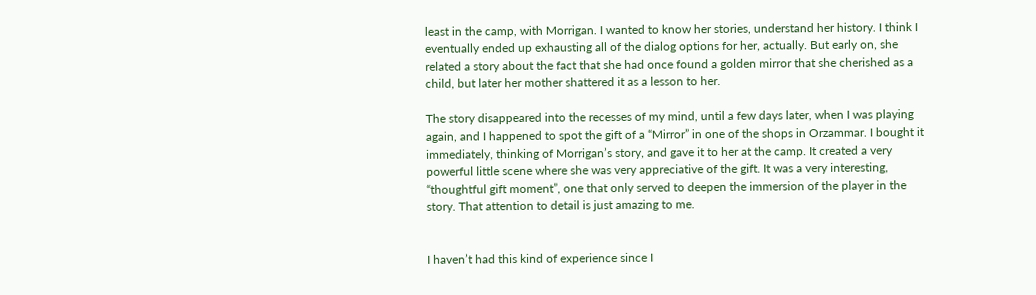least in the camp, with Morrigan. I wanted to know her stories, understand her history. I think I eventually ended up exhausting all of the dialog options for her, actually. But early on, she related a story about the fact that she had once found a golden mirror that she cherished as a child, but later her mother shattered it as a lesson to her.

The story disappeared into the recesses of my mind, until a few days later, when I was playing again, and I happened to spot the gift of a “Mirror” in one of the shops in Orzammar. I bought it immediately, thinking of Morrigan’s story, and gave it to her at the camp. It created a very powerful little scene where she was very appreciative of the gift. It was a very interesting, “thoughtful gift moment”, one that only served to deepen the immersion of the player in the story. That attention to detail is just amazing to me.


I haven’t had this kind of experience since I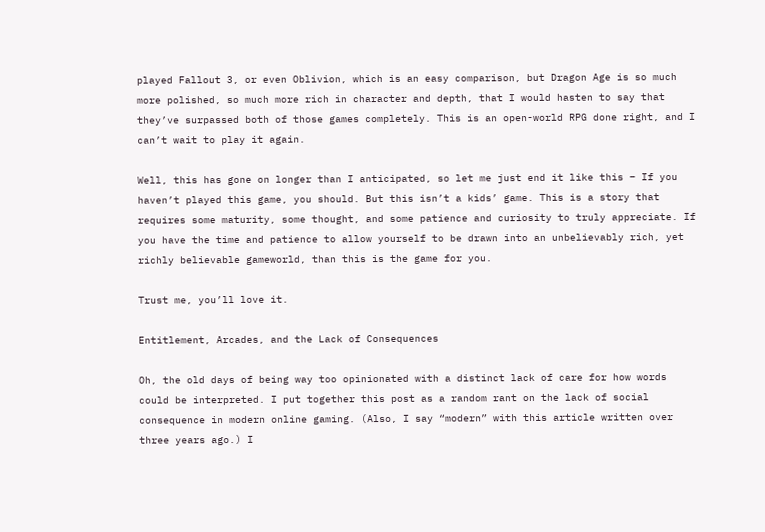played Fallout 3, or even Oblivion, which is an easy comparison, but Dragon Age is so much more polished, so much more rich in character and depth, that I would hasten to say that they’ve surpassed both of those games completely. This is an open-world RPG done right, and I can’t wait to play it again.

Well, this has gone on longer than I anticipated, so let me just end it like this – If you haven’t played this game, you should. But this isn’t a kids’ game. This is a story that requires some maturity, some thought, and some patience and curiosity to truly appreciate. If you have the time and patience to allow yourself to be drawn into an unbelievably rich, yet richly believable gameworld, than this is the game for you.

Trust me, you’ll love it.

Entitlement, Arcades, and the Lack of Consequences

Oh, the old days of being way too opinionated with a distinct lack of care for how words could be interpreted. I put together this post as a random rant on the lack of social consequence in modern online gaming. (Also, I say “modern” with this article written over three years ago.) I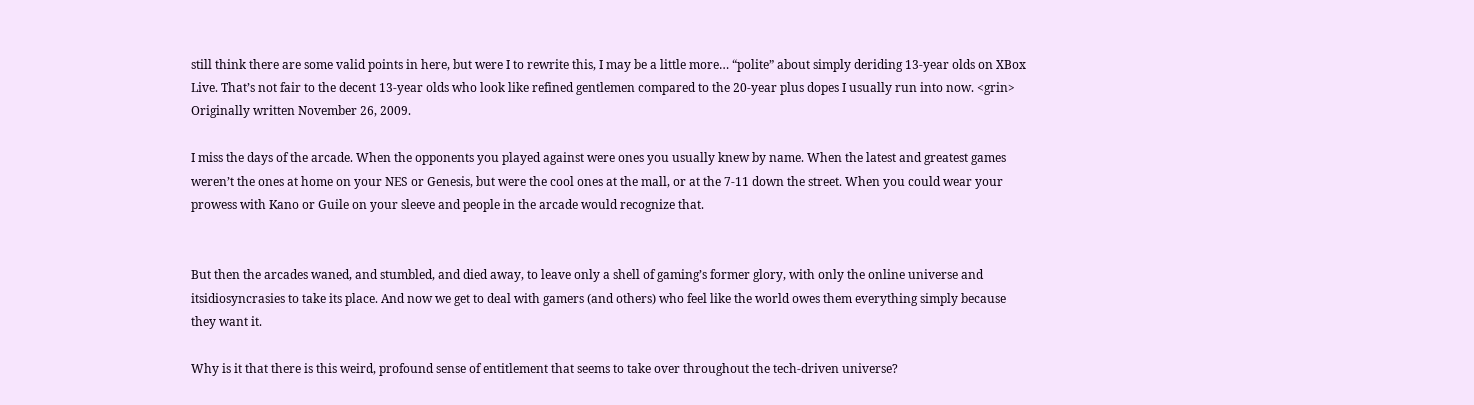still think there are some valid points in here, but were I to rewrite this, I may be a little more… “polite” about simply deriding 13-year olds on XBox Live. That’s not fair to the decent 13-year olds who look like refined gentlemen compared to the 20-year plus dopes I usually run into now. <grin> Originally written November 26, 2009.

I miss the days of the arcade. When the opponents you played against were ones you usually knew by name. When the latest and greatest games weren’t the ones at home on your NES or Genesis, but were the cool ones at the mall, or at the 7-11 down the street. When you could wear your prowess with Kano or Guile on your sleeve and people in the arcade would recognize that.


But then the arcades waned, and stumbled, and died away, to leave only a shell of gaming’s former glory, with only the online universe and itsidiosyncrasies to take its place. And now we get to deal with gamers (and others) who feel like the world owes them everything simply because they want it.

Why is it that there is this weird, profound sense of entitlement that seems to take over throughout the tech-driven universe?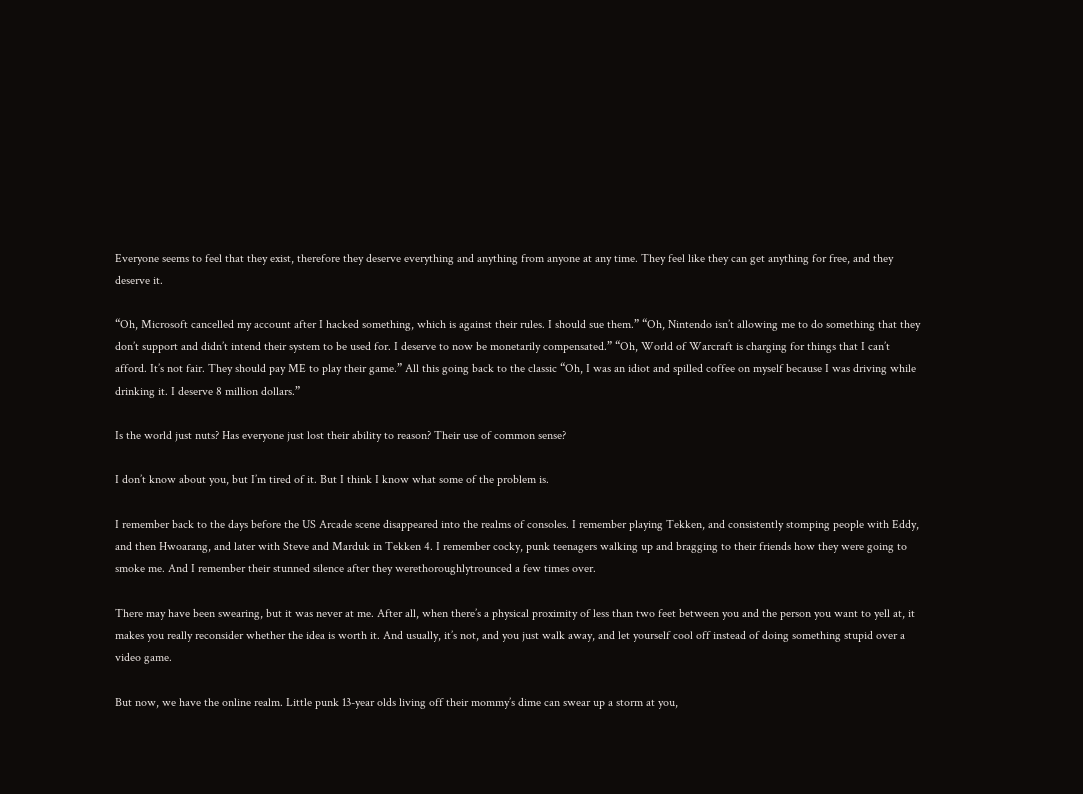Everyone seems to feel that they exist, therefore they deserve everything and anything from anyone at any time. They feel like they can get anything for free, and they deserve it.

“Oh, Microsoft cancelled my account after I hacked something, which is against their rules. I should sue them.” “Oh, Nintendo isn’t allowing me to do something that they don’t support and didn’t intend their system to be used for. I deserve to now be monetarily compensated.” “Oh, World of Warcraft is charging for things that I can’t afford. It’s not fair. They should pay ME to play their game.” All this going back to the classic “Oh, I was an idiot and spilled coffee on myself because I was driving while drinking it. I deserve 8 million dollars.”

Is the world just nuts? Has everyone just lost their ability to reason? Their use of common sense?

I don’t know about you, but I’m tired of it. But I think I know what some of the problem is.

I remember back to the days before the US Arcade scene disappeared into the realms of consoles. I remember playing Tekken, and consistently stomping people with Eddy, and then Hwoarang, and later with Steve and Marduk in Tekken 4. I remember cocky, punk teenagers walking up and bragging to their friends how they were going to smoke me. And I remember their stunned silence after they werethoroughlytrounced a few times over.

There may have been swearing, but it was never at me. After all, when there’s a physical proximity of less than two feet between you and the person you want to yell at, it makes you really reconsider whether the idea is worth it. And usually, it’s not, and you just walk away, and let yourself cool off instead of doing something stupid over a video game.

But now, we have the online realm. Little punk 13-year olds living off their mommy’s dime can swear up a storm at you,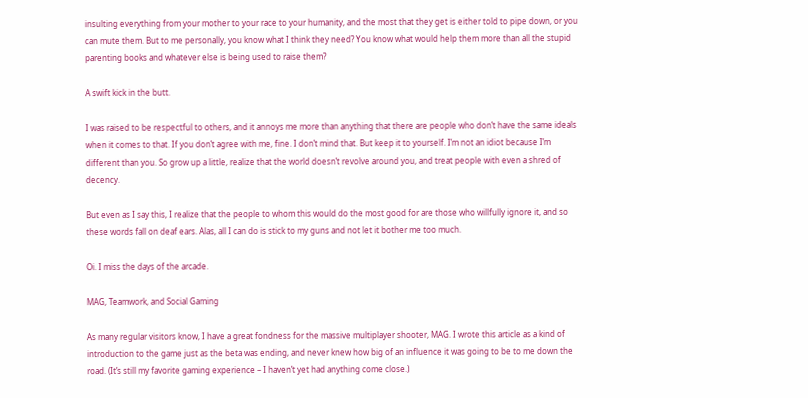insulting everything from your mother to your race to your humanity, and the most that they get is either told to pipe down, or you can mute them. But to me personally, you know what I think they need? You know what would help them more than all the stupid parenting books and whatever else is being used to raise them?

A swift kick in the butt.

I was raised to be respectful to others, and it annoys me more than anything that there are people who don’t have the same ideals when it comes to that. If you don’t agree with me, fine. I don’t mind that. But keep it to yourself. I’m not an idiot because I’m different than you. So grow up a little, realize that the world doesn’t revolve around you, and treat people with even a shred of decency.

But even as I say this, I realize that the people to whom this would do the most good for are those who willfully ignore it, and so these words fall on deaf ears. Alas, all I can do is stick to my guns and not let it bother me too much.

Oi. I miss the days of the arcade.

MAG, Teamwork, and Social Gaming

As many regular visitors know, I have a great fondness for the massive multiplayer shooter, MAG. I wrote this article as a kind of introduction to the game just as the beta was ending, and never knew how big of an influence it was going to be to me down the road. (It’s still my favorite gaming experience – I haven’t yet had anything come close.)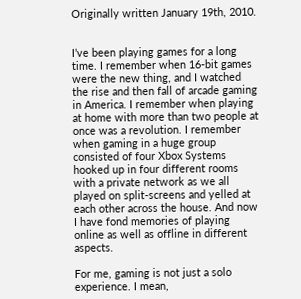Originally written January 19th, 2010.


I’ve been playing games for a long time. I remember when 16-bit games were the new thing, and I watched the rise and then fall of arcade gaming in America. I remember when playing at home with more than two people at once was a revolution. I remember when gaming in a huge group consisted of four Xbox Systems hooked up in four different rooms with a private network as we all played on split-screens and yelled at each other across the house. And now I have fond memories of playing online as well as offline in different aspects.

For me, gaming is not just a solo experience. I mean,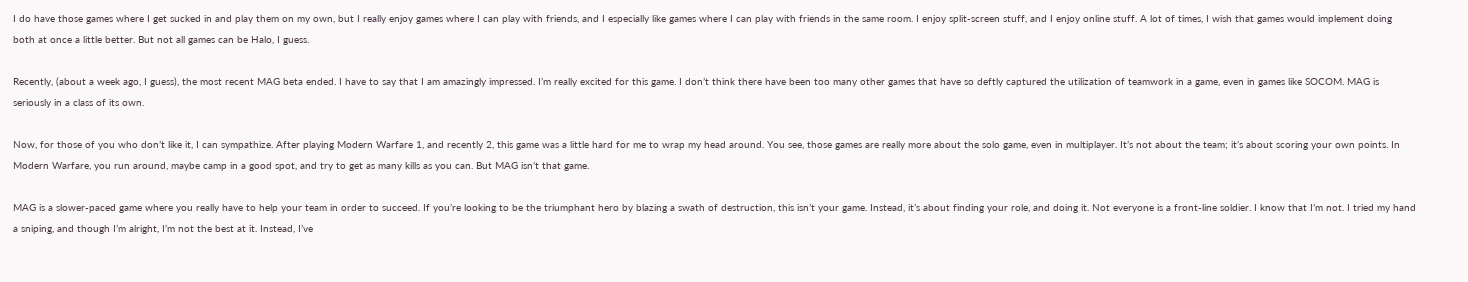I do have those games where I get sucked in and play them on my own, but I really enjoy games where I can play with friends, and I especially like games where I can play with friends in the same room. I enjoy split-screen stuff, and I enjoy online stuff. A lot of times, I wish that games would implement doing both at once a little better. But not all games can be Halo, I guess.

Recently, (about a week ago, I guess), the most recent MAG beta ended. I have to say that I am amazingly impressed. I’m really excited for this game. I don’t think there have been too many other games that have so deftly captured the utilization of teamwork in a game, even in games like SOCOM. MAG is seriously in a class of its own.

Now, for those of you who don’t like it, I can sympathize. After playing Modern Warfare 1, and recently 2, this game was a little hard for me to wrap my head around. You see, those games are really more about the solo game, even in multiplayer. It’s not about the team; it’s about scoring your own points. In Modern Warfare, you run around, maybe camp in a good spot, and try to get as many kills as you can. But MAG isn’t that game.

MAG is a slower-paced game where you really have to help your team in order to succeed. If you’re looking to be the triumphant hero by blazing a swath of destruction, this isn’t your game. Instead, it’s about finding your role, and doing it. Not everyone is a front-line soldier. I know that I’m not. I tried my hand a sniping, and though I’m alright, I’m not the best at it. Instead, I’ve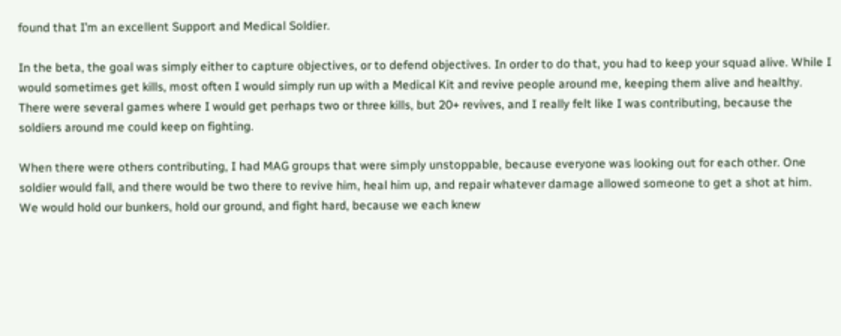found that I’m an excellent Support and Medical Soldier.

In the beta, the goal was simply either to capture objectives, or to defend objectives. In order to do that, you had to keep your squad alive. While I would sometimes get kills, most often I would simply run up with a Medical Kit and revive people around me, keeping them alive and healthy. There were several games where I would get perhaps two or three kills, but 20+ revives, and I really felt like I was contributing, because the soldiers around me could keep on fighting.

When there were others contributing, I had MAG groups that were simply unstoppable, because everyone was looking out for each other. One soldier would fall, and there would be two there to revive him, heal him up, and repair whatever damage allowed someone to get a shot at him. We would hold our bunkers, hold our ground, and fight hard, because we each knew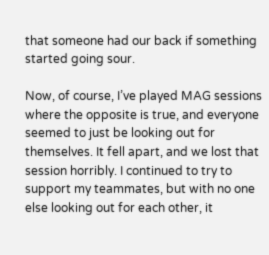that someone had our back if something started going sour.

Now, of course, I’ve played MAG sessions where the opposite is true, and everyone seemed to just be looking out for themselves. It fell apart, and we lost that session horribly. I continued to try to support my teammates, but with no one else looking out for each other, it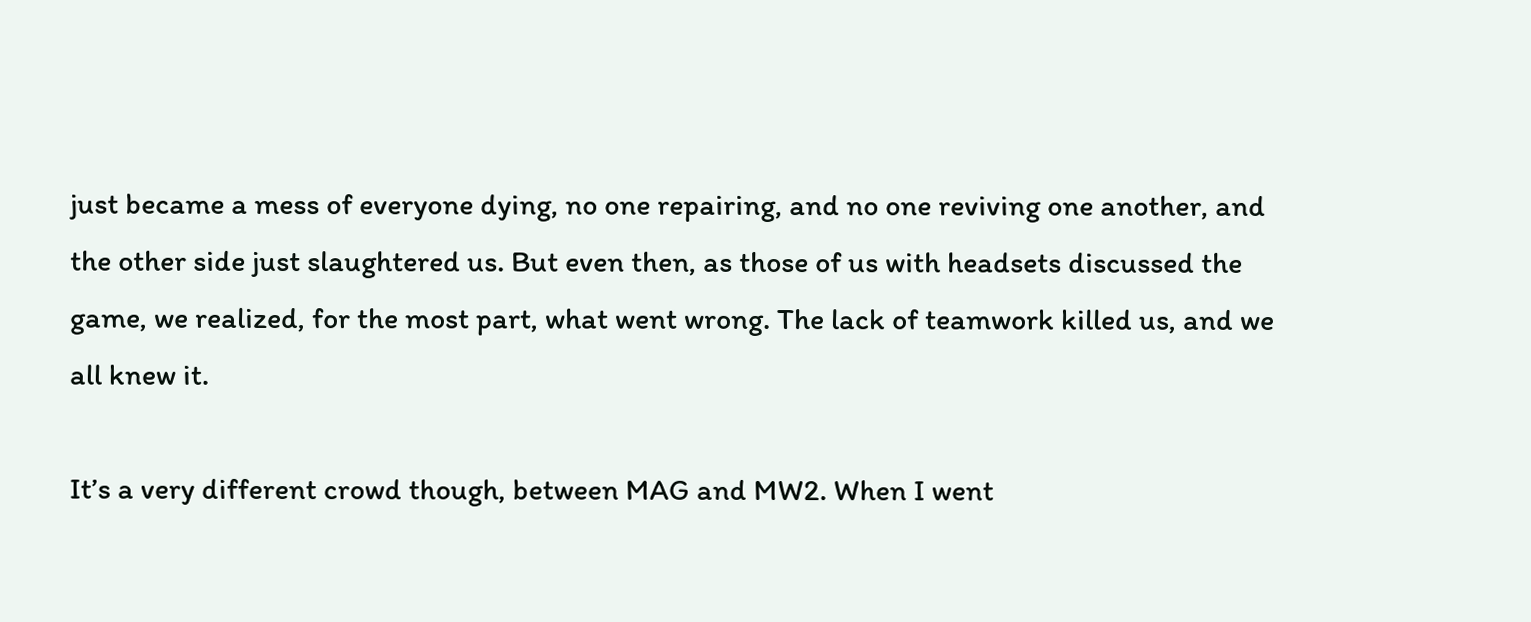just became a mess of everyone dying, no one repairing, and no one reviving one another, and the other side just slaughtered us. But even then, as those of us with headsets discussed the game, we realized, for the most part, what went wrong. The lack of teamwork killed us, and we all knew it.

It’s a very different crowd though, between MAG and MW2. When I went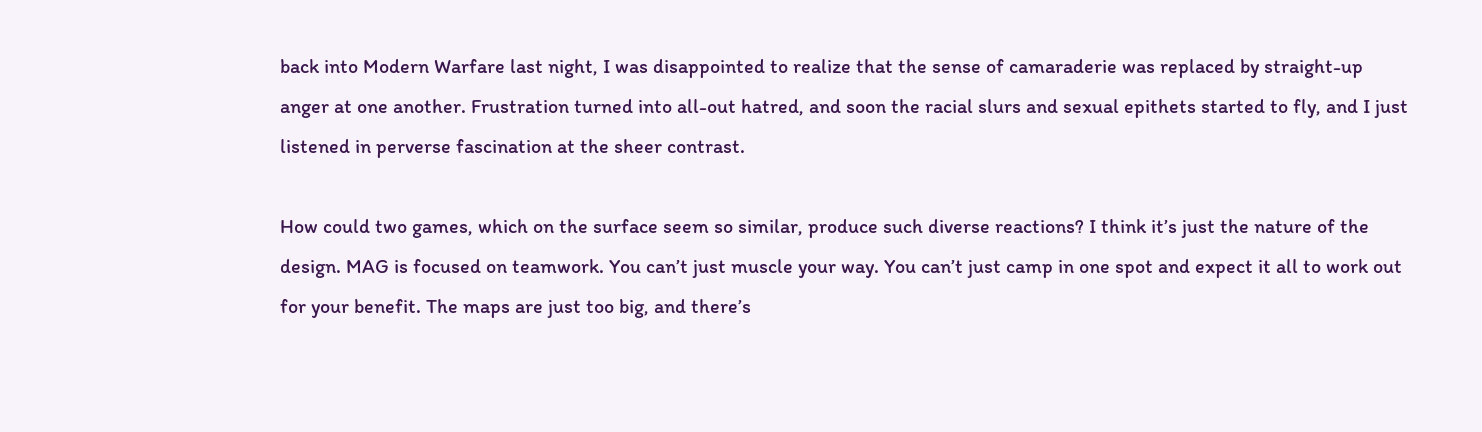back into Modern Warfare last night, I was disappointed to realize that the sense of camaraderie was replaced by straight-up anger at one another. Frustration turned into all-out hatred, and soon the racial slurs and sexual epithets started to fly, and I just listened in perverse fascination at the sheer contrast.

How could two games, which on the surface seem so similar, produce such diverse reactions? I think it’s just the nature of the design. MAG is focused on teamwork. You can’t just muscle your way. You can’t just camp in one spot and expect it all to work out for your benefit. The maps are just too big, and there’s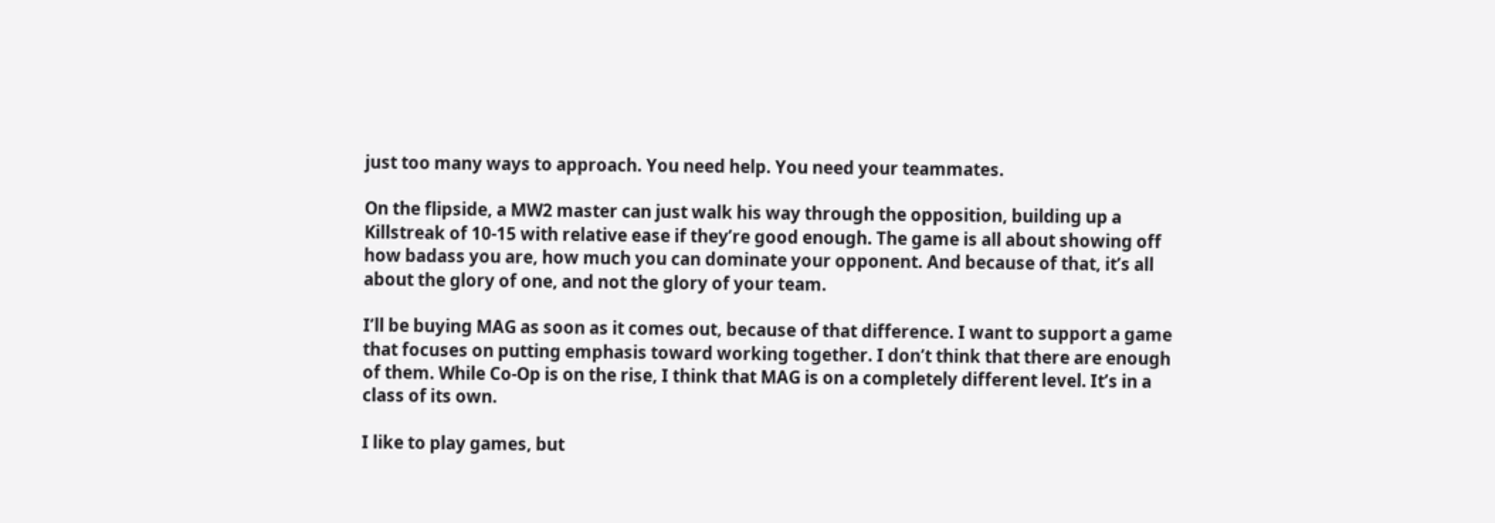just too many ways to approach. You need help. You need your teammates.

On the flipside, a MW2 master can just walk his way through the opposition, building up a Killstreak of 10-15 with relative ease if they’re good enough. The game is all about showing off how badass you are, how much you can dominate your opponent. And because of that, it’s all about the glory of one, and not the glory of your team.

I’ll be buying MAG as soon as it comes out, because of that difference. I want to support a game that focuses on putting emphasis toward working together. I don’t think that there are enough of them. While Co-Op is on the rise, I think that MAG is on a completely different level. It’s in a class of its own.

I like to play games, but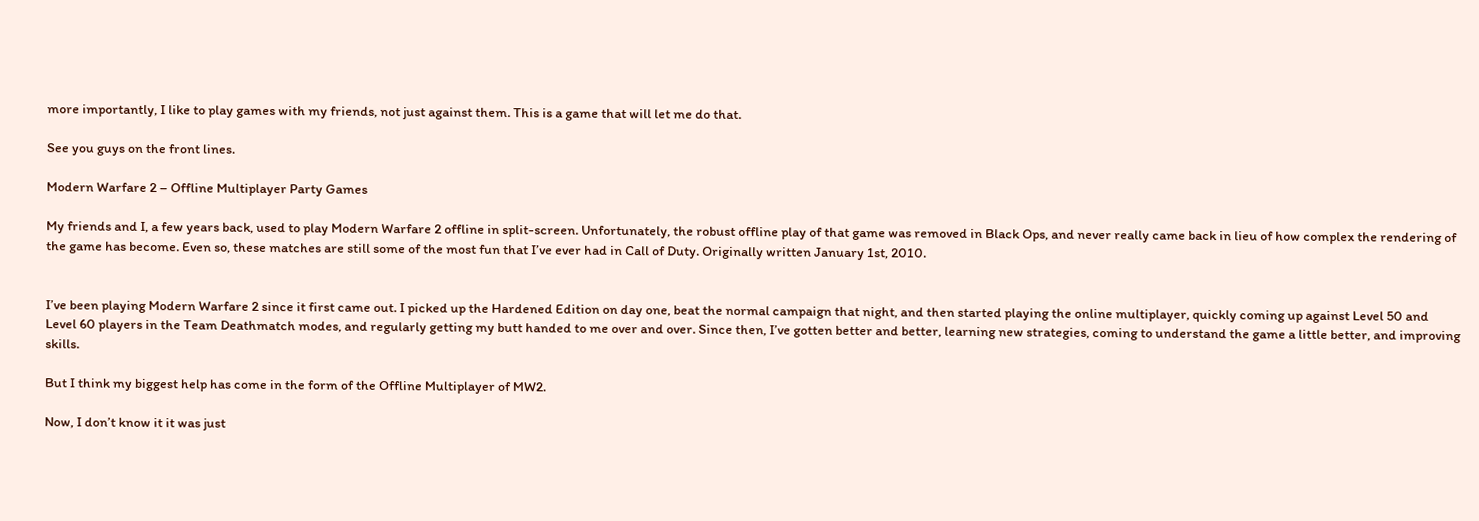more importantly, I like to play games with my friends, not just against them. This is a game that will let me do that.

See you guys on the front lines.

Modern Warfare 2 – Offline Multiplayer Party Games

My friends and I, a few years back, used to play Modern Warfare 2 offline in split-screen. Unfortunately, the robust offline play of that game was removed in Black Ops, and never really came back in lieu of how complex the rendering of the game has become. Even so, these matches are still some of the most fun that I’ve ever had in Call of Duty. Originally written January 1st, 2010.


I’ve been playing Modern Warfare 2 since it first came out. I picked up the Hardened Edition on day one, beat the normal campaign that night, and then started playing the online multiplayer, quickly coming up against Level 50 and Level 60 players in the Team Deathmatch modes, and regularly getting my butt handed to me over and over. Since then, I’ve gotten better and better, learning new strategies, coming to understand the game a little better, and improving skills.

But I think my biggest help has come in the form of the Offline Multiplayer of MW2.

Now, I don’t know it it was just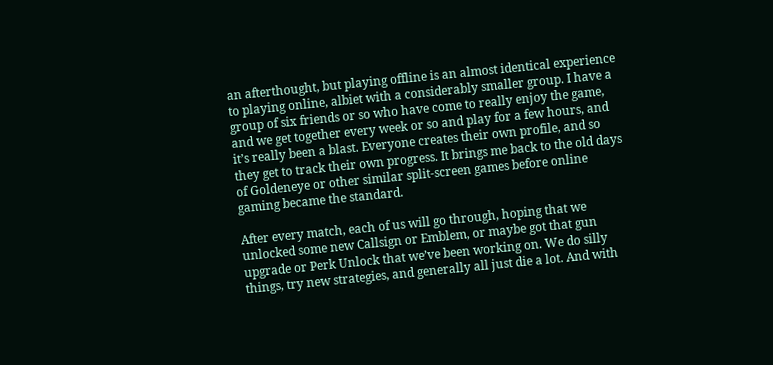an afterthought, but playing offline is an almost identical experience to playing online, albiet with a considerably smaller group. I have a group of six friends or so who have come to really enjoy the game, and we get together every week or so and play for a few hours, and it’s really been a blast. Everyone creates their own profile, and so they get to track their own progress. It brings me back to the old days of Goldeneye or other similar split-screen games before online gaming became the standard.

After every match, each of us will go through, hoping that we unlocked some new Callsign or Emblem, or maybe got that gun upgrade or Perk Unlock that we’ve been working on. We do silly things, try new strategies, and generally all just die a lot. And with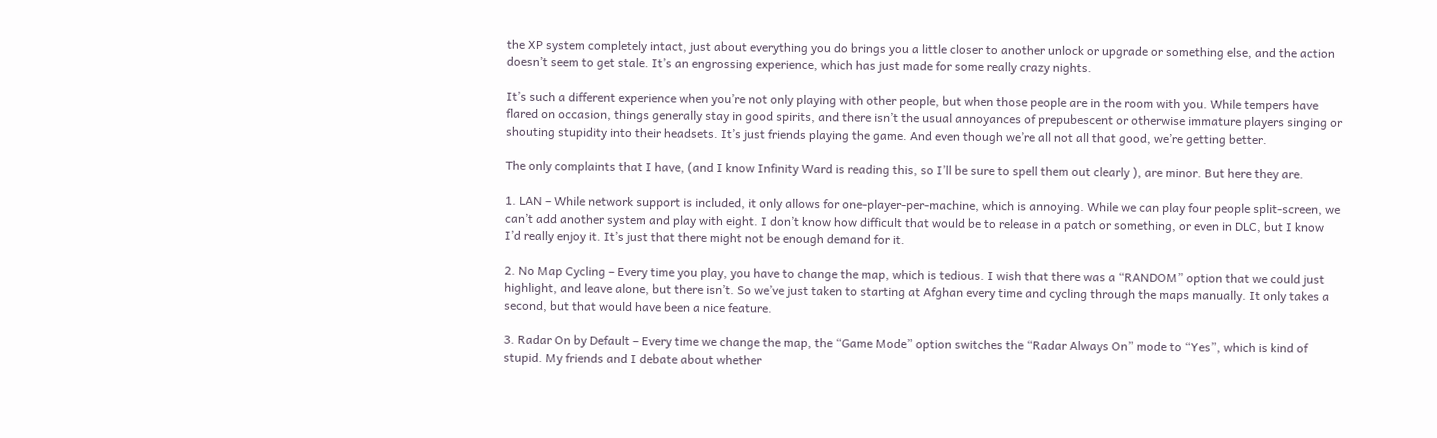the XP system completely intact, just about everything you do brings you a little closer to another unlock or upgrade or something else, and the action doesn’t seem to get stale. It’s an engrossing experience, which has just made for some really crazy nights.

It’s such a different experience when you’re not only playing with other people, but when those people are in the room with you. While tempers have flared on occasion, things generally stay in good spirits, and there isn’t the usual annoyances of prepubescent or otherwise immature players singing or shouting stupidity into their headsets. It’s just friends playing the game. And even though we’re all not all that good, we’re getting better.

The only complaints that I have, (and I know Infinity Ward is reading this, so I’ll be sure to spell them out clearly ), are minor. But here they are.

1. LAN – While network support is included, it only allows for one-player-per-machine, which is annoying. While we can play four people split-screen, we can’t add another system and play with eight. I don’t know how difficult that would be to release in a patch or something, or even in DLC, but I know I’d really enjoy it. It’s just that there might not be enough demand for it.

2. No Map Cycling – Every time you play, you have to change the map, which is tedious. I wish that there was a “RANDOM” option that we could just highlight, and leave alone, but there isn’t. So we’ve just taken to starting at Afghan every time and cycling through the maps manually. It only takes a second, but that would have been a nice feature.

3. Radar On by Default – Every time we change the map, the “Game Mode” option switches the “Radar Always On” mode to “Yes”, which is kind of stupid. My friends and I debate about whether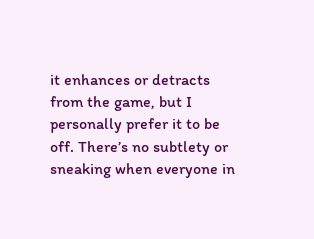it enhances or detracts from the game, but I personally prefer it to be off. There’s no subtlety or sneaking when everyone in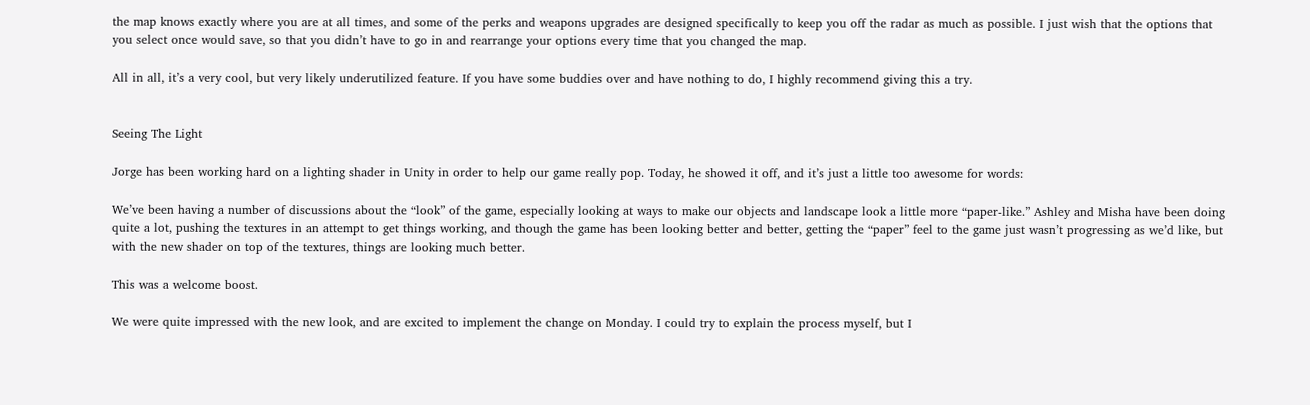the map knows exactly where you are at all times, and some of the perks and weapons upgrades are designed specifically to keep you off the radar as much as possible. I just wish that the options that you select once would save, so that you didn’t have to go in and rearrange your options every time that you changed the map.

All in all, it’s a very cool, but very likely underutilized feature. If you have some buddies over and have nothing to do, I highly recommend giving this a try.


Seeing The Light

Jorge has been working hard on a lighting shader in Unity in order to help our game really pop. Today, he showed it off, and it’s just a little too awesome for words:

We’ve been having a number of discussions about the “look” of the game, especially looking at ways to make our objects and landscape look a little more “paper-like.” Ashley and Misha have been doing quite a lot, pushing the textures in an attempt to get things working, and though the game has been looking better and better, getting the “paper” feel to the game just wasn’t progressing as we’d like, but with the new shader on top of the textures, things are looking much better.

This was a welcome boost.

We were quite impressed with the new look, and are excited to implement the change on Monday. I could try to explain the process myself, but I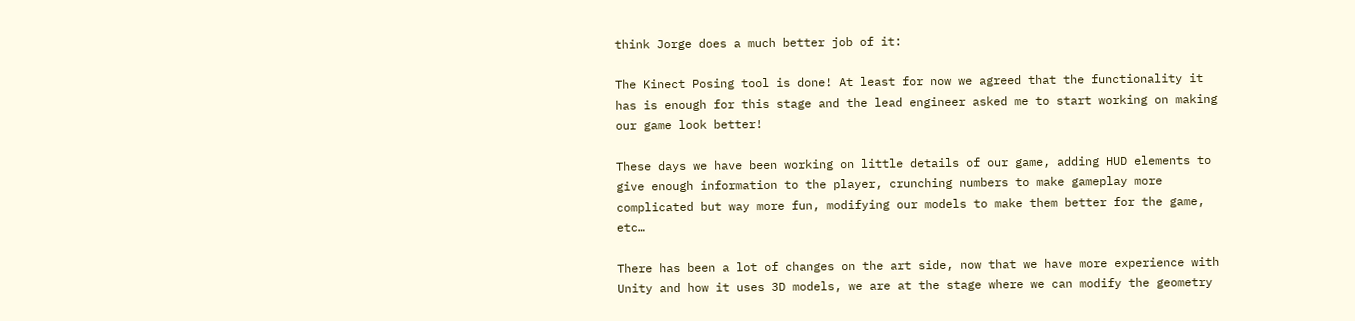think Jorge does a much better job of it:

The Kinect Posing tool is done! At least for now we agreed that the functionality it has is enough for this stage and the lead engineer asked me to start working on making our game look better!

These days we have been working on little details of our game, adding HUD elements to give enough information to the player, crunching numbers to make gameplay more complicated but way more fun, modifying our models to make them better for the game, etc…

There has been a lot of changes on the art side, now that we have more experience with Unity and how it uses 3D models, we are at the stage where we can modify the geometry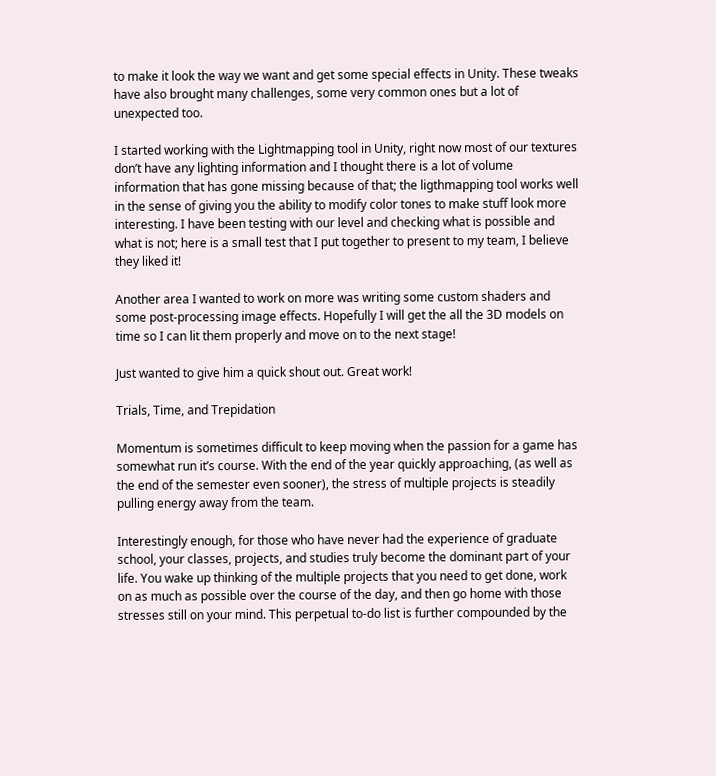to make it look the way we want and get some special effects in Unity. These tweaks have also brought many challenges, some very common ones but a lot of unexpected too.

I started working with the Lightmapping tool in Unity, right now most of our textures don’t have any lighting information and I thought there is a lot of volume information that has gone missing because of that; the ligthmapping tool works well in the sense of giving you the ability to modify color tones to make stuff look more interesting. I have been testing with our level and checking what is possible and what is not; here is a small test that I put together to present to my team, I believe they liked it!

Another area I wanted to work on more was writing some custom shaders and some post-processing image effects. Hopefully I will get the all the 3D models on time so I can lit them properly and move on to the next stage!

Just wanted to give him a quick shout out. Great work!

Trials, Time, and Trepidation

Momentum is sometimes difficult to keep moving when the passion for a game has somewhat run it’s course. With the end of the year quickly approaching, (as well as the end of the semester even sooner), the stress of multiple projects is steadily pulling energy away from the team.

Interestingly enough, for those who have never had the experience of graduate school, your classes, projects, and studies truly become the dominant part of your life. You wake up thinking of the multiple projects that you need to get done, work on as much as possible over the course of the day, and then go home with those stresses still on your mind. This perpetual to-do list is further compounded by the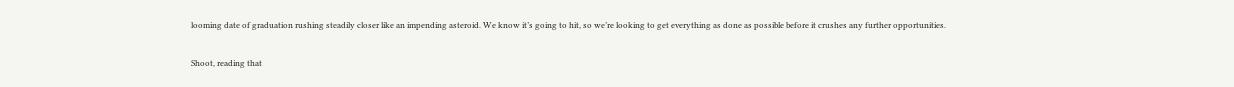looming date of graduation rushing steadily closer like an impending asteroid. We know it’s going to hit, so we’re looking to get everything as done as possible before it crushes any further opportunities.

Shoot, reading that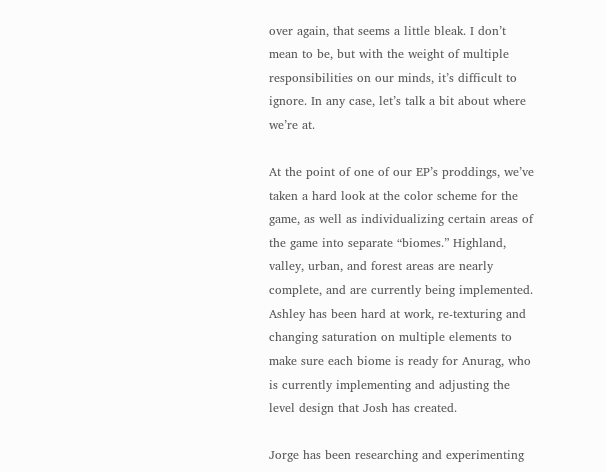over again, that seems a little bleak. I don’t mean to be, but with the weight of multiple responsibilities on our minds, it’s difficult to ignore. In any case, let’s talk a bit about where we’re at.

At the point of one of our EP’s proddings, we’ve taken a hard look at the color scheme for the game, as well as individualizing certain areas of the game into separate “biomes.” Highland, valley, urban, and forest areas are nearly complete, and are currently being implemented. Ashley has been hard at work, re-texturing and changing saturation on multiple elements to make sure each biome is ready for Anurag, who is currently implementing and adjusting the level design that Josh has created.

Jorge has been researching and experimenting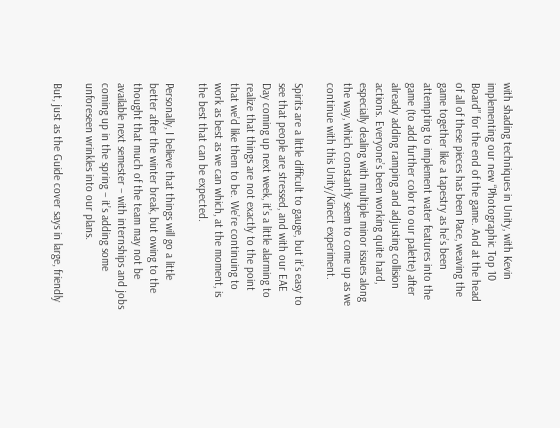with shading techniques in Unity, with Kevin implementing our new “Photographic Top 10 Board” for the end of the game. And at the head of all of these pieces has been Pace, weaving the game together like a tapestry as he’s been attempting to implement water features into the game (to add further color to our palette) after already adding ramping and adjusting collision actions. Everyone’s been working quite hard, especially dealing with multiple minor issues along the way, which constantly seem to come up as we continue with this Unity/Kinect experiment.

Spirits are a little difficult to gauge, but it’s easy to see that people are stressed, and with our EAE Day coming up next week, it’s a little alarming to realize that things are not exactly to the point that we’d like them to be. We’re continuing to work as best as we can which, at the moment, is the best that can be expected.

Personally, I believe that things will go a little better after the winter break, but owing to the thought that much of the team may not be available next semester – with internships and jobs coming up in the spring – it’s adding some unforeseen wrinkles into our plans.

But, just as the Guide cover says in large, friendly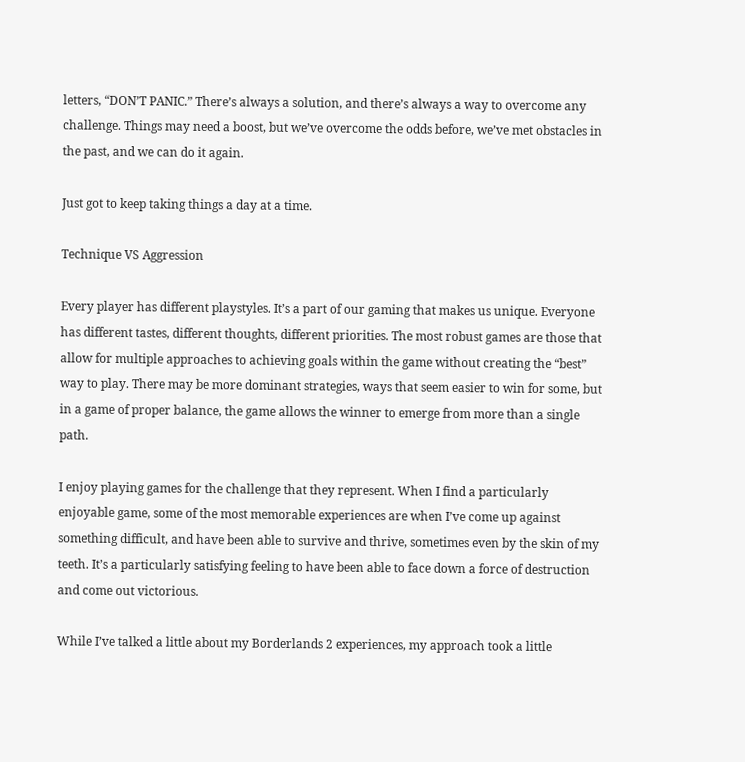letters, “DON’T PANIC.” There’s always a solution, and there’s always a way to overcome any challenge. Things may need a boost, but we’ve overcome the odds before, we’ve met obstacles in the past, and we can do it again.

Just got to keep taking things a day at a time.

Technique VS Aggression

Every player has different playstyles. It’s a part of our gaming that makes us unique. Everyone has different tastes, different thoughts, different priorities. The most robust games are those that allow for multiple approaches to achieving goals within the game without creating the “best” way to play. There may be more dominant strategies, ways that seem easier to win for some, but in a game of proper balance, the game allows the winner to emerge from more than a single path.

I enjoy playing games for the challenge that they represent. When I find a particularly enjoyable game, some of the most memorable experiences are when I’ve come up against something difficult, and have been able to survive and thrive, sometimes even by the skin of my teeth. It’s a particularly satisfying feeling to have been able to face down a force of destruction and come out victorious.

While I’ve talked a little about my Borderlands 2 experiences, my approach took a little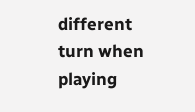different turn when playing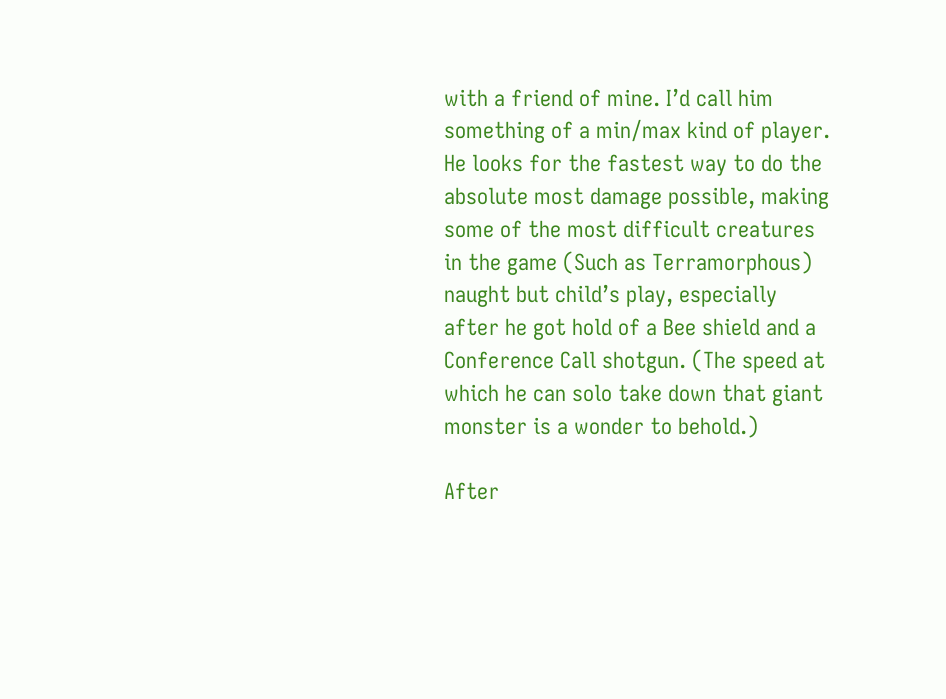with a friend of mine. I’d call him something of a min/max kind of player. He looks for the fastest way to do the absolute most damage possible, making some of the most difficult creatures in the game (Such as Terramorphous) naught but child’s play, especially after he got hold of a Bee shield and a Conference Call shotgun. (The speed at which he can solo take down that giant monster is a wonder to behold.)

After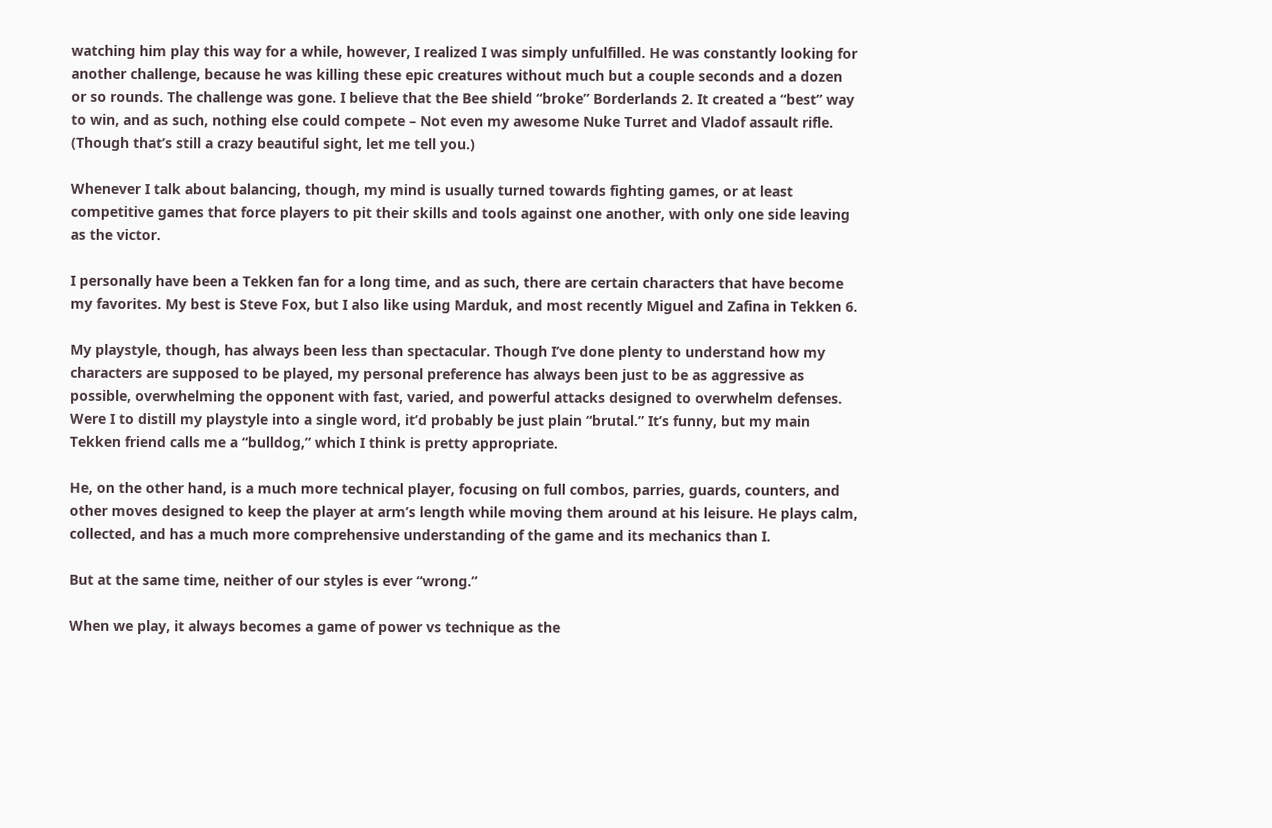watching him play this way for a while, however, I realized I was simply unfulfilled. He was constantly looking for another challenge, because he was killing these epic creatures without much but a couple seconds and a dozen or so rounds. The challenge was gone. I believe that the Bee shield “broke” Borderlands 2. It created a “best” way to win, and as such, nothing else could compete – Not even my awesome Nuke Turret and Vladof assault rifle. (Though that’s still a crazy beautiful sight, let me tell you.)

Whenever I talk about balancing, though, my mind is usually turned towards fighting games, or at least competitive games that force players to pit their skills and tools against one another, with only one side leaving as the victor.

I personally have been a Tekken fan for a long time, and as such, there are certain characters that have become my favorites. My best is Steve Fox, but I also like using Marduk, and most recently Miguel and Zafina in Tekken 6.

My playstyle, though, has always been less than spectacular. Though I’ve done plenty to understand how my characters are supposed to be played, my personal preference has always been just to be as aggressive as possible, overwhelming the opponent with fast, varied, and powerful attacks designed to overwhelm defenses. Were I to distill my playstyle into a single word, it’d probably be just plain “brutal.” It’s funny, but my main Tekken friend calls me a “bulldog,” which I think is pretty appropriate.

He, on the other hand, is a much more technical player, focusing on full combos, parries, guards, counters, and other moves designed to keep the player at arm’s length while moving them around at his leisure. He plays calm, collected, and has a much more comprehensive understanding of the game and its mechanics than I.

But at the same time, neither of our styles is ever “wrong.”

When we play, it always becomes a game of power vs technique as the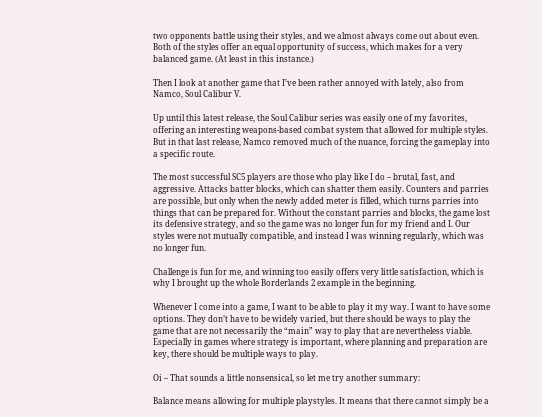two opponents battle using their styles, and we almost always come out about even. Both of the styles offer an equal opportunity of success, which makes for a very balanced game. (At least in this instance.)

Then I look at another game that I’ve been rather annoyed with lately, also from Namco, Soul Calibur V.

Up until this latest release, the Soul Calibur series was easily one of my favorites, offering an interesting weapons-based combat system that allowed for multiple styles. But in that last release, Namco removed much of the nuance, forcing the gameplay into a specific route.

The most successful SC5 players are those who play like I do – brutal, fast, and aggressive. Attacks batter blocks, which can shatter them easily. Counters and parries are possible, but only when the newly added meter is filled, which turns parries into things that can be prepared for. Without the constant parries and blocks, the game lost its defensive strategy, and so the game was no longer fun for my friend and I. Our styles were not mutually compatible, and instead I was winning regularly, which was no longer fun.

Challenge is fun for me, and winning too easily offers very little satisfaction, which is why I brought up the whole Borderlands 2 example in the beginning.

Whenever I come into a game, I want to be able to play it my way. I want to have some options. They don’t have to be widely varied, but there should be ways to play the game that are not necessarily the “main” way to play that are nevertheless viable. Especially in games where strategy is important, where planning and preparation are key, there should be multiple ways to play.

Oi – That sounds a little nonsensical, so let me try another summary:

Balance means allowing for multiple playstyles. It means that there cannot simply be a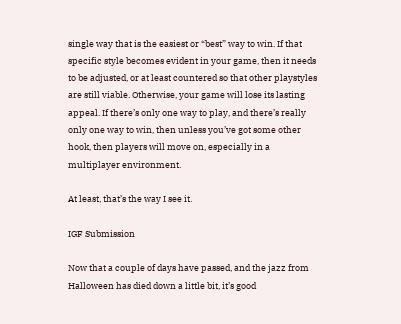single way that is the easiest or “best” way to win. If that specific style becomes evident in your game, then it needs to be adjusted, or at least countered so that other playstyles are still viable. Otherwise, your game will lose its lasting appeal. If there’s only one way to play, and there’s really only one way to win, then unless you’ve got some other hook, then players will move on, especially in a multiplayer environment.

At least, that’s the way I see it.

IGF Submission

Now that a couple of days have passed, and the jazz from Halloween has died down a little bit, it’s good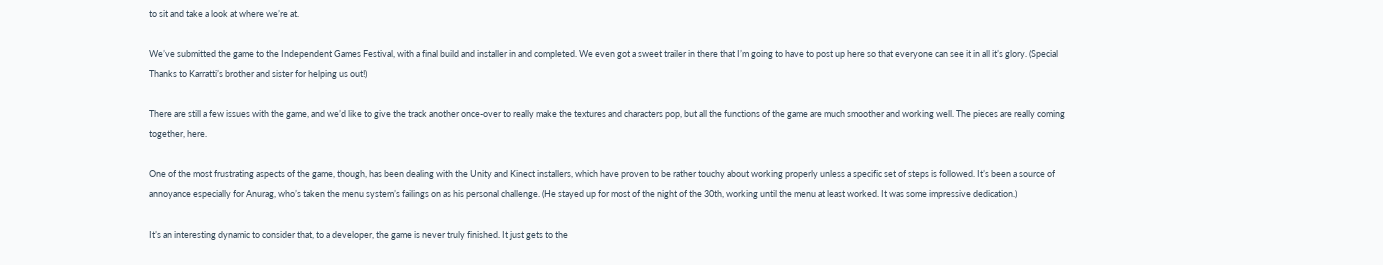to sit and take a look at where we’re at.

We’ve submitted the game to the Independent Games Festival, with a final build and installer in and completed. We even got a sweet trailer in there that I’m going to have to post up here so that everyone can see it in all it’s glory. (Special Thanks to Karratti’s brother and sister for helping us out!)

There are still a few issues with the game, and we’d like to give the track another once-over to really make the textures and characters pop, but all the functions of the game are much smoother and working well. The pieces are really coming together, here.

One of the most frustrating aspects of the game, though, has been dealing with the Unity and Kinect installers, which have proven to be rather touchy about working properly unless a specific set of steps is followed. It’s been a source of annoyance especially for Anurag, who’s taken the menu system’s failings on as his personal challenge. (He stayed up for most of the night of the 30th, working until the menu at least worked. It was some impressive dedication.)

It’s an interesting dynamic to consider that, to a developer, the game is never truly finished. It just gets to the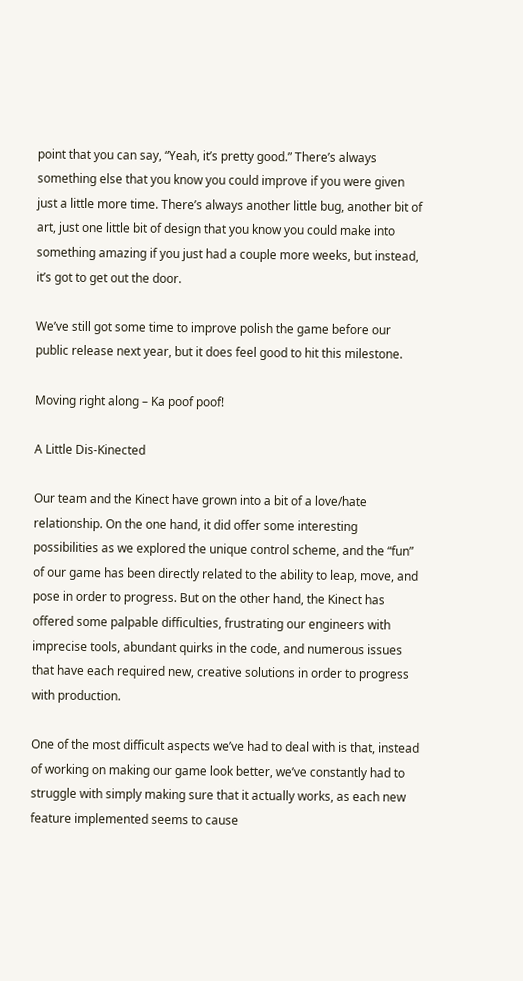point that you can say, “Yeah, it’s pretty good.” There’s always something else that you know you could improve if you were given just a little more time. There’s always another little bug, another bit of art, just one little bit of design that you know you could make into something amazing if you just had a couple more weeks, but instead, it’s got to get out the door.

We’ve still got some time to improve polish the game before our public release next year, but it does feel good to hit this milestone.

Moving right along – Ka poof poof!

A Little Dis-Kinected

Our team and the Kinect have grown into a bit of a love/hate relationship. On the one hand, it did offer some interesting possibilities as we explored the unique control scheme, and the “fun” of our game has been directly related to the ability to leap, move, and pose in order to progress. But on the other hand, the Kinect has offered some palpable difficulties, frustrating our engineers with imprecise tools, abundant quirks in the code, and numerous issues that have each required new, creative solutions in order to progress with production.

One of the most difficult aspects we’ve had to deal with is that, instead of working on making our game look better, we’ve constantly had to struggle with simply making sure that it actually works, as each new feature implemented seems to cause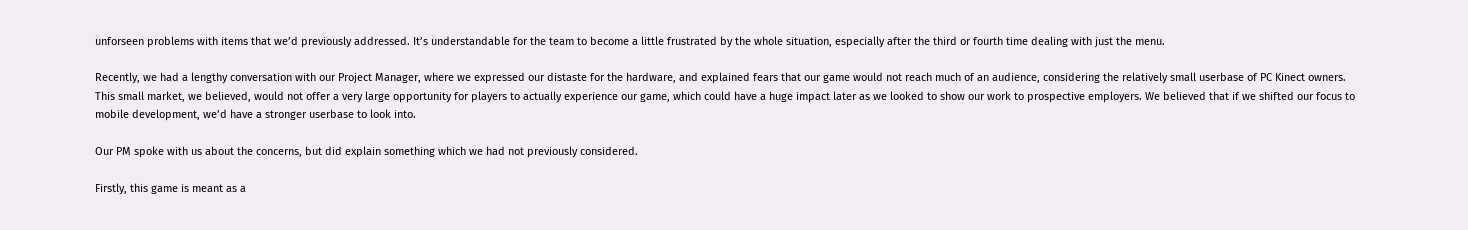unforseen problems with items that we’d previously addressed. It’s understandable for the team to become a little frustrated by the whole situation, especially after the third or fourth time dealing with just the menu.

Recently, we had a lengthy conversation with our Project Manager, where we expressed our distaste for the hardware, and explained fears that our game would not reach much of an audience, considering the relatively small userbase of PC Kinect owners. This small market, we believed, would not offer a very large opportunity for players to actually experience our game, which could have a huge impact later as we looked to show our work to prospective employers. We believed that if we shifted our focus to mobile development, we’d have a stronger userbase to look into.

Our PM spoke with us about the concerns, but did explain something which we had not previously considered.

Firstly, this game is meant as a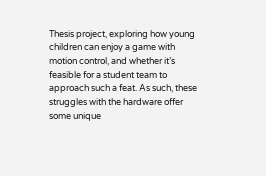Thesis project, exploring how young children can enjoy a game with motion control, and whether it’s feasible for a student team to approach such a feat. As such, these struggles with the hardware offer some unique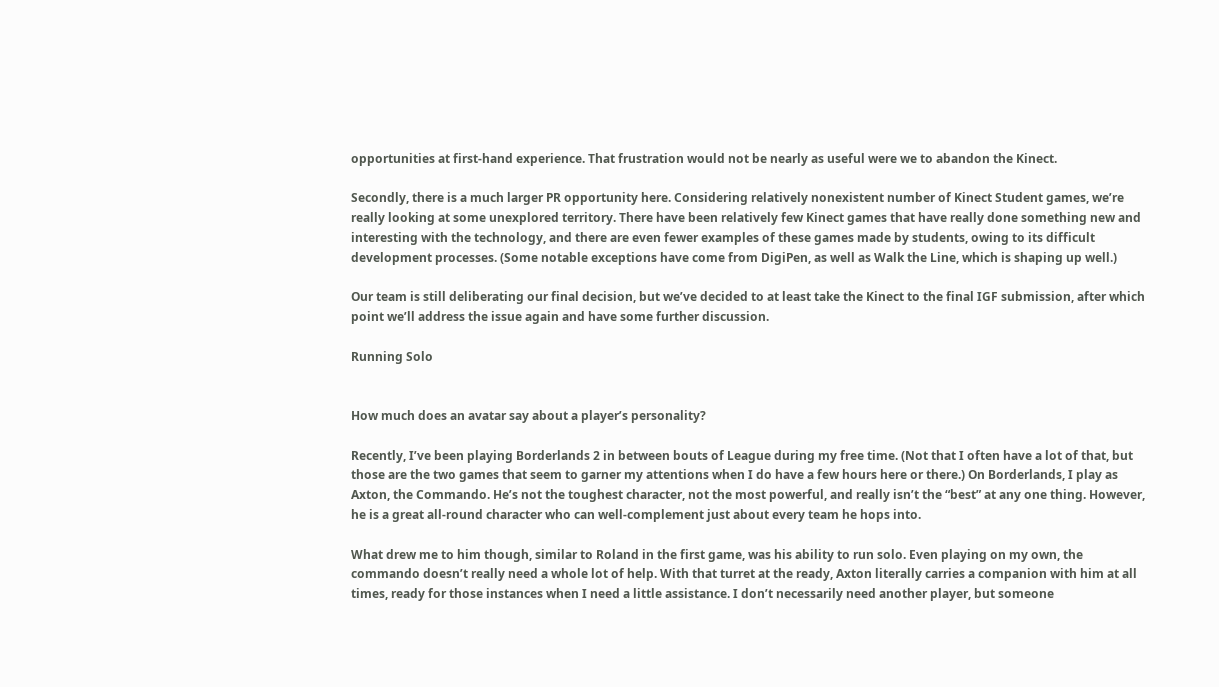opportunities at first-hand experience. That frustration would not be nearly as useful were we to abandon the Kinect.

Secondly, there is a much larger PR opportunity here. Considering relatively nonexistent number of Kinect Student games, we’re really looking at some unexplored territory. There have been relatively few Kinect games that have really done something new and interesting with the technology, and there are even fewer examples of these games made by students, owing to its difficult development processes. (Some notable exceptions have come from DigiPen, as well as Walk the Line, which is shaping up well.)

Our team is still deliberating our final decision, but we’ve decided to at least take the Kinect to the final IGF submission, after which point we’ll address the issue again and have some further discussion.

Running Solo


How much does an avatar say about a player’s personality?

Recently, I’ve been playing Borderlands 2 in between bouts of League during my free time. (Not that I often have a lot of that, but those are the two games that seem to garner my attentions when I do have a few hours here or there.) On Borderlands, I play as Axton, the Commando. He’s not the toughest character, not the most powerful, and really isn’t the “best” at any one thing. However, he is a great all-round character who can well-complement just about every team he hops into.

What drew me to him though, similar to Roland in the first game, was his ability to run solo. Even playing on my own, the commando doesn’t really need a whole lot of help. With that turret at the ready, Axton literally carries a companion with him at all times, ready for those instances when I need a little assistance. I don’t necessarily need another player, but someone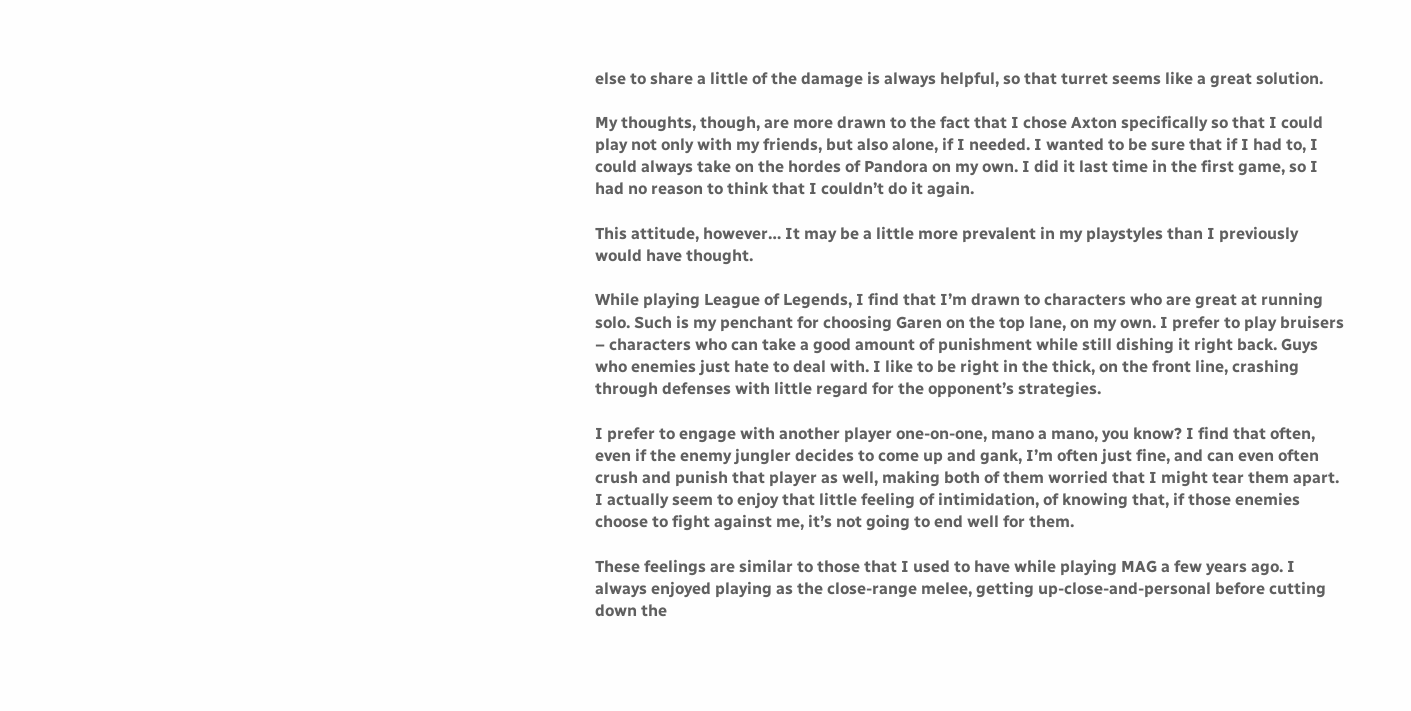else to share a little of the damage is always helpful, so that turret seems like a great solution.

My thoughts, though, are more drawn to the fact that I chose Axton specifically so that I could play not only with my friends, but also alone, if I needed. I wanted to be sure that if I had to, I could always take on the hordes of Pandora on my own. I did it last time in the first game, so I had no reason to think that I couldn’t do it again.

This attitude, however… It may be a little more prevalent in my playstyles than I previously would have thought.

While playing League of Legends, I find that I’m drawn to characters who are great at running solo. Such is my penchant for choosing Garen on the top lane, on my own. I prefer to play bruisers – characters who can take a good amount of punishment while still dishing it right back. Guys who enemies just hate to deal with. I like to be right in the thick, on the front line, crashing through defenses with little regard for the opponent’s strategies.

I prefer to engage with another player one-on-one, mano a mano, you know? I find that often, even if the enemy jungler decides to come up and gank, I’m often just fine, and can even often crush and punish that player as well, making both of them worried that I might tear them apart. I actually seem to enjoy that little feeling of intimidation, of knowing that, if those enemies choose to fight against me, it’s not going to end well for them.

These feelings are similar to those that I used to have while playing MAG a few years ago. I always enjoyed playing as the close-range melee, getting up-close-and-personal before cutting down the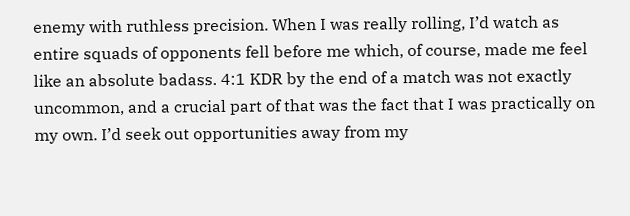enemy with ruthless precision. When I was really rolling, I’d watch as entire squads of opponents fell before me which, of course, made me feel like an absolute badass. 4:1 KDR by the end of a match was not exactly uncommon, and a crucial part of that was the fact that I was practically on my own. I’d seek out opportunities away from my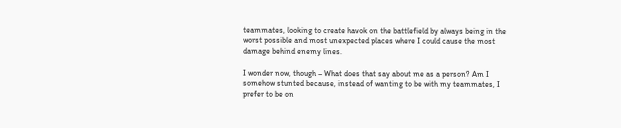teammates, looking to create havok on the battlefield by always being in the worst possible and most unexpected places where I could cause the most damage behind enemy lines.

I wonder now, though – What does that say about me as a person? Am I somehow stunted because, instead of wanting to be with my teammates, I prefer to be on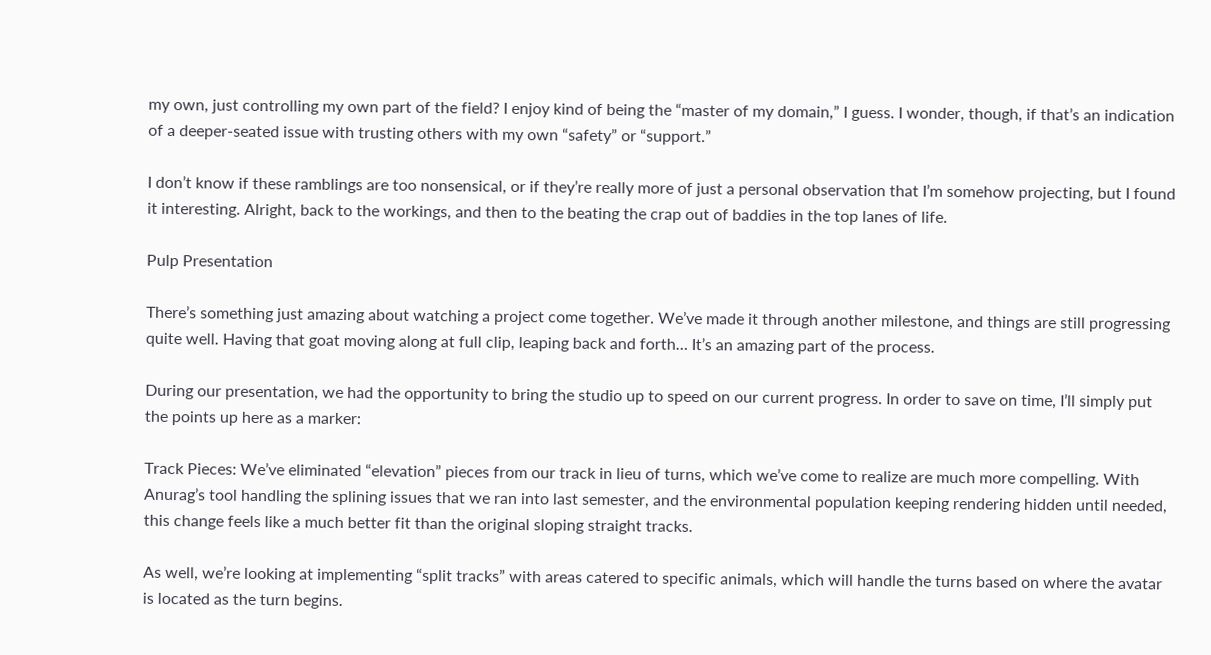my own, just controlling my own part of the field? I enjoy kind of being the “master of my domain,” I guess. I wonder, though, if that’s an indication of a deeper-seated issue with trusting others with my own “safety” or “support.”

I don’t know if these ramblings are too nonsensical, or if they’re really more of just a personal observation that I’m somehow projecting, but I found it interesting. Alright, back to the workings, and then to the beating the crap out of baddies in the top lanes of life.

Pulp Presentation

There’s something just amazing about watching a project come together. We’ve made it through another milestone, and things are still progressing quite well. Having that goat moving along at full clip, leaping back and forth… It’s an amazing part of the process.

During our presentation, we had the opportunity to bring the studio up to speed on our current progress. In order to save on time, I’ll simply put the points up here as a marker:

Track Pieces: We’ve eliminated “elevation” pieces from our track in lieu of turns, which we’ve come to realize are much more compelling. With Anurag’s tool handling the splining issues that we ran into last semester, and the environmental population keeping rendering hidden until needed, this change feels like a much better fit than the original sloping straight tracks.

As well, we’re looking at implementing “split tracks” with areas catered to specific animals, which will handle the turns based on where the avatar is located as the turn begins.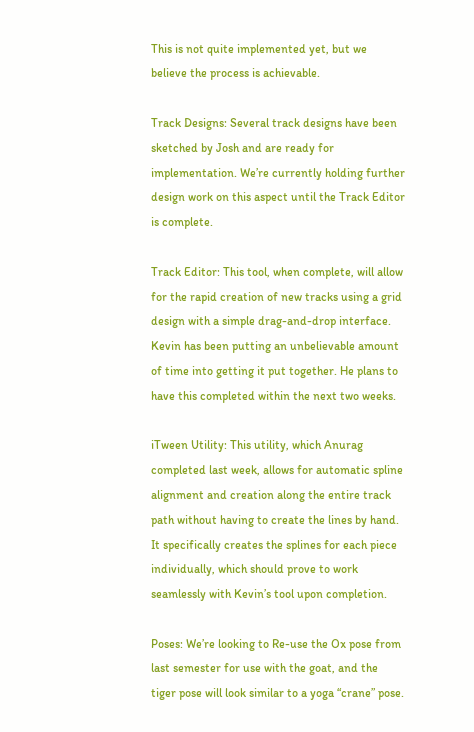This is not quite implemented yet, but we believe the process is achievable.

Track Designs: Several track designs have been sketched by Josh and are ready for implementation. We’re currently holding further design work on this aspect until the Track Editor is complete.

Track Editor: This tool, when complete, will allow for the rapid creation of new tracks using a grid design with a simple drag-and-drop interface. Kevin has been putting an unbelievable amount of time into getting it put together. He plans to have this completed within the next two weeks.

iTween Utility: This utility, which Anurag completed last week, allows for automatic spline alignment and creation along the entire track path without having to create the lines by hand. It specifically creates the splines for each piece individually, which should prove to work seamlessly with Kevin’s tool upon completion.

Poses: We’re looking to Re-use the Ox pose from last semester for use with the goat, and the tiger pose will look similar to a yoga “crane” pose.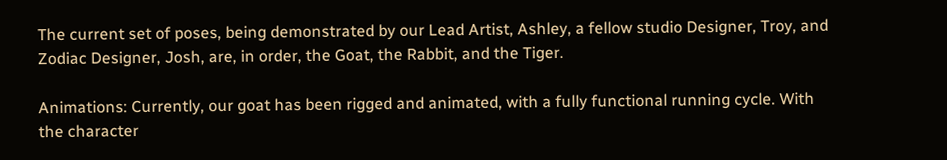The current set of poses, being demonstrated by our Lead Artist, Ashley, a fellow studio Designer, Troy, and Zodiac Designer, Josh, are, in order, the Goat, the Rabbit, and the Tiger.

Animations: Currently, our goat has been rigged and animated, with a fully functional running cycle. With the character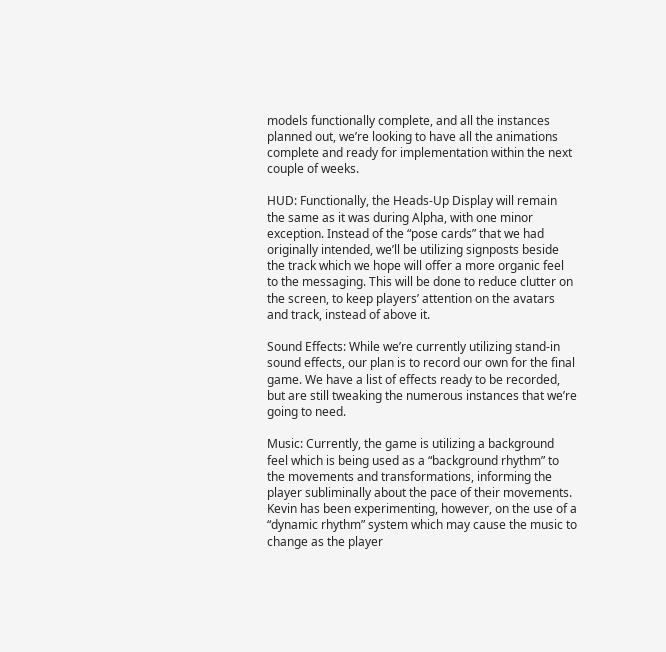models functionally complete, and all the instances planned out, we’re looking to have all the animations complete and ready for implementation within the next couple of weeks.

HUD: Functionally, the Heads-Up Display will remain the same as it was during Alpha, with one minor exception. Instead of the “pose cards” that we had originally intended, we’ll be utilizing signposts beside the track which we hope will offer a more organic feel to the messaging. This will be done to reduce clutter on the screen, to keep players’ attention on the avatars and track, instead of above it.

Sound Effects: While we’re currently utilizing stand-in sound effects, our plan is to record our own for the final game. We have a list of effects ready to be recorded, but are still tweaking the numerous instances that we’re going to need.

Music: Currently, the game is utilizing a background feel which is being used as a “background rhythm” to the movements and transformations, informing the player subliminally about the pace of their movements. Kevin has been experimenting, however, on the use of a “dynamic rhythm” system which may cause the music to change as the player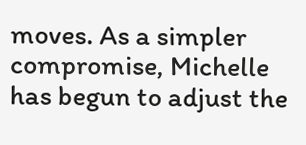moves. As a simpler compromise, Michelle has begun to adjust the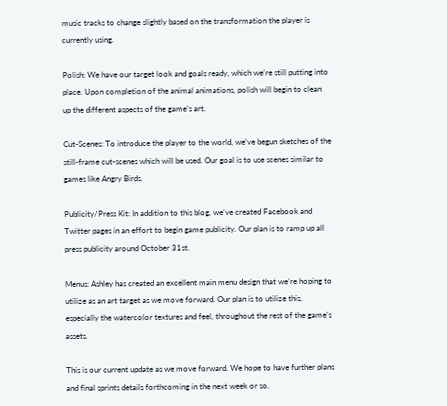music tracks to change slightly based on the transformation the player is currently using.

Polish: We have our target look and goals ready, which we’re still putting into place. Upon completion of the animal animations, polish will begin to clean up the different aspects of the game’s art.

Cut-Scenes: To introduce the player to the world, we’ve begun sketches of the still-frame cut-scenes which will be used. Our goal is to use scenes similar to games like Angry Birds.

Publicity/Press Kit: In addition to this blog, we’ve created Facebook and Twitter pages in an effort to begin game publicity. Our plan is to ramp up all press publicity around October 31st.

Menus: Ashley has created an excellent main menu design that we’re hoping to utilize as an art target as we move forward. Our plan is to utilize this, especially the watercolor textures and feel, throughout the rest of the game’s assets.

This is our current update as we move forward. We hope to have further plans and final sprints details forthcoming in the next week or so.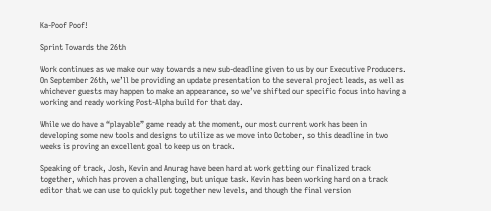Ka-Poof Poof!

Sprint Towards the 26th

Work continues as we make our way towards a new sub-deadline given to us by our Executive Producers. On September 26th, we’ll be providing an update presentation to the several project leads, as well as whichever guests may happen to make an appearance, so we’ve shifted our specific focus into having a working and ready working Post-Alpha build for that day.

While we do have a “playable” game ready at the moment, our most current work has been in developing some new tools and designs to utilize as we move into October, so this deadline in two weeks is proving an excellent goal to keep us on track.

Speaking of track, Josh, Kevin and Anurag have been hard at work getting our finalized track together, which has proven a challenging, but unique task. Kevin has been working hard on a track editor that we can use to quickly put together new levels, and though the final version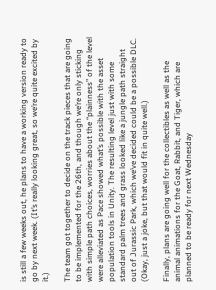is still a few weeks out, he plans to have a working version ready to go by next week. (It’s really looking great, so we’re quite excited by it.)

The team got together to decide on the track pieces that are going to be implemented for the 26th, and though we’re only sticking with simple path choices, worries about the “plainness” of the level were alleviated as Pace showed what’s possible with the asset population tools in Unity. The resulting level just with some standard palm trees and grass looked like a jungle path straight out of Jurassic Park, which we’ve decided could be a possible DLC. (Okay, just a joke, but that would fit in quite well.)

Finally, plans are going well for the collectibles as well as the animal animations for the Goat, Rabbit, and Tiger, which are planned to be ready for next Wednesday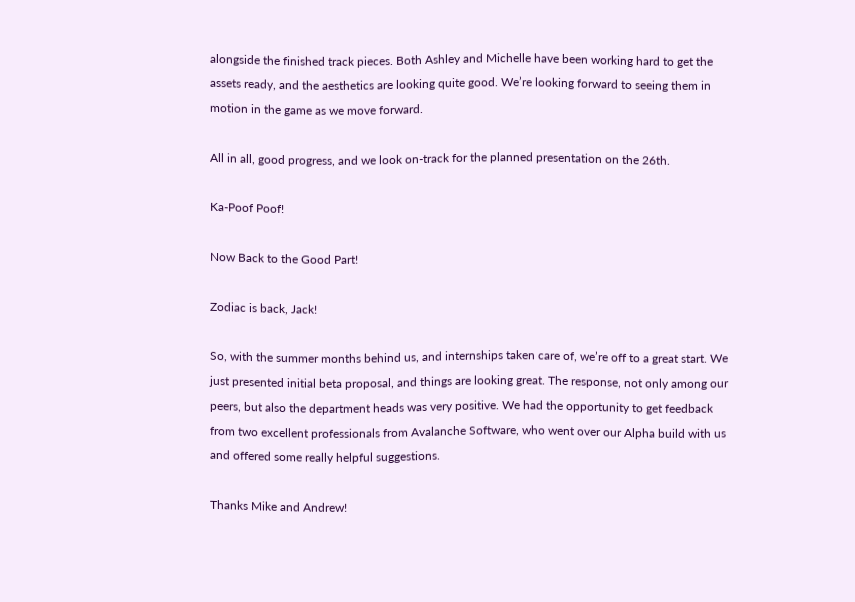alongside the finished track pieces. Both Ashley and Michelle have been working hard to get the assets ready, and the aesthetics are looking quite good. We’re looking forward to seeing them in motion in the game as we move forward.

All in all, good progress, and we look on-track for the planned presentation on the 26th.

Ka-Poof Poof!

Now Back to the Good Part!

Zodiac is back, Jack!

So, with the summer months behind us, and internships taken care of, we’re off to a great start. We just presented initial beta proposal, and things are looking great. The response, not only among our peers, but also the department heads was very positive. We had the opportunity to get feedback from two excellent professionals from Avalanche Software, who went over our Alpha build with us and offered some really helpful suggestions.

Thanks Mike and Andrew!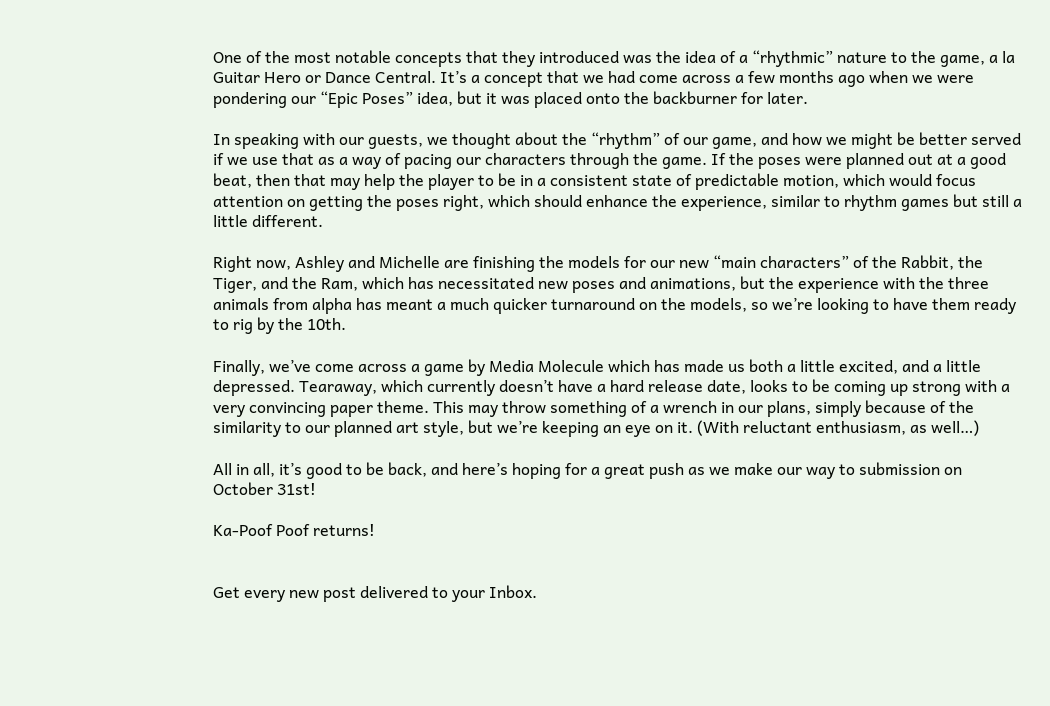One of the most notable concepts that they introduced was the idea of a “rhythmic” nature to the game, a la Guitar Hero or Dance Central. It’s a concept that we had come across a few months ago when we were pondering our “Epic Poses” idea, but it was placed onto the backburner for later.

In speaking with our guests, we thought about the “rhythm” of our game, and how we might be better served if we use that as a way of pacing our characters through the game. If the poses were planned out at a good beat, then that may help the player to be in a consistent state of predictable motion, which would focus attention on getting the poses right, which should enhance the experience, similar to rhythm games but still a little different.

Right now, Ashley and Michelle are finishing the models for our new “main characters” of the Rabbit, the Tiger, and the Ram, which has necessitated new poses and animations, but the experience with the three animals from alpha has meant a much quicker turnaround on the models, so we’re looking to have them ready to rig by the 10th.

Finally, we’ve come across a game by Media Molecule which has made us both a little excited, and a little depressed. Tearaway, which currently doesn’t have a hard release date, looks to be coming up strong with a very convincing paper theme. This may throw something of a wrench in our plans, simply because of the similarity to our planned art style, but we’re keeping an eye on it. (With reluctant enthusiasm, as well…)

All in all, it’s good to be back, and here’s hoping for a great push as we make our way to submission on October 31st!

Ka-Poof Poof returns!


Get every new post delivered to your Inbox.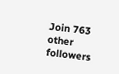Join 763 other followers